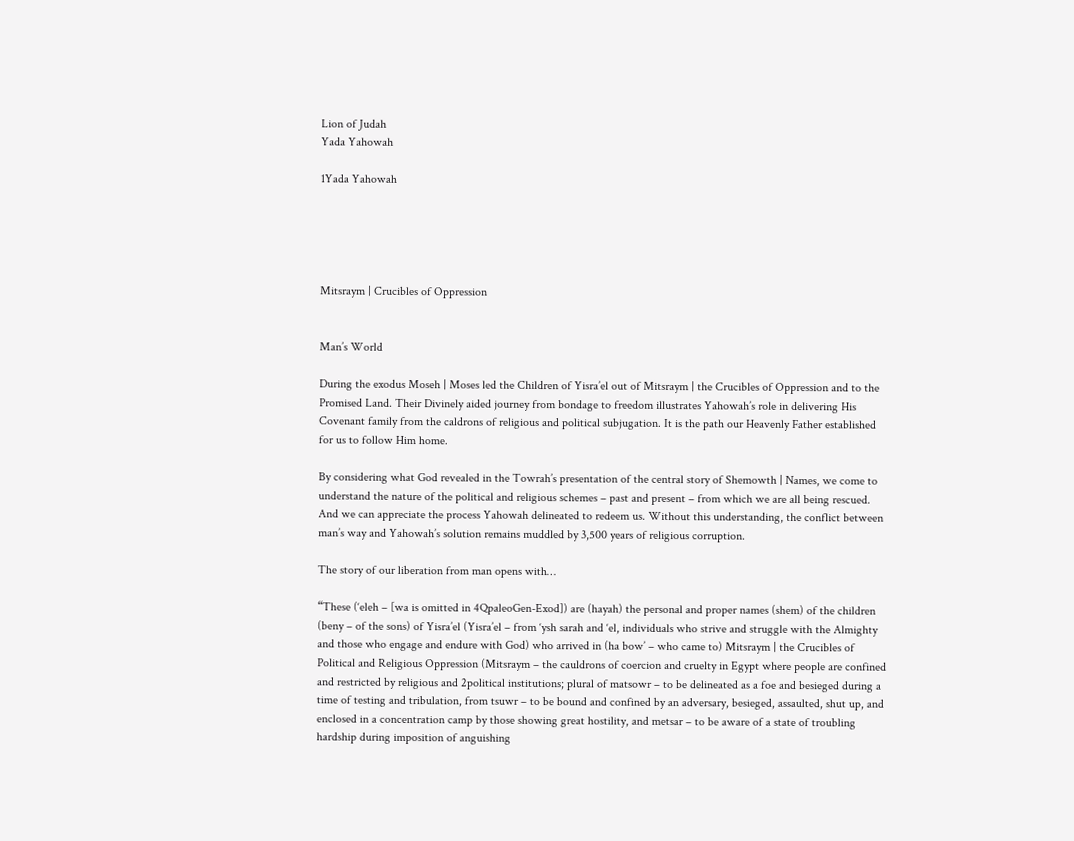Lion of Judah
Yada Yahowah

1Yada Yahowah





Mitsraym | Crucibles of Oppression


Man’s World

During the exodus Moseh | Moses led the Children of Yisra’el out of Mitsraym | the Crucibles of Oppression and to the Promised Land. Their Divinely aided journey from bondage to freedom illustrates Yahowah’s role in delivering His Covenant family from the caldrons of religious and political subjugation. It is the path our Heavenly Father established for us to follow Him home.

By considering what God revealed in the Towrah’s presentation of the central story of Shemowth | Names, we come to understand the nature of the political and religious schemes – past and present – from which we are all being rescued. And we can appreciate the process Yahowah delineated to redeem us. Without this understanding, the conflict between man’s way and Yahowah’s solution remains muddled by 3,500 years of religious corruption.

The story of our liberation from man opens with…

“These (‘eleh – [wa is omitted in 4QpaleoGen-Exod]) are (hayah) the personal and proper names (shem) of the children (beny – of the sons) of Yisra’el (Yisra’el – from ‘ysh sarah and ‘el, individuals who strive and struggle with the Almighty and those who engage and endure with God) who arrived in (ha bow’ – who came to) Mitsraym | the Crucibles of Political and Religious Oppression (Mitsraym – the cauldrons of coercion and cruelty in Egypt where people are confined and restricted by religious and 2political institutions; plural of matsowr – to be delineated as a foe and besieged during a time of testing and tribulation, from tsuwr – to be bound and confined by an adversary, besieged, assaulted, shut up, and enclosed in a concentration camp by those showing great hostility, and metsar – to be aware of a state of troubling hardship during imposition of anguishing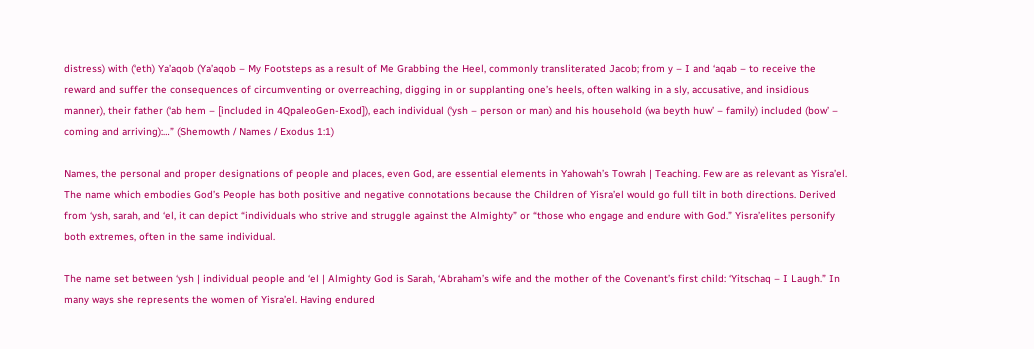distress) with (‘eth) Ya’aqob (Ya’aqob – My Footsteps as a result of Me Grabbing the Heel, commonly transliterated Jacob; from y – I and ‘aqab – to receive the reward and suffer the consequences of circumventing or overreaching, digging in or supplanting one’s heels, often walking in a sly, accusative, and insidious manner), their father (‘ab hem – [included in 4QpaleoGen-Exod]), each individual (‘ysh – person or man) and his household (wa beyth huw’ – family) included (bow’ – coming and arriving):…” (Shemowth / Names / Exodus 1:1)

Names, the personal and proper designations of people and places, even God, are essential elements in Yahowah’s Towrah | Teaching. Few are as relevant as Yisra’el. The name which embodies God’s People has both positive and negative connotations because the Children of Yisra’el would go full tilt in both directions. Derived from ‘ysh, sarah, and ‘el, it can depict “individuals who strive and struggle against the Almighty” or “those who engage and endure with God.” Yisra’elites personify both extremes, often in the same individual.

The name set between ‘ysh | individual people and ‘el | Almighty God is Sarah, ‘Abraham’s wife and the mother of the Covenant’s first child: ‘Yitschaq – I Laugh.” In many ways she represents the women of Yisra’el. Having endured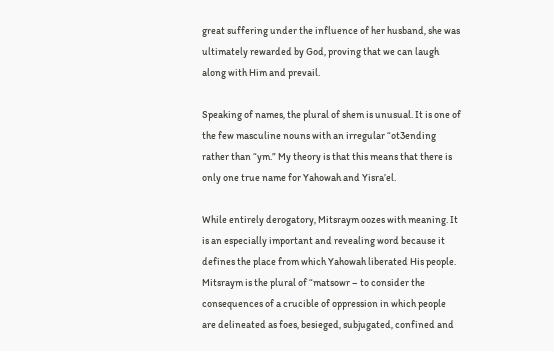great suffering under the influence of her husband, she was ultimately rewarded by God, proving that we can laugh along with Him and prevail.

Speaking of names, the plural of shem is unusual. It is one of the few masculine nouns with an irregular “ot3ending rather than “ym.” My theory is that this means that there is only one true name for Yahowah and Yisra’el.

While entirely derogatory, Mitsraym oozes with meaning. It is an especially important and revealing word because it defines the place from which Yahowah liberated His people. Mitsraym is the plural of “matsowr – to consider the consequences of a crucible of oppression in which people are delineated as foes, besieged, subjugated, confined and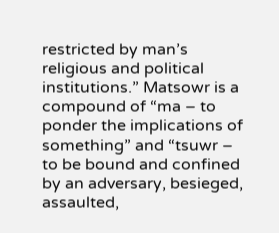restricted by man’s religious and political institutions.” Matsowr is a compound of “ma – to ponder the implications of something” and “tsuwr – to be bound and confined by an adversary, besieged, assaulted,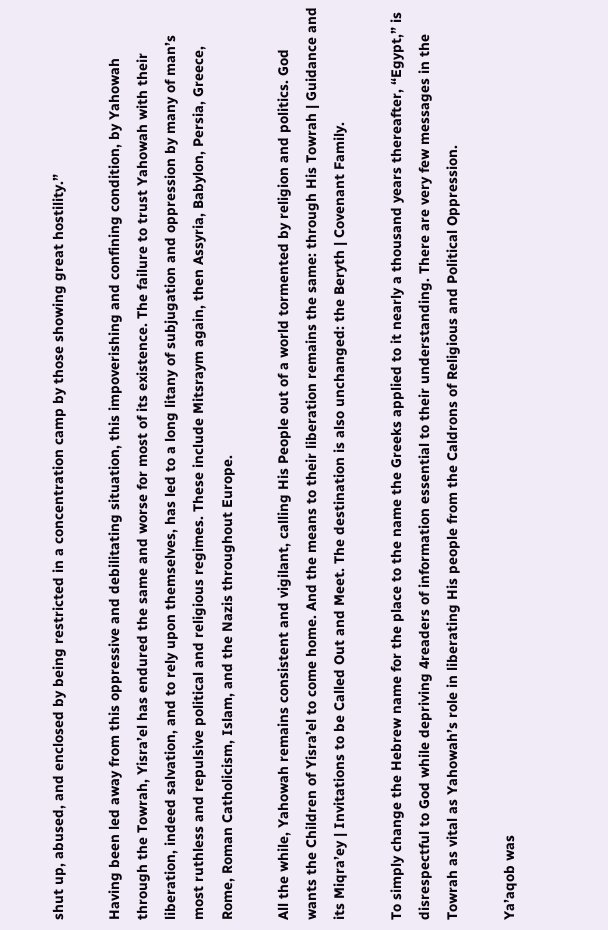shut up, abused, and enclosed by being restricted in a concentration camp by those showing great hostility.”

Having been led away from this oppressive and debilitating situation, this impoverishing and confining condition, by Yahowah through the Towrah, Yisra’el has endured the same and worse for most of its existence. The failure to trust Yahowah with their liberation, indeed salvation, and to rely upon themselves, has led to a long litany of subjugation and oppression by many of man’s most ruthless and repulsive political and religious regimes. These include Mitsraym again, then Assyria, Babylon, Persia, Greece, Rome, Roman Catholicism, Islam, and the Nazis throughout Europe.

All the while, Yahowah remains consistent and vigilant, calling His People out of a world tormented by religion and politics. God wants the Children of Yisra’el to come home. And the means to their liberation remains the same: through His Towrah | Guidance and its Miqra’ey | Invitations to be Called Out and Meet. The destination is also unchanged: the Beryth | Covenant Family.

To simply change the Hebrew name for the place to the name the Greeks applied to it nearly a thousand years thereafter, “Egypt,” is disrespectful to God while depriving 4readers of information essential to their understanding. There are very few messages in the Towrah as vital as Yahowah’s role in liberating His people from the Caldrons of Religious and Political Oppression.

Ya’aqob was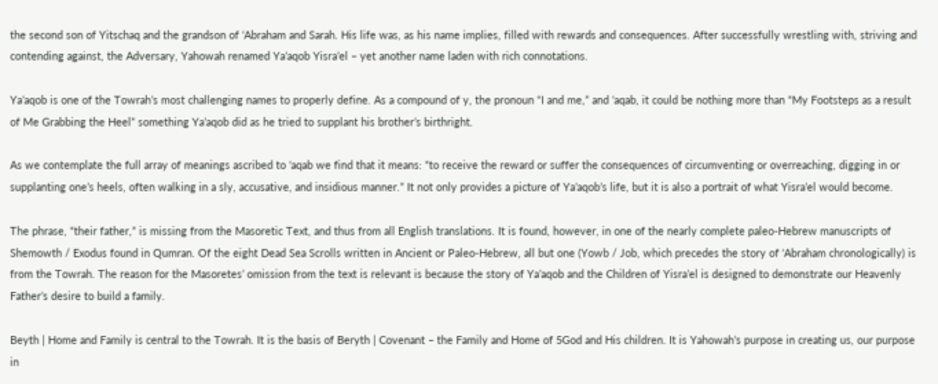the second son of Yitschaq and the grandson of ‘Abraham and Sarah. His life was, as his name implies, filled with rewards and consequences. After successfully wrestling with, striving and contending against, the Adversary, Yahowah renamed Ya’aqob Yisra’el – yet another name laden with rich connotations.

Ya’aqob is one of the Towrah’s most challenging names to properly define. As a compound of y, the pronoun “I and me,” and ‘aqab, it could be nothing more than “My Footsteps as a result of Me Grabbing the Heel” something Ya’aqob did as he tried to supplant his brother’s birthright.

As we contemplate the full array of meanings ascribed to ‘aqab we find that it means: “to receive the reward or suffer the consequences of circumventing or overreaching, digging in or supplanting one’s heels, often walking in a sly, accusative, and insidious manner.” It not only provides a picture of Ya’aqob’s life, but it is also a portrait of what Yisra’el would become.

The phrase, “their father,” is missing from the Masoretic Text, and thus from all English translations. It is found, however, in one of the nearly complete paleo-Hebrew manuscripts of Shemowth / Exodus found in Qumran. Of the eight Dead Sea Scrolls written in Ancient or Paleo-Hebrew, all but one (Yowb / Job, which precedes the story of ‘Abraham chronologically) is from the Towrah. The reason for the Masoretes’ omission from the text is relevant is because the story of Ya’aqob and the Children of Yisra’el is designed to demonstrate our Heavenly Father’s desire to build a family.

Beyth | Home and Family is central to the Towrah. It is the basis of Beryth | Covenant – the Family and Home of 5God and His children. It is Yahowah’s purpose in creating us, our purpose in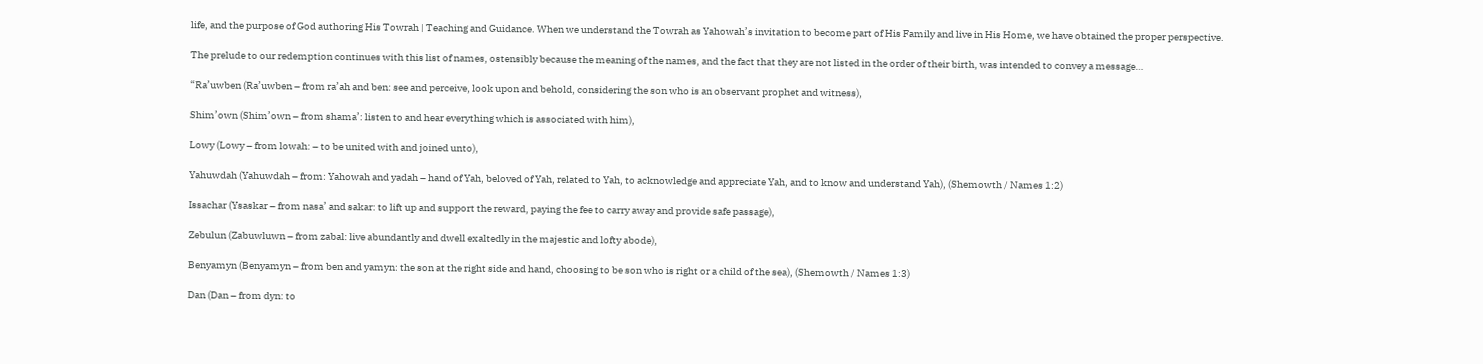life, and the purpose of God authoring His Towrah | Teaching and Guidance. When we understand the Towrah as Yahowah’s invitation to become part of His Family and live in His Home, we have obtained the proper perspective.

The prelude to our redemption continues with this list of names, ostensibly because the meaning of the names, and the fact that they are not listed in the order of their birth, was intended to convey a message…

“Ra’uwben (Ra’uwben – from ra’ah and ben: see and perceive, look upon and behold, considering the son who is an observant prophet and witness),

Shim’own (Shim’own – from shama’: listen to and hear everything which is associated with him),

Lowy (Lowy – from lowah: – to be united with and joined unto),

Yahuwdah (Yahuwdah – from: Yahowah and yadah – hand of Yah, beloved of Yah, related to Yah, to acknowledge and appreciate Yah, and to know and understand Yah), (Shemowth / Names 1:2)

Issachar (Ysaskar – from nasa’ and sakar: to lift up and support the reward, paying the fee to carry away and provide safe passage),

Zebulun (Zabuwluwn – from zabal: live abundantly and dwell exaltedly in the majestic and lofty abode),

Benyamyn (Benyamyn – from ben and yamyn: the son at the right side and hand, choosing to be son who is right or a child of the sea), (Shemowth / Names 1:3)

Dan (Dan – from dyn: to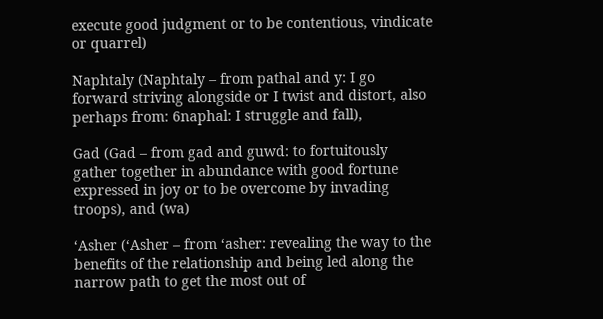execute good judgment or to be contentious, vindicate or quarrel)

Naphtaly (Naphtaly – from pathal and y: I go forward striving alongside or I twist and distort, also perhaps from: 6naphal: I struggle and fall),

Gad (Gad – from gad and guwd: to fortuitously gather together in abundance with good fortune expressed in joy or to be overcome by invading troops), and (wa)

‘Asher (‘Asher – from ‘asher: revealing the way to the benefits of the relationship and being led along the narrow path to get the most out of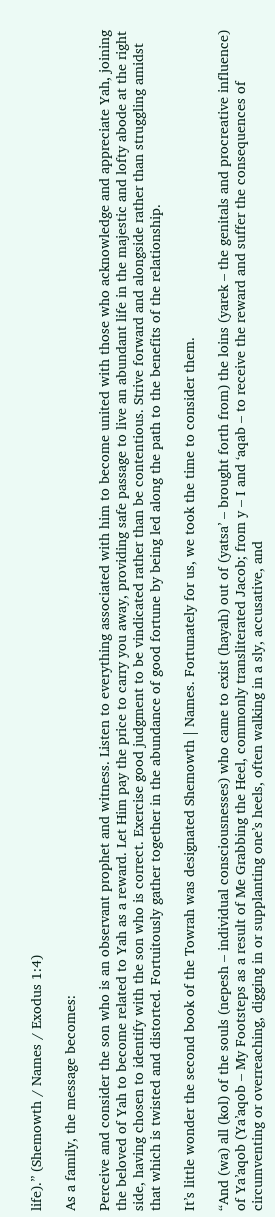life).” (Shemowth / Names / Exodus 1:4)

As a family, the message becomes:

Perceive and consider the son who is an observant prophet and witness. Listen to everything associated with him to become united with those who acknowledge and appreciate Yah, joining the beloved of Yah to become related to Yah as a reward. Let Him pay the price to carry you away, providing safe passage to live an abundant life in the majestic and lofty abode at the right side, having chosen to identify with the son who is correct. Exercise good judgment to be vindicated rather than be contentious. Strive forward and alongside rather than struggling amidst that which is twisted and distorted. Fortuitously gather together in the abundance of good fortune by being led along the path to the benefits of the relationship.

It’s little wonder the second book of the Towrah was designated Shemowth | Names. Fortunately for us, we took the time to consider them.

“And (wa) all (kol) of the souls (nepesh – individual consciousnesses) who came to exist (hayah) out of (yatsa’ – brought forth from) the loins (yarek – the genitals and procreative influence) of Ya’aqob (Ya’aqob – My Footsteps as a result of Me Grabbing the Heel, commonly transliterated Jacob; from y – I and ‘aqab – to receive the reward and suffer the consequences of circumventing or overreaching, digging in or supplanting one’s heels, often walking in a sly, accusative, and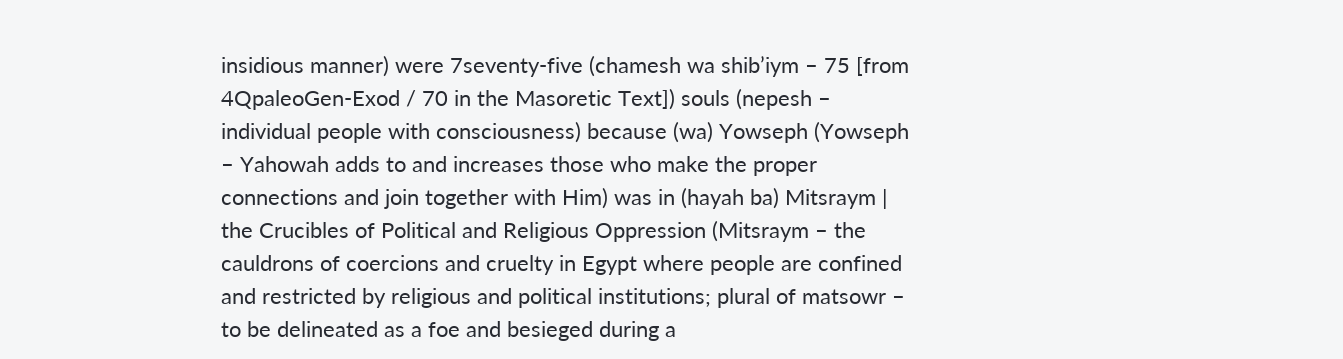insidious manner) were 7seventy-five (chamesh wa shib’iym – 75 [from 4QpaleoGen-Exod / 70 in the Masoretic Text]) souls (nepesh – individual people with consciousness) because (wa) Yowseph (Yowseph – Yahowah adds to and increases those who make the proper connections and join together with Him) was in (hayah ba) Mitsraym | the Crucibles of Political and Religious Oppression (Mitsraym – the cauldrons of coercions and cruelty in Egypt where people are confined and restricted by religious and political institutions; plural of matsowr – to be delineated as a foe and besieged during a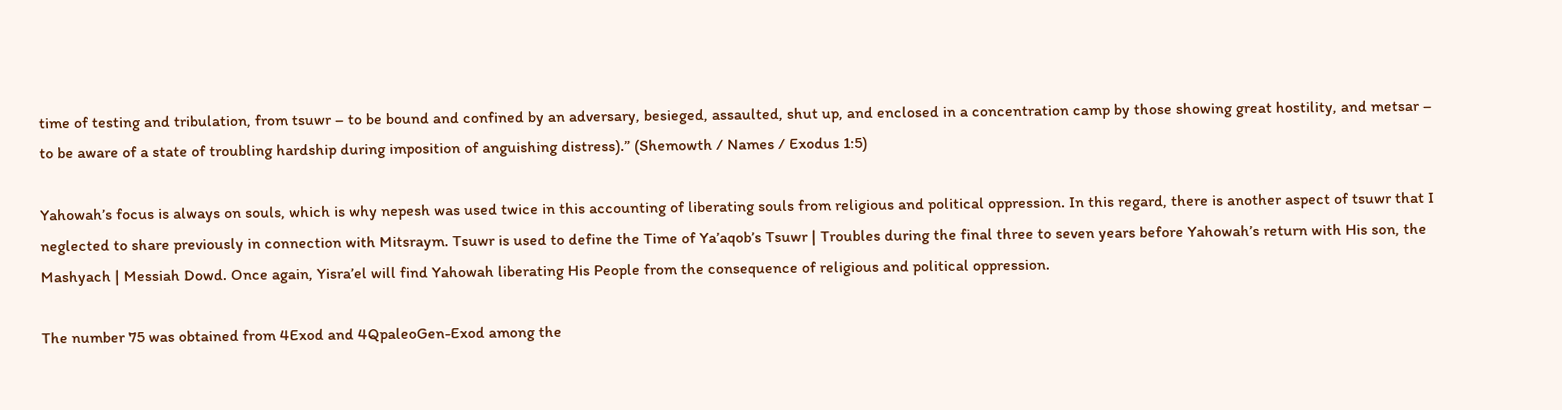time of testing and tribulation, from tsuwr – to be bound and confined by an adversary, besieged, assaulted, shut up, and enclosed in a concentration camp by those showing great hostility, and metsar – to be aware of a state of troubling hardship during imposition of anguishing distress).” (Shemowth / Names / Exodus 1:5)

Yahowah’s focus is always on souls, which is why nepesh was used twice in this accounting of liberating souls from religious and political oppression. In this regard, there is another aspect of tsuwr that I neglected to share previously in connection with Mitsraym. Tsuwr is used to define the Time of Ya’aqob’s Tsuwr | Troubles during the final three to seven years before Yahowah’s return with His son, the Mashyach | Messiah Dowd. Once again, Yisra’el will find Yahowah liberating His People from the consequence of religious and political oppression.

The number 75 was obtained from 4Exod and 4QpaleoGen-Exod among the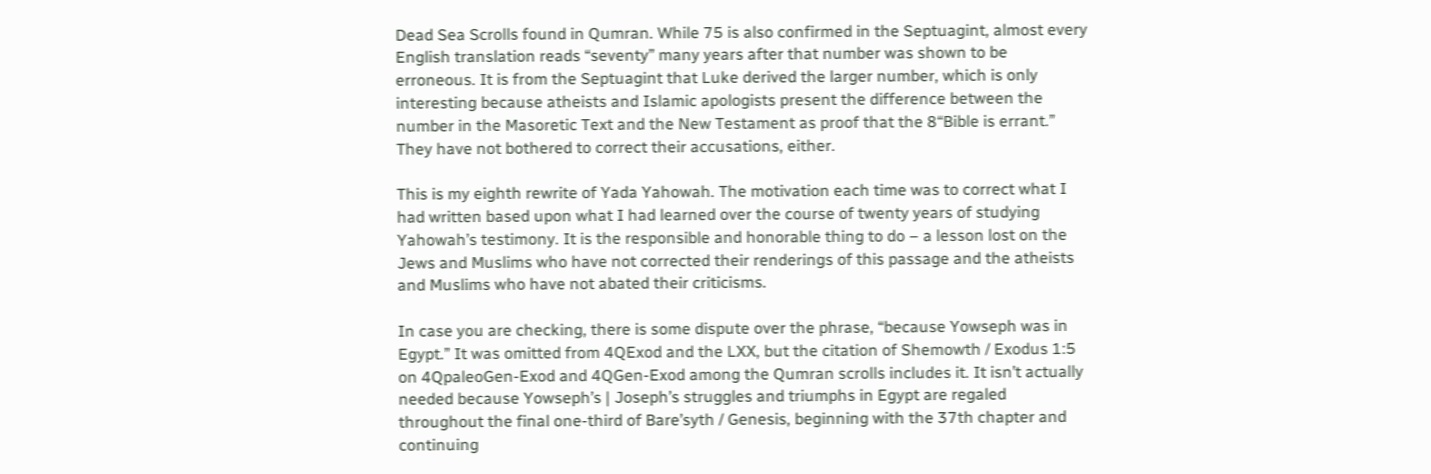Dead Sea Scrolls found in Qumran. While 75 is also confirmed in the Septuagint, almost every English translation reads “seventy” many years after that number was shown to be erroneous. It is from the Septuagint that Luke derived the larger number, which is only interesting because atheists and Islamic apologists present the difference between the number in the Masoretic Text and the New Testament as proof that the 8“Bible is errant.” They have not bothered to correct their accusations, either.

This is my eighth rewrite of Yada Yahowah. The motivation each time was to correct what I had written based upon what I had learned over the course of twenty years of studying Yahowah’s testimony. It is the responsible and honorable thing to do – a lesson lost on the Jews and Muslims who have not corrected their renderings of this passage and the atheists and Muslims who have not abated their criticisms.

In case you are checking, there is some dispute over the phrase, “because Yowseph was in Egypt.” It was omitted from 4QExod and the LXX, but the citation of Shemowth / Exodus 1:5 on 4QpaleoGen-Exod and 4QGen-Exod among the Qumran scrolls includes it. It isn’t actually needed because Yowseph’s | Joseph’s struggles and triumphs in Egypt are regaled throughout the final one-third of Bare’syth / Genesis, beginning with the 37th chapter and continuing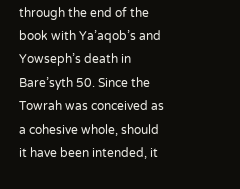through the end of the book with Ya’aqob’s and Yowseph’s death in Bare’syth 50. Since the Towrah was conceived as a cohesive whole, should it have been intended, it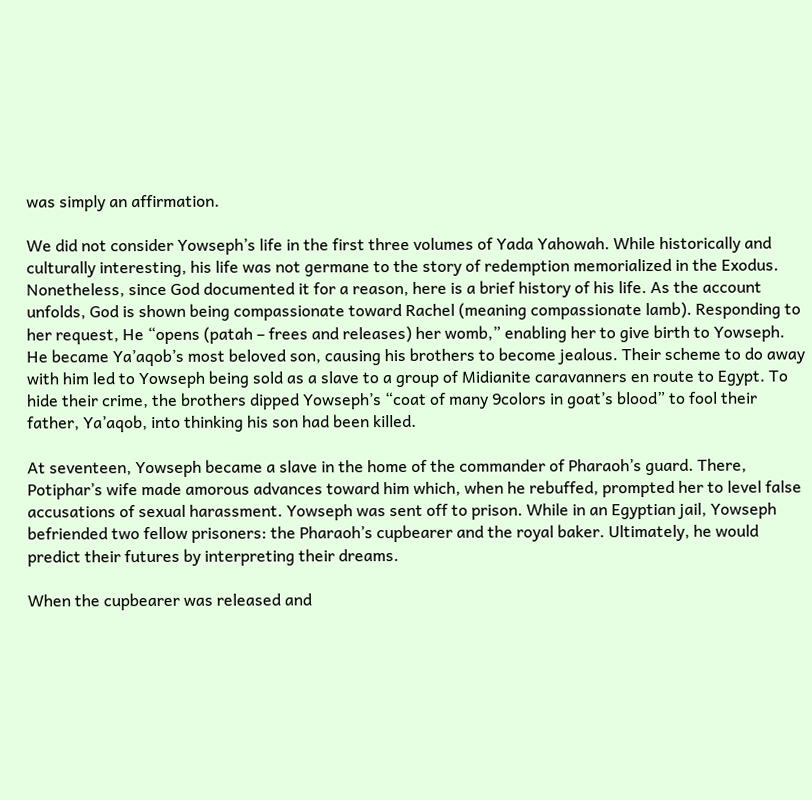was simply an affirmation.

We did not consider Yowseph’s life in the first three volumes of Yada Yahowah. While historically and culturally interesting, his life was not germane to the story of redemption memorialized in the Exodus. Nonetheless, since God documented it for a reason, here is a brief history of his life. As the account unfolds, God is shown being compassionate toward Rachel (meaning compassionate lamb). Responding to her request, He “opens (patah – frees and releases) her womb,” enabling her to give birth to Yowseph. He became Ya’aqob’s most beloved son, causing his brothers to become jealous. Their scheme to do away with him led to Yowseph being sold as a slave to a group of Midianite caravanners en route to Egypt. To hide their crime, the brothers dipped Yowseph’s “coat of many 9colors in goat’s blood” to fool their father, Ya’aqob, into thinking his son had been killed.

At seventeen, Yowseph became a slave in the home of the commander of Pharaoh’s guard. There, Potiphar’s wife made amorous advances toward him which, when he rebuffed, prompted her to level false accusations of sexual harassment. Yowseph was sent off to prison. While in an Egyptian jail, Yowseph befriended two fellow prisoners: the Pharaoh’s cupbearer and the royal baker. Ultimately, he would predict their futures by interpreting their dreams.

When the cupbearer was released and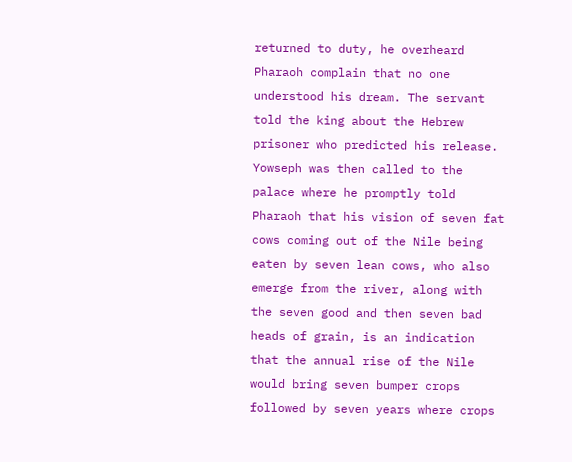returned to duty, he overheard Pharaoh complain that no one understood his dream. The servant told the king about the Hebrew prisoner who predicted his release. Yowseph was then called to the palace where he promptly told Pharaoh that his vision of seven fat cows coming out of the Nile being eaten by seven lean cows, who also emerge from the river, along with the seven good and then seven bad heads of grain, is an indication that the annual rise of the Nile would bring seven bumper crops followed by seven years where crops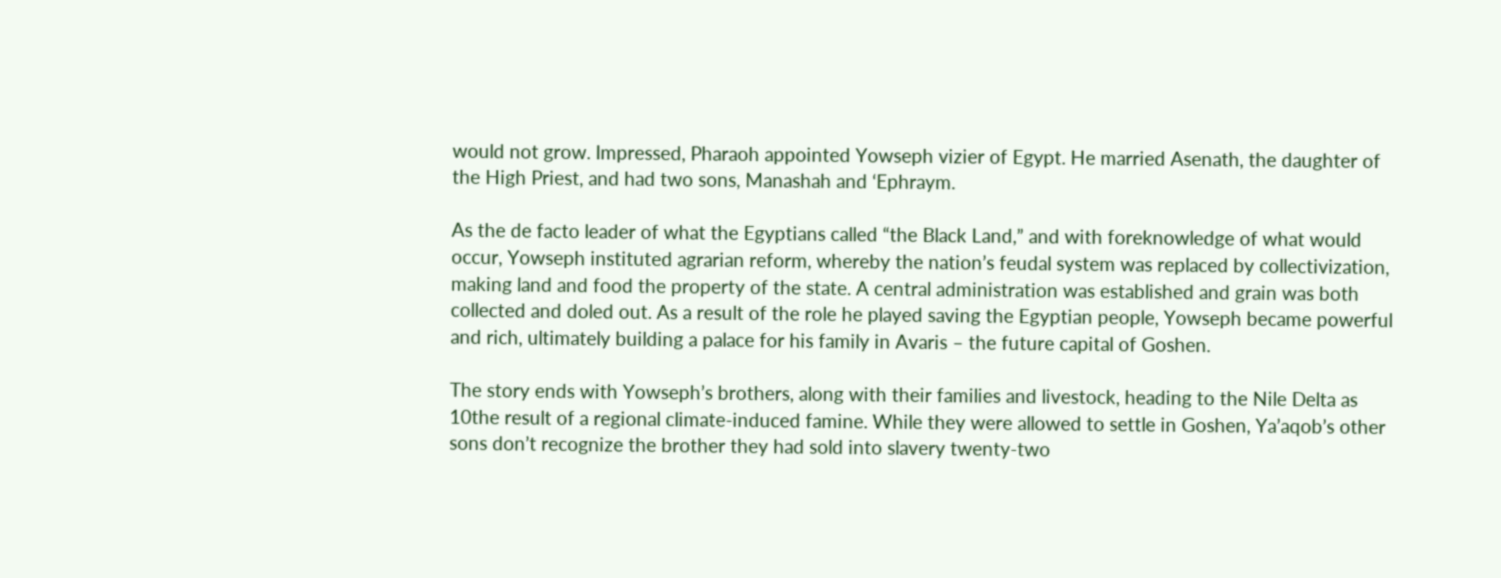would not grow. Impressed, Pharaoh appointed Yowseph vizier of Egypt. He married Asenath, the daughter of the High Priest, and had two sons, Manashah and ‘Ephraym.

As the de facto leader of what the Egyptians called “the Black Land,” and with foreknowledge of what would occur, Yowseph instituted agrarian reform, whereby the nation’s feudal system was replaced by collectivization, making land and food the property of the state. A central administration was established and grain was both collected and doled out. As a result of the role he played saving the Egyptian people, Yowseph became powerful and rich, ultimately building a palace for his family in Avaris – the future capital of Goshen.

The story ends with Yowseph’s brothers, along with their families and livestock, heading to the Nile Delta as 10the result of a regional climate-induced famine. While they were allowed to settle in Goshen, Ya’aqob’s other sons don’t recognize the brother they had sold into slavery twenty-two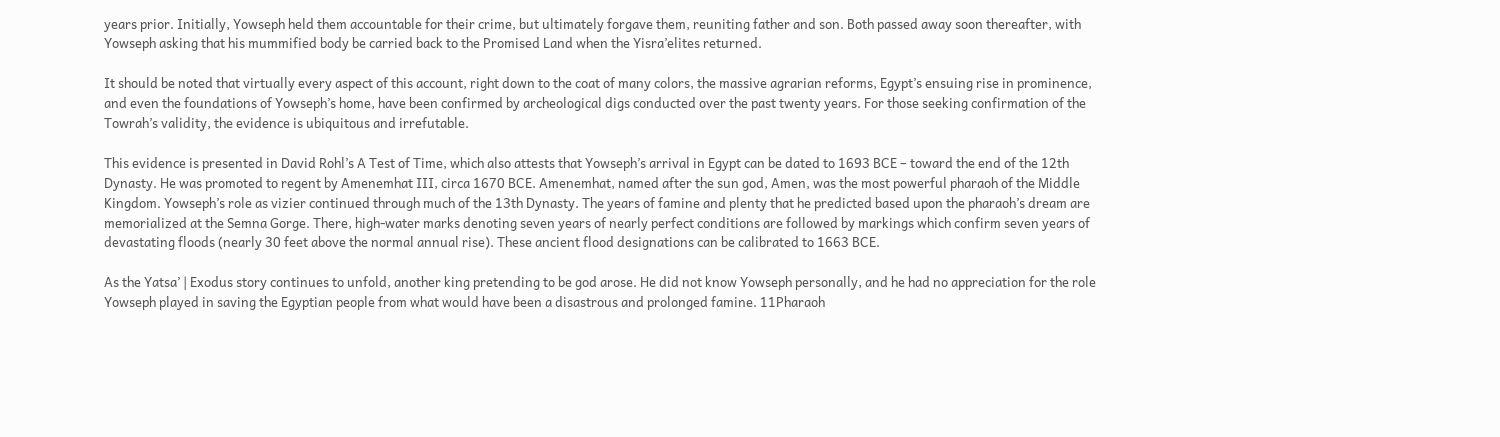years prior. Initially, Yowseph held them accountable for their crime, but ultimately forgave them, reuniting father and son. Both passed away soon thereafter, with Yowseph asking that his mummified body be carried back to the Promised Land when the Yisra’elites returned.

It should be noted that virtually every aspect of this account, right down to the coat of many colors, the massive agrarian reforms, Egypt’s ensuing rise in prominence, and even the foundations of Yowseph’s home, have been confirmed by archeological digs conducted over the past twenty years. For those seeking confirmation of the Towrah’s validity, the evidence is ubiquitous and irrefutable.

This evidence is presented in David Rohl’s A Test of Time, which also attests that Yowseph’s arrival in Egypt can be dated to 1693 BCE – toward the end of the 12th Dynasty. He was promoted to regent by Amenemhat III, circa 1670 BCE. Amenemhat, named after the sun god, Amen, was the most powerful pharaoh of the Middle Kingdom. Yowseph’s role as vizier continued through much of the 13th Dynasty. The years of famine and plenty that he predicted based upon the pharaoh’s dream are memorialized at the Semna Gorge. There, high-water marks denoting seven years of nearly perfect conditions are followed by markings which confirm seven years of devastating floods (nearly 30 feet above the normal annual rise). These ancient flood designations can be calibrated to 1663 BCE.

As the Yatsa’ | Exodus story continues to unfold, another king pretending to be god arose. He did not know Yowseph personally, and he had no appreciation for the role Yowseph played in saving the Egyptian people from what would have been a disastrous and prolonged famine. 11Pharaoh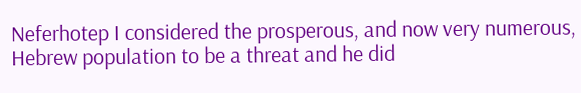Neferhotep I considered the prosperous, and now very numerous, Hebrew population to be a threat and he did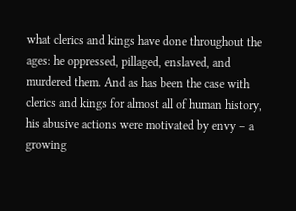what clerics and kings have done throughout the ages: he oppressed, pillaged, enslaved, and murdered them. And as has been the case with clerics and kings for almost all of human history, his abusive actions were motivated by envy – a growing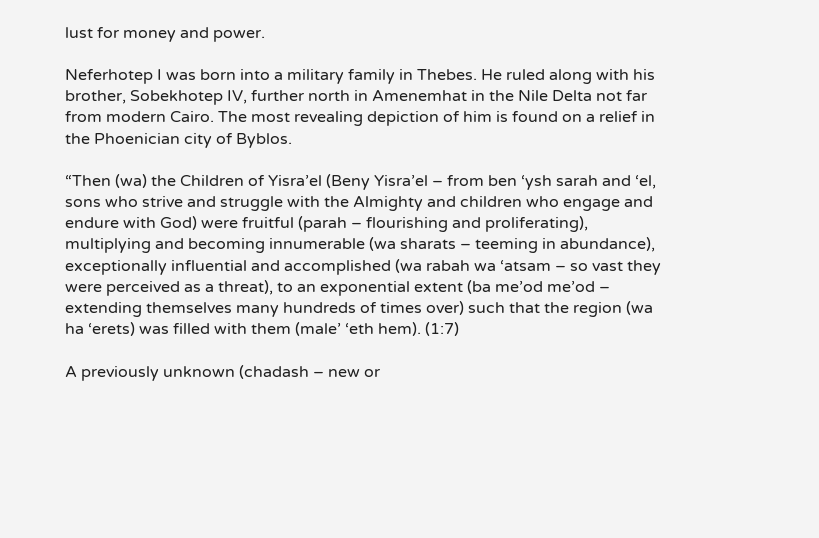lust for money and power.

Neferhotep I was born into a military family in Thebes. He ruled along with his brother, Sobekhotep IV, further north in Amenemhat in the Nile Delta not far from modern Cairo. The most revealing depiction of him is found on a relief in the Phoenician city of Byblos.

“Then (wa) the Children of Yisra’el (Beny Yisra’el – from ben ‘ysh sarah and ‘el, sons who strive and struggle with the Almighty and children who engage and endure with God) were fruitful (parah – flourishing and proliferating), multiplying and becoming innumerable (wa sharats – teeming in abundance), exceptionally influential and accomplished (wa rabah wa ‘atsam – so vast they were perceived as a threat), to an exponential extent (ba me’od me’od – extending themselves many hundreds of times over) such that the region (wa ha ‘erets) was filled with them (male’ ‘eth hem). (1:7)

A previously unknown (chadash – new or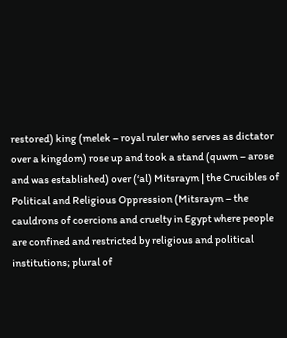restored) king (melek – royal ruler who serves as dictator over a kingdom) rose up and took a stand (quwm – arose and was established) over (‘al) Mitsraym | the Crucibles of Political and Religious Oppression (Mitsraym – the cauldrons of coercions and cruelty in Egypt where people are confined and restricted by religious and political institutions; plural of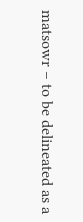matsowr – to be delineated as a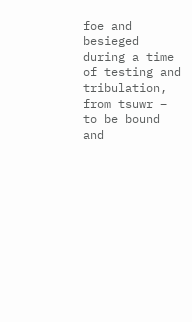foe and besieged during a time of testing and tribulation, from tsuwr – to be bound and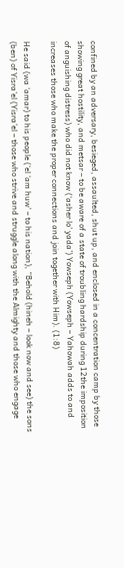confined by an adversary, besieged, assaulted, shut up, and enclosed in a concentration camp by those showing great hostility, and metsar – to be aware of a state of troubling hardship during 12the imposition of anguishing distress) who did not know (‘asher lo’ yada’) Yowseph (Yowseph – Yahowah adds to and increases those who make the proper connections and join together with Him). (1:8)

He said (wa ‘amar) to his people (‘el ‘am huw’ – to his nation), “Behold (hineh – look now and see) the sons (ben) of Yisra’el (Yisra’el – those who strive and struggle along with the Almighty and those who engage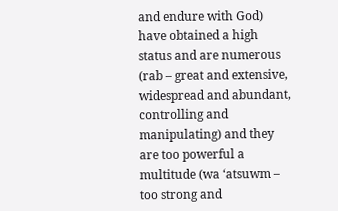and endure with God) have obtained a high status and are numerous (rab – great and extensive, widespread and abundant, controlling and manipulating) and they are too powerful a multitude (wa ‘atsuwm – too strong and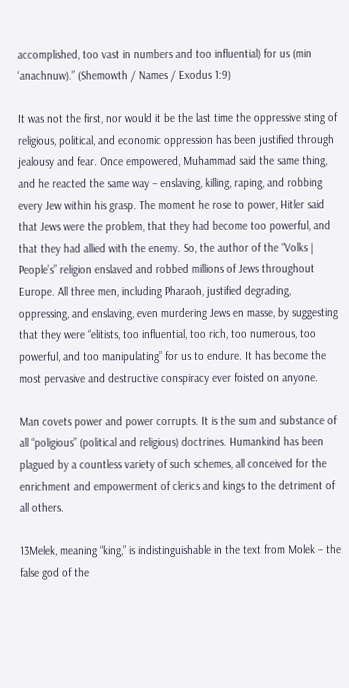accomplished, too vast in numbers and too influential) for us (min ‘anachnuw).” (Shemowth / Names / Exodus 1:9)

It was not the first, nor would it be the last time the oppressive sting of religious, political, and economic oppression has been justified through jealousy and fear. Once empowered, Muhammad said the same thing, and he reacted the same way – enslaving, killing, raping, and robbing every Jew within his grasp. The moment he rose to power, Hitler said that Jews were the problem, that they had become too powerful, and that they had allied with the enemy. So, the author of the “Volks | People’s” religion enslaved and robbed millions of Jews throughout Europe. All three men, including Pharaoh, justified degrading, oppressing, and enslaving, even murdering Jews en masse, by suggesting that they were “elitists, too influential, too rich, too numerous, too powerful, and too manipulating” for us to endure. It has become the most pervasive and destructive conspiracy ever foisted on anyone.

Man covets power and power corrupts. It is the sum and substance of all “poligious” (political and religious) doctrines. Humankind has been plagued by a countless variety of such schemes, all conceived for the enrichment and empowerment of clerics and kings to the detriment of all others.

13Melek, meaning “king,” is indistinguishable in the text from Molek – the false god of the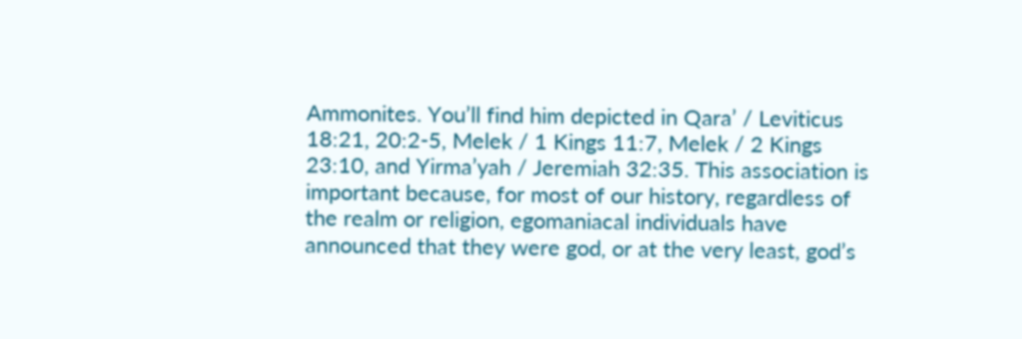Ammonites. You’ll find him depicted in Qara’ / Leviticus 18:21, 20:2-5, Melek / 1 Kings 11:7, Melek / 2 Kings 23:10, and Yirma’yah / Jeremiah 32:35. This association is important because, for most of our history, regardless of the realm or religion, egomaniacal individuals have announced that they were god, or at the very least, god’s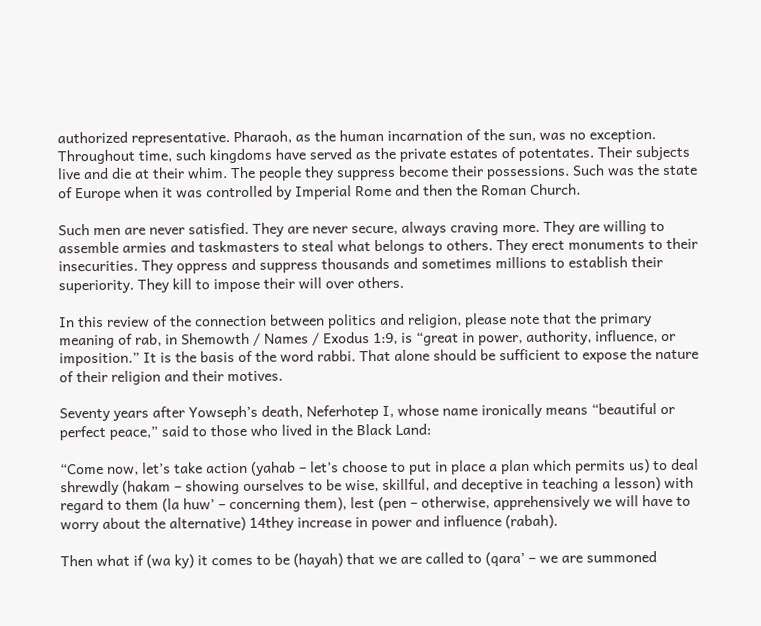authorized representative. Pharaoh, as the human incarnation of the sun, was no exception. Throughout time, such kingdoms have served as the private estates of potentates. Their subjects live and die at their whim. The people they suppress become their possessions. Such was the state of Europe when it was controlled by Imperial Rome and then the Roman Church.

Such men are never satisfied. They are never secure, always craving more. They are willing to assemble armies and taskmasters to steal what belongs to others. They erect monuments to their insecurities. They oppress and suppress thousands and sometimes millions to establish their superiority. They kill to impose their will over others.

In this review of the connection between politics and religion, please note that the primary meaning of rab, in Shemowth / Names / Exodus 1:9, is “great in power, authority, influence, or imposition.” It is the basis of the word rabbi. That alone should be sufficient to expose the nature of their religion and their motives.

Seventy years after Yowseph’s death, Neferhotep I, whose name ironically means “beautiful or perfect peace,” said to those who lived in the Black Land:

“Come now, let’s take action (yahab – let’s choose to put in place a plan which permits us) to deal shrewdly (hakam – showing ourselves to be wise, skillful, and deceptive in teaching a lesson) with regard to them (la huw’ – concerning them), lest (pen – otherwise, apprehensively we will have to worry about the alternative) 14they increase in power and influence (rabah).

Then what if (wa ky) it comes to be (hayah) that we are called to (qara’ – we are summoned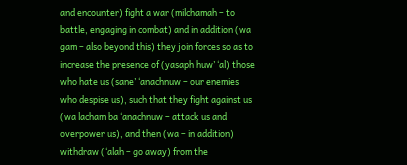and encounter) fight a war (milchamah – to battle, engaging in combat) and in addition (wa gam – also beyond this) they join forces so as to increase the presence of (yasaph huw’ ‘al) those who hate us (sane’ ‘anachnuw – our enemies who despise us), such that they fight against us (wa lacham ba ‘anachnuw – attack us and overpower us), and then (wa – in addition) withdraw (‘alah – go away) from the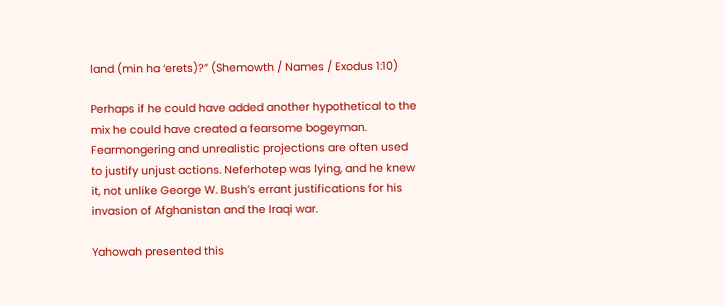land (min ha ‘erets)?” (Shemowth / Names / Exodus 1:10)

Perhaps if he could have added another hypothetical to the mix he could have created a fearsome bogeyman. Fearmongering and unrealistic projections are often used to justify unjust actions. Neferhotep was lying, and he knew it, not unlike George W. Bush’s errant justifications for his invasion of Afghanistan and the Iraqi war.

Yahowah presented this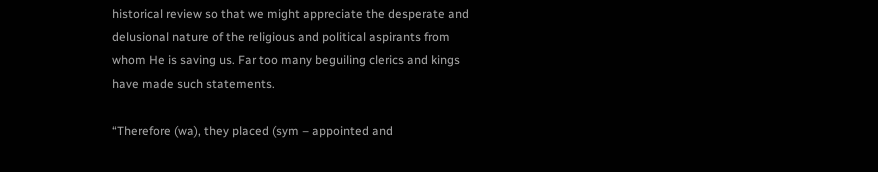historical review so that we might appreciate the desperate and delusional nature of the religious and political aspirants from whom He is saving us. Far too many beguiling clerics and kings have made such statements.

“Therefore (wa), they placed (sym – appointed and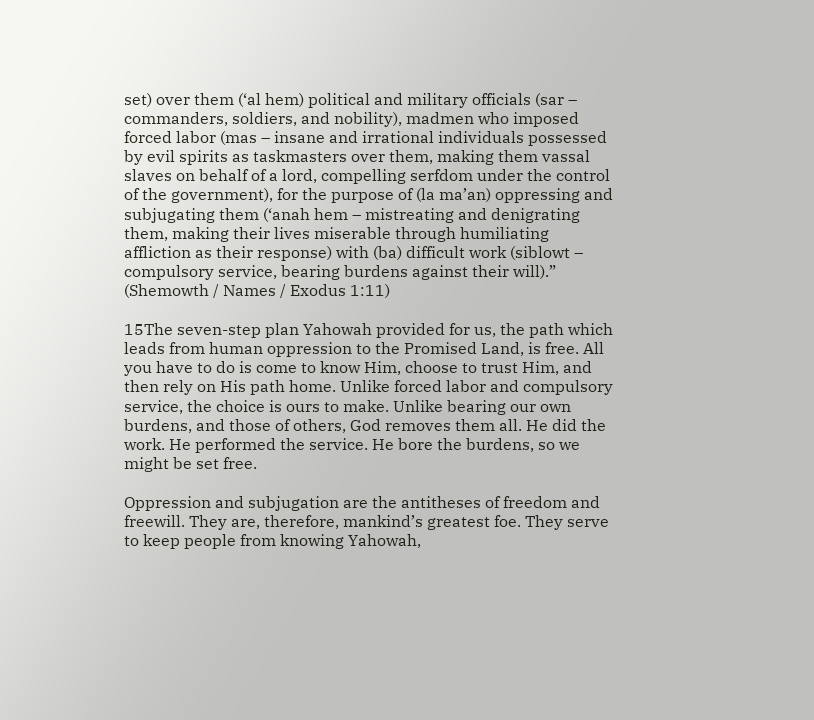set) over them (‘al hem) political and military officials (sar – commanders, soldiers, and nobility), madmen who imposed forced labor (mas – insane and irrational individuals possessed by evil spirits as taskmasters over them, making them vassal slaves on behalf of a lord, compelling serfdom under the control of the government), for the purpose of (la ma’an) oppressing and subjugating them (‘anah hem – mistreating and denigrating them, making their lives miserable through humiliating affliction as their response) with (ba) difficult work (siblowt – compulsory service, bearing burdens against their will).” (Shemowth / Names / Exodus 1:11)

15The seven-step plan Yahowah provided for us, the path which leads from human oppression to the Promised Land, is free. All you have to do is come to know Him, choose to trust Him, and then rely on His path home. Unlike forced labor and compulsory service, the choice is ours to make. Unlike bearing our own burdens, and those of others, God removes them all. He did the work. He performed the service. He bore the burdens, so we might be set free.

Oppression and subjugation are the antitheses of freedom and freewill. They are, therefore, mankind’s greatest foe. They serve to keep people from knowing Yahowah,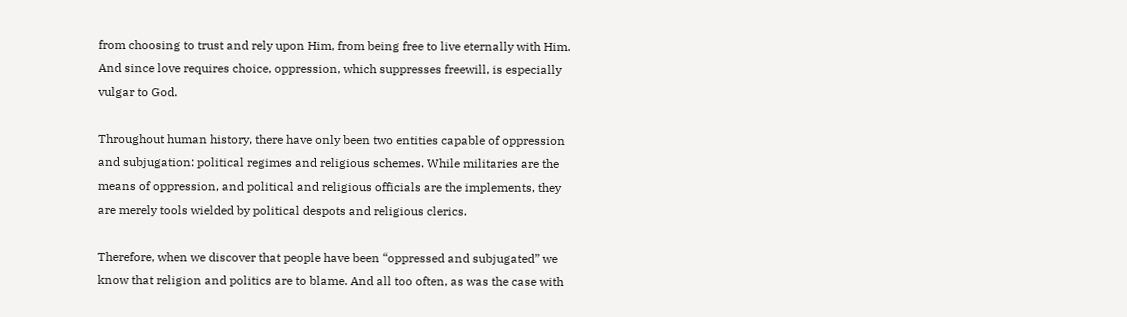from choosing to trust and rely upon Him, from being free to live eternally with Him. And since love requires choice, oppression, which suppresses freewill, is especially vulgar to God.

Throughout human history, there have only been two entities capable of oppression and subjugation: political regimes and religious schemes. While militaries are the means of oppression, and political and religious officials are the implements, they are merely tools wielded by political despots and religious clerics.

Therefore, when we discover that people have been “oppressed and subjugated” we know that religion and politics are to blame. And all too often, as was the case with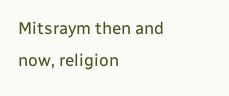Mitsraym then and now, religion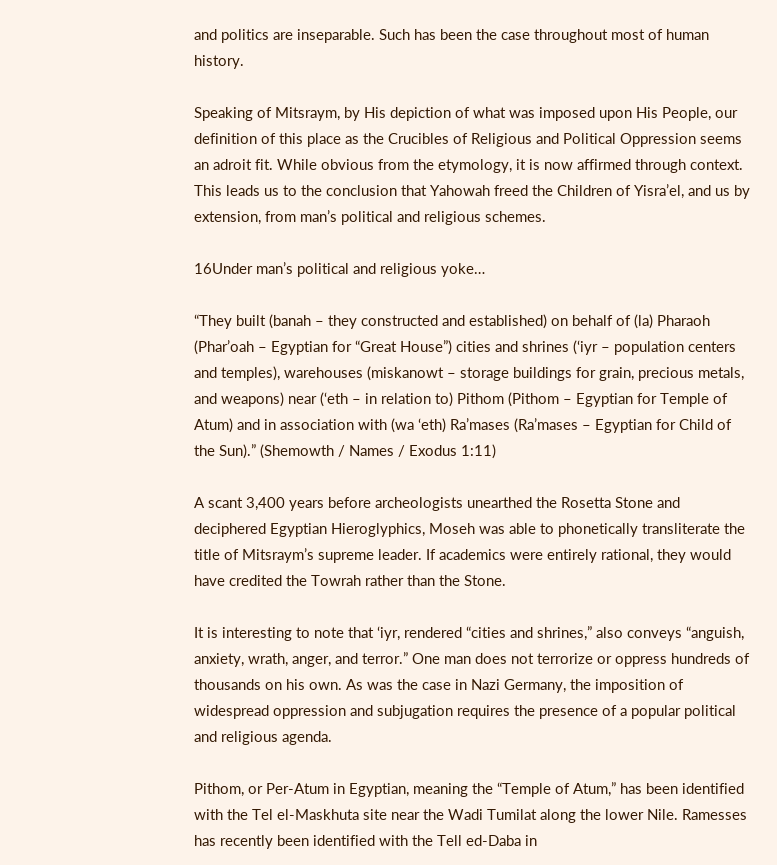and politics are inseparable. Such has been the case throughout most of human history.

Speaking of Mitsraym, by His depiction of what was imposed upon His People, our definition of this place as the Crucibles of Religious and Political Oppression seems an adroit fit. While obvious from the etymology, it is now affirmed through context. This leads us to the conclusion that Yahowah freed the Children of Yisra’el, and us by extension, from man’s political and religious schemes.

16Under man’s political and religious yoke…

“They built (banah – they constructed and established) on behalf of (la) Pharaoh (Phar’oah – Egyptian for “Great House”) cities and shrines (‘iyr – population centers and temples), warehouses (miskanowt – storage buildings for grain, precious metals, and weapons) near (‘eth – in relation to) Pithom (Pithom – Egyptian for Temple of Atum) and in association with (wa ‘eth) Ra’mases (Ra’mases – Egyptian for Child of the Sun).” (Shemowth / Names / Exodus 1:11)

A scant 3,400 years before archeologists unearthed the Rosetta Stone and deciphered Egyptian Hieroglyphics, Moseh was able to phonetically transliterate the title of Mitsraym’s supreme leader. If academics were entirely rational, they would have credited the Towrah rather than the Stone.

It is interesting to note that ‘iyr, rendered “cities and shrines,” also conveys “anguish, anxiety, wrath, anger, and terror.” One man does not terrorize or oppress hundreds of thousands on his own. As was the case in Nazi Germany, the imposition of widespread oppression and subjugation requires the presence of a popular political and religious agenda.

Pithom, or Per-Atum in Egyptian, meaning the “Temple of Atum,” has been identified with the Tel el-Maskhuta site near the Wadi Tumilat along the lower Nile. Ramesses has recently been identified with the Tell ed-Daba in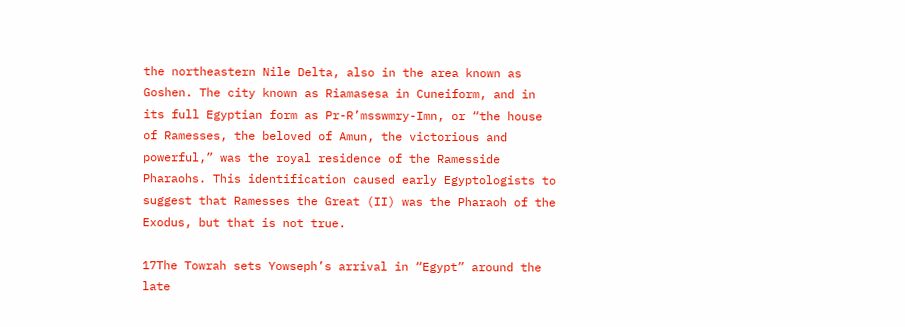the northeastern Nile Delta, also in the area known as Goshen. The city known as Riamasesa in Cuneiform, and in its full Egyptian form as Pr-R’msswmry-Imn, or “the house of Ramesses, the beloved of Amun, the victorious and powerful,” was the royal residence of the Ramesside Pharaohs. This identification caused early Egyptologists to suggest that Ramesses the Great (II) was the Pharaoh of the Exodus, but that is not true.

17The Towrah sets Yowseph’s arrival in “Egypt” around the late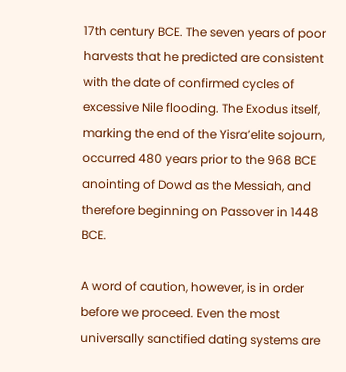17th century BCE. The seven years of poor harvests that he predicted are consistent with the date of confirmed cycles of excessive Nile flooding. The Exodus itself, marking the end of the Yisra’elite sojourn, occurred 480 years prior to the 968 BCE anointing of Dowd as the Messiah, and therefore beginning on Passover in 1448 BCE.

A word of caution, however, is in order before we proceed. Even the most universally sanctified dating systems are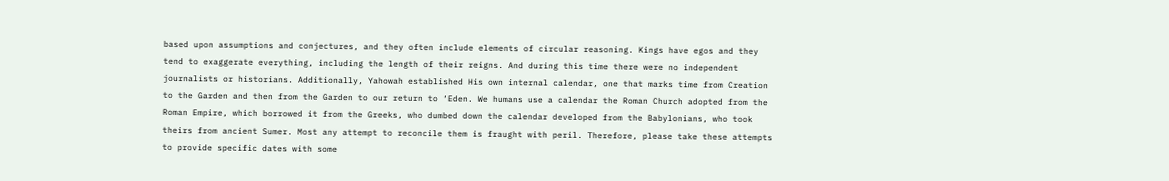based upon assumptions and conjectures, and they often include elements of circular reasoning. Kings have egos and they tend to exaggerate everything, including the length of their reigns. And during this time there were no independent journalists or historians. Additionally, Yahowah established His own internal calendar, one that marks time from Creation to the Garden and then from the Garden to our return to ‘Eden. We humans use a calendar the Roman Church adopted from the Roman Empire, which borrowed it from the Greeks, who dumbed down the calendar developed from the Babylonians, who took theirs from ancient Sumer. Most any attempt to reconcile them is fraught with peril. Therefore, please take these attempts to provide specific dates with some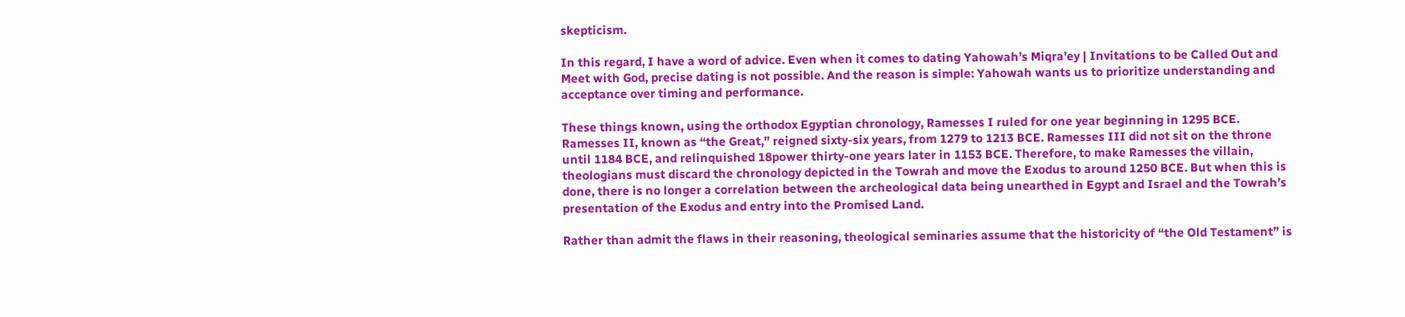skepticism.

In this regard, I have a word of advice. Even when it comes to dating Yahowah’s Miqra’ey | Invitations to be Called Out and Meet with God, precise dating is not possible. And the reason is simple: Yahowah wants us to prioritize understanding and acceptance over timing and performance.

These things known, using the orthodox Egyptian chronology, Ramesses I ruled for one year beginning in 1295 BCE. Ramesses II, known as “the Great,” reigned sixty-six years, from 1279 to 1213 BCE. Ramesses III did not sit on the throne until 1184 BCE, and relinquished 18power thirty-one years later in 1153 BCE. Therefore, to make Ramesses the villain, theologians must discard the chronology depicted in the Towrah and move the Exodus to around 1250 BCE. But when this is done, there is no longer a correlation between the archeological data being unearthed in Egypt and Israel and the Towrah’s presentation of the Exodus and entry into the Promised Land.

Rather than admit the flaws in their reasoning, theological seminaries assume that the historicity of “the Old Testament” is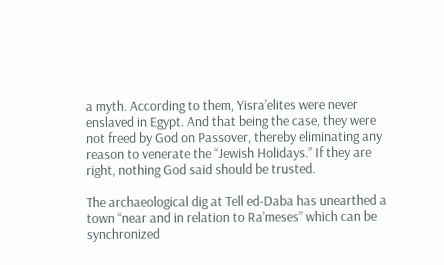a myth. According to them, Yisra’elites were never enslaved in Egypt. And that being the case, they were not freed by God on Passover, thereby eliminating any reason to venerate the “Jewish Holidays.” If they are right, nothing God said should be trusted.

The archaeological dig at Tell ed-Daba has unearthed a town “near and in relation to Ra’meses” which can be synchronized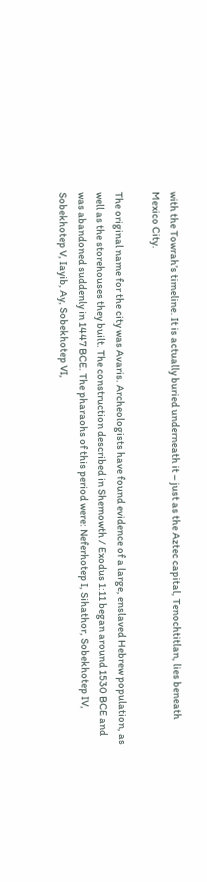with the Towrah’s timeline. It is actually buried underneath it – just as the Aztec capital, Tenochtitlan, lies beneath Mexico City.

The original name for the city was Avaris. Archeologists have found evidence of a large, enslaved Hebrew population, as well as the storehouses they built. The construction described in Shemowth / Exodus 1:11 began around 1530 BCE and was abandoned suddenly in 1447 BCE. The pharaohs of this period were: Neferhotep I, Sihathor, Sobekhotep IV, Sobekhotep V, Iayib, Ay, Sobekhotep VI,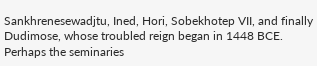Sankhrenesewadjtu, Ined, Hori, Sobekhotep VII, and finally Dudimose, whose troubled reign began in 1448 BCE. Perhaps the seminaries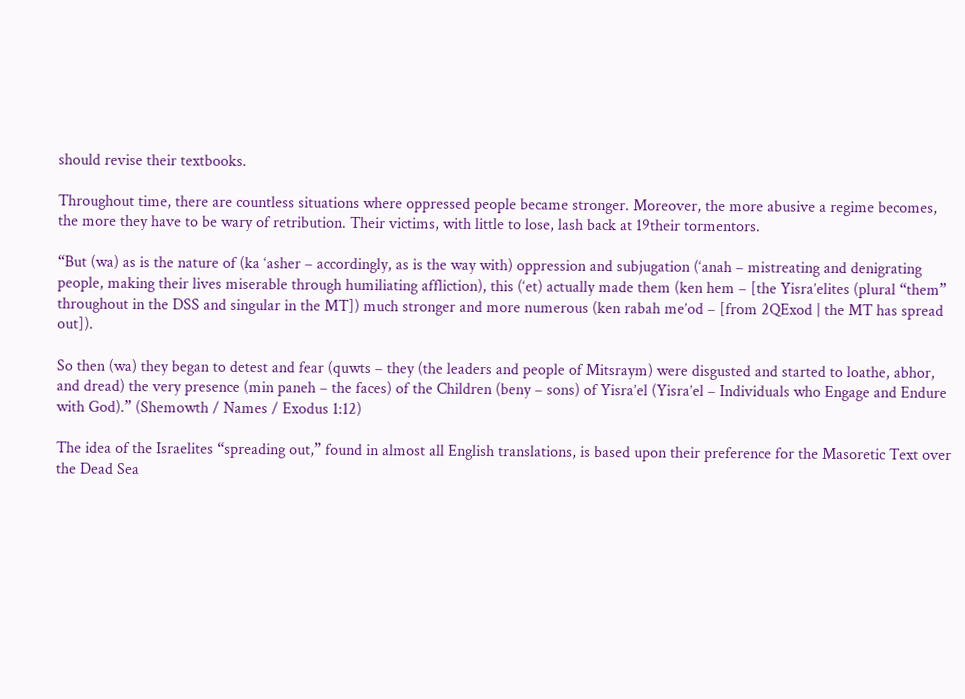should revise their textbooks.

Throughout time, there are countless situations where oppressed people became stronger. Moreover, the more abusive a regime becomes, the more they have to be wary of retribution. Their victims, with little to lose, lash back at 19their tormentors.

“But (wa) as is the nature of (ka ‘asher – accordingly, as is the way with) oppression and subjugation (‘anah – mistreating and denigrating people, making their lives miserable through humiliating affliction), this (‘et) actually made them (ken hem – [the Yisra’elites (plural “them” throughout in the DSS and singular in the MT]) much stronger and more numerous (ken rabah me’od – [from 2QExod | the MT has spread out]).

So then (wa) they began to detest and fear (quwts – they (the leaders and people of Mitsraym) were disgusted and started to loathe, abhor, and dread) the very presence (min paneh – the faces) of the Children (beny – sons) of Yisra’el (Yisra’el – Individuals who Engage and Endure with God).” (Shemowth / Names / Exodus 1:12)

The idea of the Israelites “spreading out,” found in almost all English translations, is based upon their preference for the Masoretic Text over the Dead Sea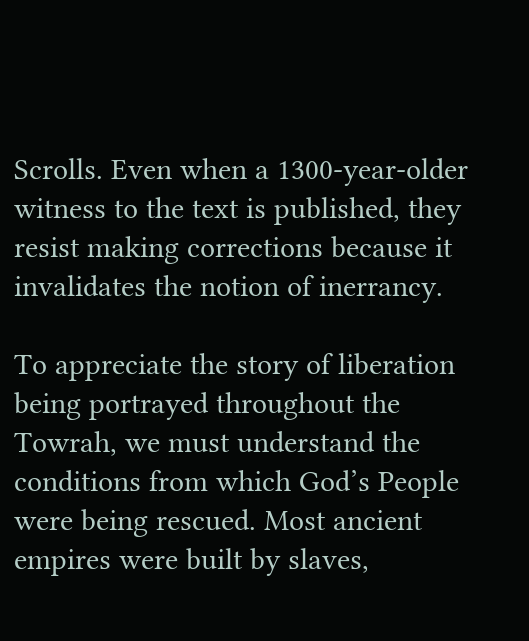Scrolls. Even when a 1300-year-older witness to the text is published, they resist making corrections because it invalidates the notion of inerrancy.

To appreciate the story of liberation being portrayed throughout the Towrah, we must understand the conditions from which God’s People were being rescued. Most ancient empires were built by slaves,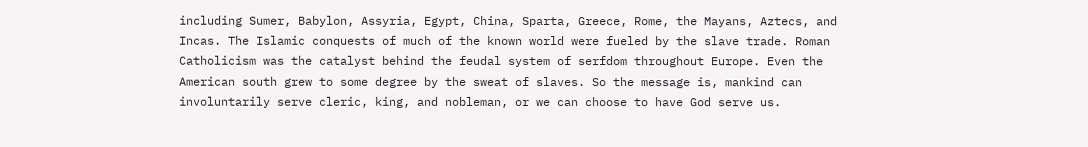including Sumer, Babylon, Assyria, Egypt, China, Sparta, Greece, Rome, the Mayans, Aztecs, and Incas. The Islamic conquests of much of the known world were fueled by the slave trade. Roman Catholicism was the catalyst behind the feudal system of serfdom throughout Europe. Even the American south grew to some degree by the sweat of slaves. So the message is, mankind can involuntarily serve cleric, king, and nobleman, or we can choose to have God serve us.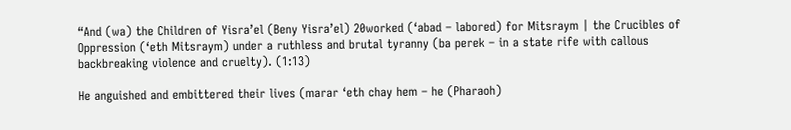“And (wa) the Children of Yisra’el (Beny Yisra’el) 20worked (‘abad – labored) for Mitsraym | the Crucibles of Oppression (‘eth Mitsraym) under a ruthless and brutal tyranny (ba perek – in a state rife with callous backbreaking violence and cruelty). (1:13)

He anguished and embittered their lives (marar ‘eth chay hem – he (Pharaoh)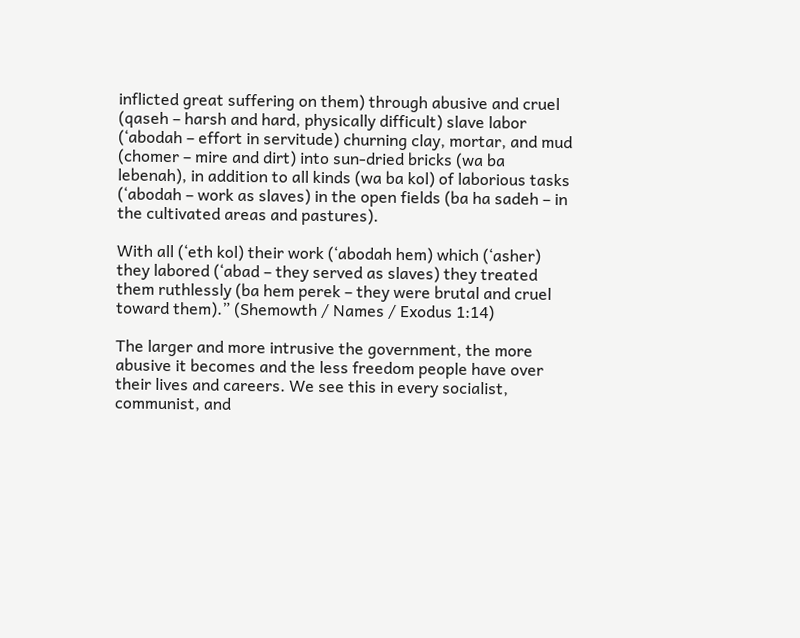inflicted great suffering on them) through abusive and cruel (qaseh – harsh and hard, physically difficult) slave labor (‘abodah – effort in servitude) churning clay, mortar, and mud (chomer – mire and dirt) into sun-dried bricks (wa ba lebenah), in addition to all kinds (wa ba kol) of laborious tasks (‘abodah – work as slaves) in the open fields (ba ha sadeh – in the cultivated areas and pastures).

With all (‘eth kol) their work (‘abodah hem) which (‘asher) they labored (‘abad – they served as slaves) they treated them ruthlessly (ba hem perek – they were brutal and cruel toward them).” (Shemowth / Names / Exodus 1:14)

The larger and more intrusive the government, the more abusive it becomes and the less freedom people have over their lives and careers. We see this in every socialist, communist, and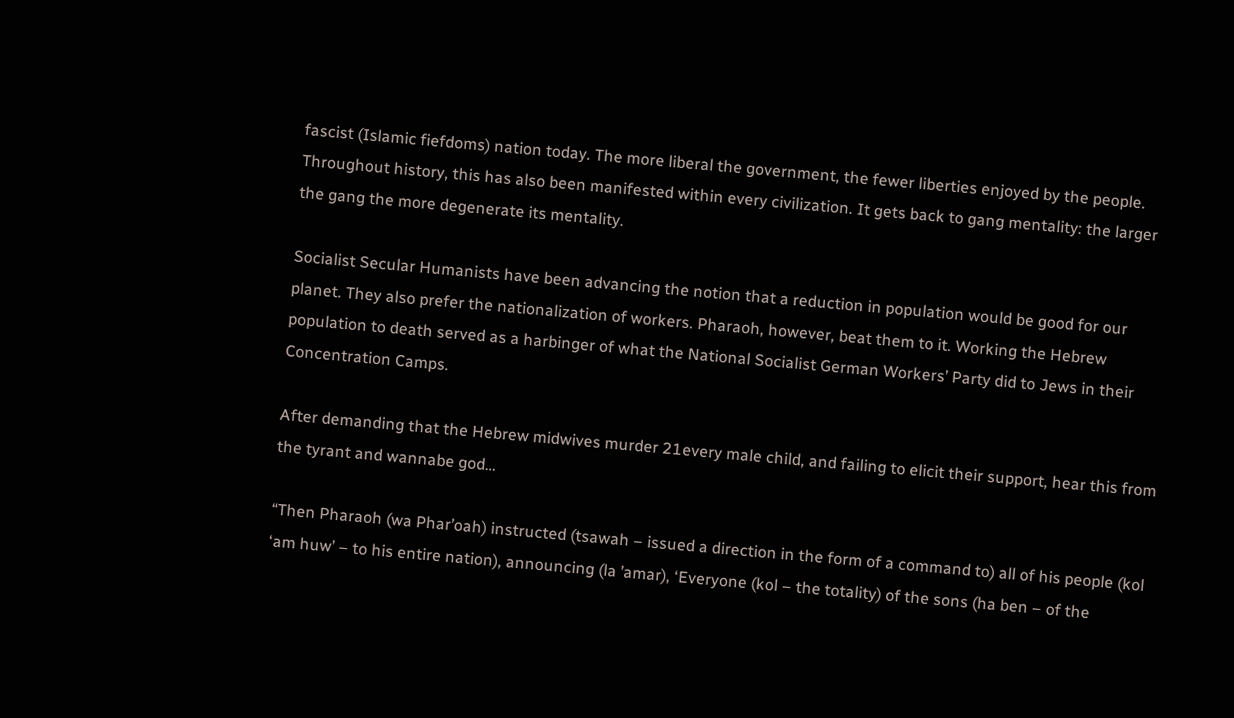fascist (Islamic fiefdoms) nation today. The more liberal the government, the fewer liberties enjoyed by the people. Throughout history, this has also been manifested within every civilization. It gets back to gang mentality: the larger the gang the more degenerate its mentality.

Socialist Secular Humanists have been advancing the notion that a reduction in population would be good for our planet. They also prefer the nationalization of workers. Pharaoh, however, beat them to it. Working the Hebrew population to death served as a harbinger of what the National Socialist German Workers’ Party did to Jews in their Concentration Camps.

After demanding that the Hebrew midwives murder 21every male child, and failing to elicit their support, hear this from the tyrant and wannabe god…

“Then Pharaoh (wa Phar’oah) instructed (tsawah – issued a direction in the form of a command to) all of his people (kol ‘am huw’ – to his entire nation), announcing (la ’amar), ‘Everyone (kol – the totality) of the sons (ha ben – of the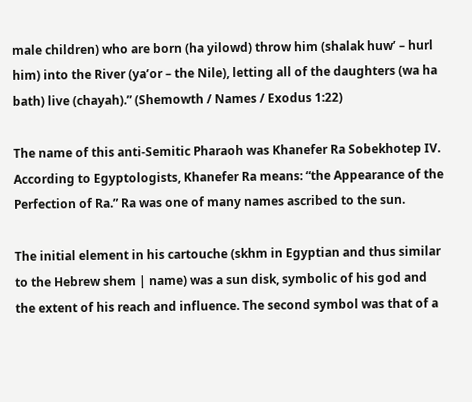male children) who are born (ha yilowd) throw him (shalak huw’ – hurl him) into the River (ya’or – the Nile), letting all of the daughters (wa ha bath) live (chayah).” (Shemowth / Names / Exodus 1:22)

The name of this anti-Semitic Pharaoh was Khanefer Ra Sobekhotep IV. According to Egyptologists, Khanefer Ra means: “the Appearance of the Perfection of Ra.” Ra was one of many names ascribed to the sun.

The initial element in his cartouche (skhm in Egyptian and thus similar to the Hebrew shem | name) was a sun disk, symbolic of his god and the extent of his reach and influence. The second symbol was that of a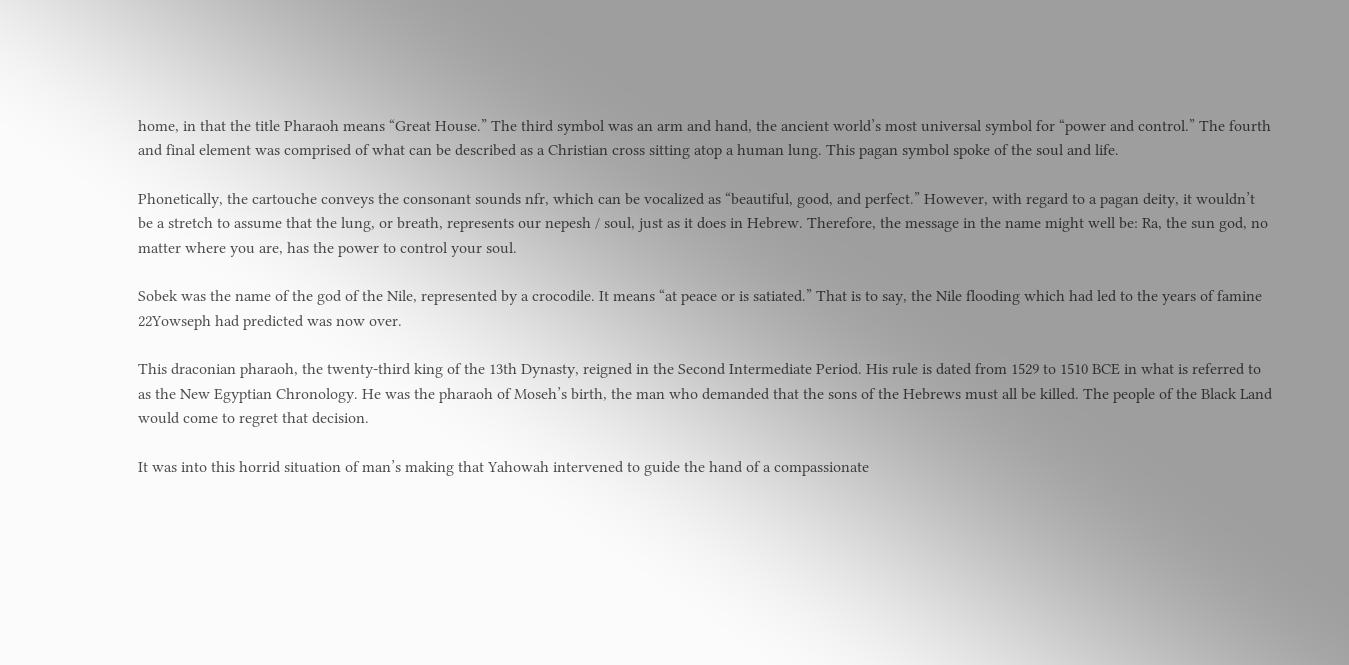home, in that the title Pharaoh means “Great House.” The third symbol was an arm and hand, the ancient world’s most universal symbol for “power and control.” The fourth and final element was comprised of what can be described as a Christian cross sitting atop a human lung. This pagan symbol spoke of the soul and life.

Phonetically, the cartouche conveys the consonant sounds nfr, which can be vocalized as “beautiful, good, and perfect.” However, with regard to a pagan deity, it wouldn’t be a stretch to assume that the lung, or breath, represents our nepesh / soul, just as it does in Hebrew. Therefore, the message in the name might well be: Ra, the sun god, no matter where you are, has the power to control your soul.

Sobek was the name of the god of the Nile, represented by a crocodile. It means “at peace or is satiated.” That is to say, the Nile flooding which had led to the years of famine 22Yowseph had predicted was now over.

This draconian pharaoh, the twenty-third king of the 13th Dynasty, reigned in the Second Intermediate Period. His rule is dated from 1529 to 1510 BCE in what is referred to as the New Egyptian Chronology. He was the pharaoh of Moseh’s birth, the man who demanded that the sons of the Hebrews must all be killed. The people of the Black Land would come to regret that decision.

It was into this horrid situation of man’s making that Yahowah intervened to guide the hand of a compassionate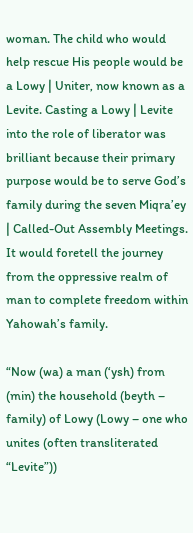woman. The child who would help rescue His people would be a Lowy | Uniter, now known as a Levite. Casting a Lowy | Levite into the role of liberator was brilliant because their primary purpose would be to serve God’s family during the seven Miqra’ey | Called-Out Assembly Meetings. It would foretell the journey from the oppressive realm of man to complete freedom within Yahowah’s family.

“Now (wa) a man (‘ysh) from (min) the household (beyth – family) of Lowy (Lowy – one who unites (often transliterated “Levite”))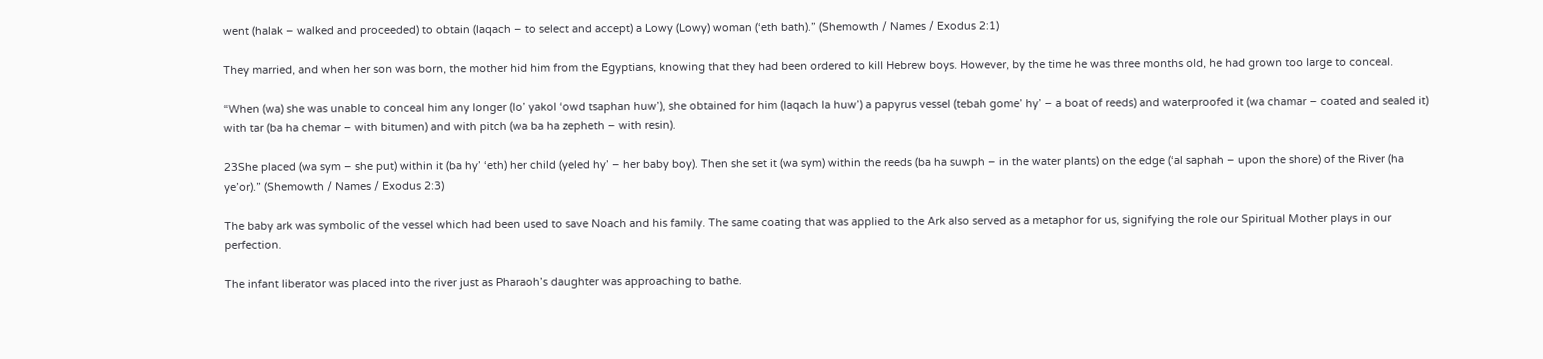went (halak – walked and proceeded) to obtain (laqach – to select and accept) a Lowy (Lowy) woman (‘eth bath).” (Shemowth / Names / Exodus 2:1)

They married, and when her son was born, the mother hid him from the Egyptians, knowing that they had been ordered to kill Hebrew boys. However, by the time he was three months old, he had grown too large to conceal.

“When (wa) she was unable to conceal him any longer (lo’ yakol ‘owd tsaphan huw’), she obtained for him (laqach la huw’) a papyrus vessel (tebah gome’ hy’ – a boat of reeds) and waterproofed it (wa chamar – coated and sealed it) with tar (ba ha chemar – with bitumen) and with pitch (wa ba ha zepheth – with resin).

23She placed (wa sym – she put) within it (ba hy’ ‘eth) her child (yeled hy’ – her baby boy). Then she set it (wa sym) within the reeds (ba ha suwph – in the water plants) on the edge (‘al saphah – upon the shore) of the River (ha ye’or).” (Shemowth / Names / Exodus 2:3)

The baby ark was symbolic of the vessel which had been used to save Noach and his family. The same coating that was applied to the Ark also served as a metaphor for us, signifying the role our Spiritual Mother plays in our perfection.

The infant liberator was placed into the river just as Pharaoh’s daughter was approaching to bathe.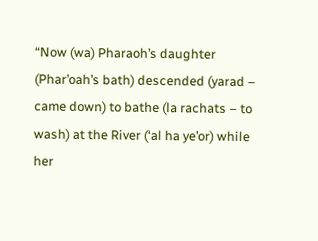“Now (wa) Pharaoh’s daughter (Phar’oah’s bath) descended (yarad – came down) to bathe (la rachats – to wash) at the River (‘al ha ye’or) while her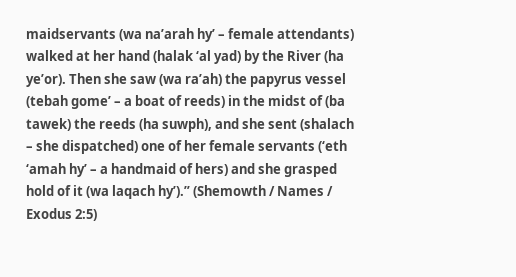maidservants (wa na’arah hy’ – female attendants) walked at her hand (halak ‘al yad) by the River (ha ye’or). Then she saw (wa ra’ah) the papyrus vessel (tebah gome’ – a boat of reeds) in the midst of (ba tawek) the reeds (ha suwph), and she sent (shalach – she dispatched) one of her female servants (‘eth ‘amah hy’ – a handmaid of hers) and she grasped hold of it (wa laqach hy’).” (Shemowth / Names / Exodus 2:5)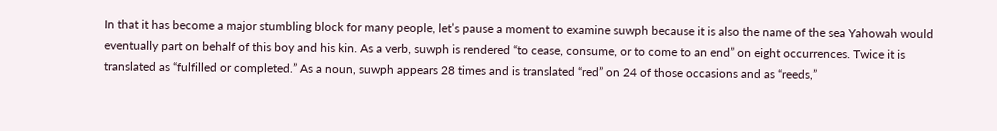In that it has become a major stumbling block for many people, let’s pause a moment to examine suwph because it is also the name of the sea Yahowah would eventually part on behalf of this boy and his kin. As a verb, suwph is rendered “to cease, consume, or to come to an end” on eight occurrences. Twice it is translated as “fulfilled or completed.” As a noun, suwph appears 28 times and is translated “red” on 24 of those occasions and as “reeds,”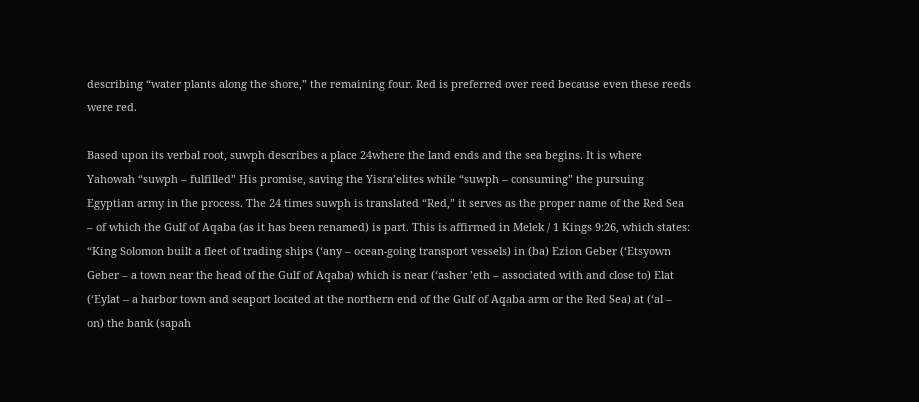describing “water plants along the shore,” the remaining four. Red is preferred over reed because even these reeds were red.

Based upon its verbal root, suwph describes a place 24where the land ends and the sea begins. It is where Yahowah “suwph – fulfilled” His promise, saving the Yisra’elites while “suwph – consuming” the pursuing Egyptian army in the process. The 24 times suwph is translated “Red,” it serves as the proper name of the Red Sea – of which the Gulf of Aqaba (as it has been renamed) is part. This is affirmed in Melek / 1 Kings 9:26, which states: “King Solomon built a fleet of trading ships (‘any – ocean-going transport vessels) in (ba) Ezion Geber (‘Etsyown Geber – a town near the head of the Gulf of Aqaba) which is near (‘asher ’eth – associated with and close to) Elat (‘Eylat – a harbor town and seaport located at the northern end of the Gulf of Aqaba arm or the Red Sea) at (‘al – on) the bank (sapah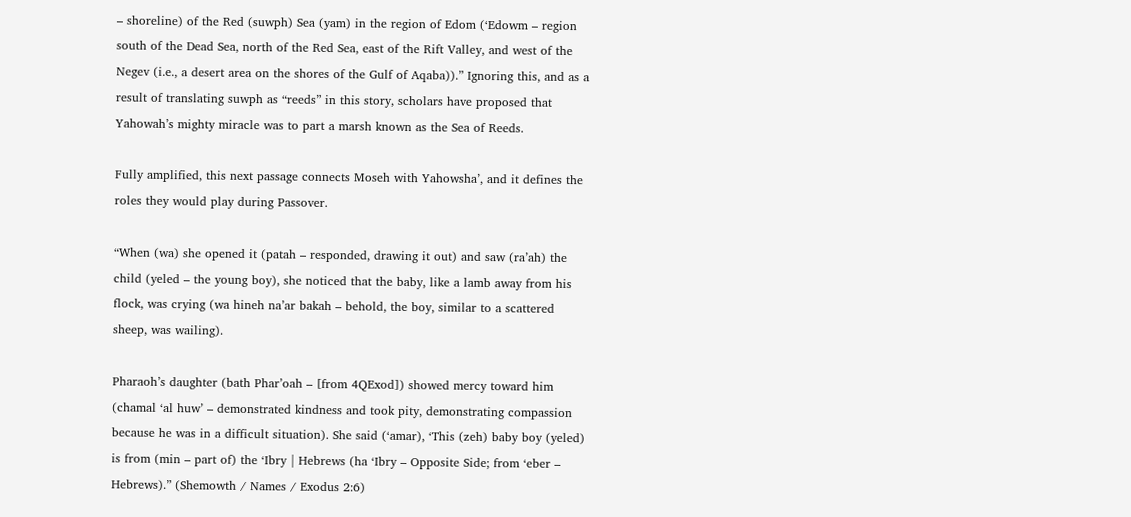– shoreline) of the Red (suwph) Sea (yam) in the region of Edom (‘Edowm – region south of the Dead Sea, north of the Red Sea, east of the Rift Valley, and west of the Negev (i.e., a desert area on the shores of the Gulf of Aqaba)).” Ignoring this, and as a result of translating suwph as “reeds” in this story, scholars have proposed that Yahowah’s mighty miracle was to part a marsh known as the Sea of Reeds.

Fully amplified, this next passage connects Moseh with Yahowsha’, and it defines the roles they would play during Passover.

“When (wa) she opened it (patah – responded, drawing it out) and saw (ra’ah) the child (yeled – the young boy), she noticed that the baby, like a lamb away from his flock, was crying (wa hineh na’ar bakah – behold, the boy, similar to a scattered sheep, was wailing).

Pharaoh’s daughter (bath Phar’oah – [from 4QExod]) showed mercy toward him (chamal ‘al huw’ – demonstrated kindness and took pity, demonstrating compassion because he was in a difficult situation). She said (‘amar), ‘This (zeh) baby boy (yeled) is from (min – part of) the ‘Ibry | Hebrews (ha ‘Ibry – Opposite Side; from ‘eber – Hebrews).” (Shemowth / Names / Exodus 2:6)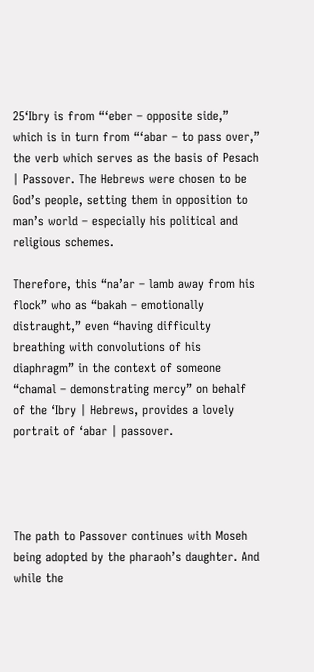25‘Ibry is from “‘eber – opposite side,” which is in turn from “‘abar – to pass over,” the verb which serves as the basis of Pesach | Passover. The Hebrews were chosen to be God’s people, setting them in opposition to man’s world – especially his political and religious schemes.

Therefore, this “na’ar – lamb away from his flock” who as “bakah – emotionally distraught,” even “having difficulty breathing with convolutions of his diaphragm” in the context of someone “chamal – demonstrating mercy” on behalf of the ‘Ibry | Hebrews, provides a lovely portrait of ‘abar | passover.




The path to Passover continues with Moseh being adopted by the pharaoh’s daughter. And while the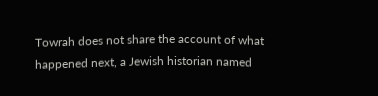Towrah does not share the account of what happened next, a Jewish historian named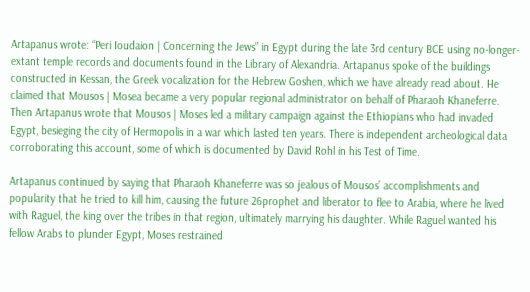Artapanus wrote: “Peri Ioudaion | Concerning the Jews” in Egypt during the late 3rd century BCE using no-longer-extant temple records and documents found in the Library of Alexandria. Artapanus spoke of the buildings constructed in Kessan, the Greek vocalization for the Hebrew Goshen, which we have already read about. He claimed that Mousos | Mosea became a very popular regional administrator on behalf of Pharaoh Khaneferre. Then Artapanus wrote that Mousos | Moses led a military campaign against the Ethiopians who had invaded Egypt, besieging the city of Hermopolis in a war which lasted ten years. There is independent archeological data corroborating this account, some of which is documented by David Rohl in his Test of Time.

Artapanus continued by saying that Pharaoh Khaneferre was so jealous of Mousos’ accomplishments and popularity that he tried to kill him, causing the future 26prophet and liberator to flee to Arabia, where he lived with Raguel, the king over the tribes in that region, ultimately marrying his daughter. While Raguel wanted his fellow Arabs to plunder Egypt, Moses restrained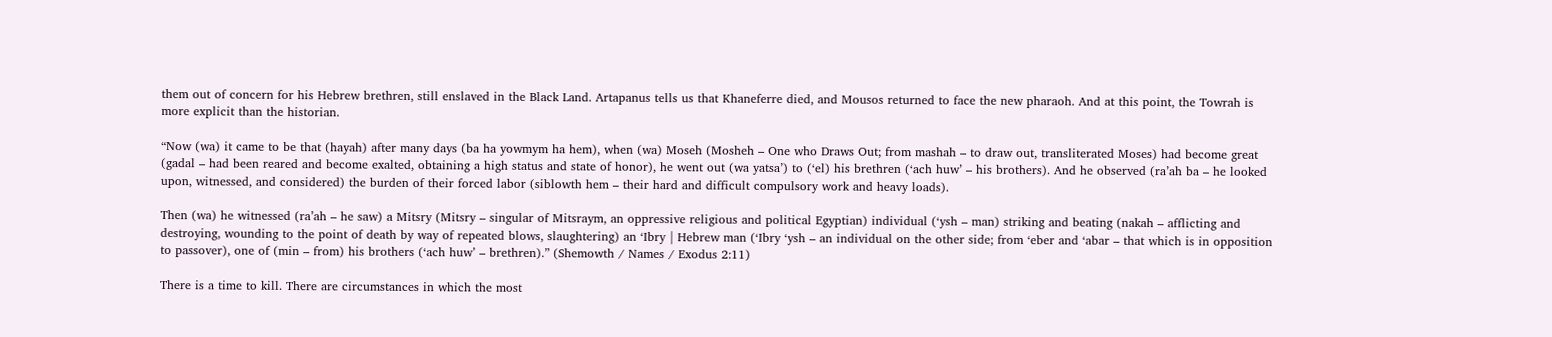them out of concern for his Hebrew brethren, still enslaved in the Black Land. Artapanus tells us that Khaneferre died, and Mousos returned to face the new pharaoh. And at this point, the Towrah is more explicit than the historian.

“Now (wa) it came to be that (hayah) after many days (ba ha yowmym ha hem), when (wa) Moseh (Mosheh – One who Draws Out; from mashah – to draw out, transliterated Moses) had become great (gadal – had been reared and become exalted, obtaining a high status and state of honor), he went out (wa yatsa’) to (‘el) his brethren (‘ach huw’ – his brothers). And he observed (ra’ah ba – he looked upon, witnessed, and considered) the burden of their forced labor (siblowth hem – their hard and difficult compulsory work and heavy loads).

Then (wa) he witnessed (ra’ah – he saw) a Mitsry (Mitsry – singular of Mitsraym, an oppressive religious and political Egyptian) individual (‘ysh – man) striking and beating (nakah – afflicting and destroying, wounding to the point of death by way of repeated blows, slaughtering) an ‘Ibry | Hebrew man (‘Ibry ‘ysh – an individual on the other side; from ‘eber and ‘abar – that which is in opposition to passover), one of (min – from) his brothers (‘ach huw’ – brethren).” (Shemowth / Names / Exodus 2:11)

There is a time to kill. There are circumstances in which the most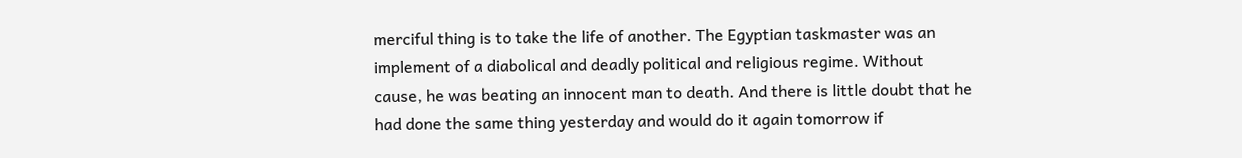merciful thing is to take the life of another. The Egyptian taskmaster was an implement of a diabolical and deadly political and religious regime. Without cause, he was beating an innocent man to death. And there is little doubt that he had done the same thing yesterday and would do it again tomorrow if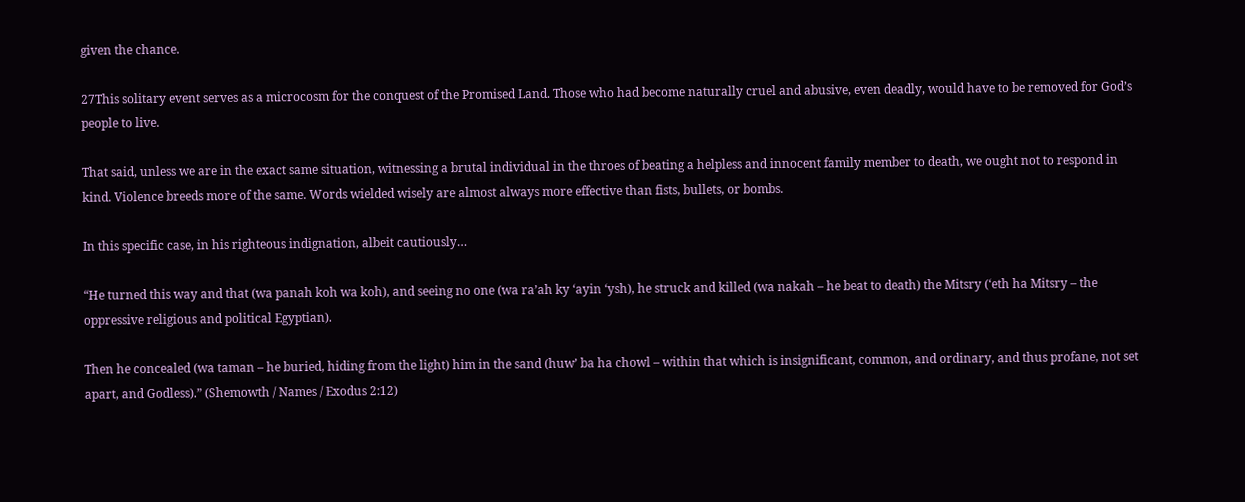given the chance.

27This solitary event serves as a microcosm for the conquest of the Promised Land. Those who had become naturally cruel and abusive, even deadly, would have to be removed for God’s people to live.

That said, unless we are in the exact same situation, witnessing a brutal individual in the throes of beating a helpless and innocent family member to death, we ought not to respond in kind. Violence breeds more of the same. Words wielded wisely are almost always more effective than fists, bullets, or bombs.

In this specific case, in his righteous indignation, albeit cautiously…

“He turned this way and that (wa panah koh wa koh), and seeing no one (wa ra’ah ky ‘ayin ‘ysh), he struck and killed (wa nakah – he beat to death) the Mitsry (‘eth ha Mitsry – the oppressive religious and political Egyptian).

Then he concealed (wa taman – he buried, hiding from the light) him in the sand (huw’ ba ha chowl – within that which is insignificant, common, and ordinary, and thus profane, not set apart, and Godless).” (Shemowth / Names / Exodus 2:12)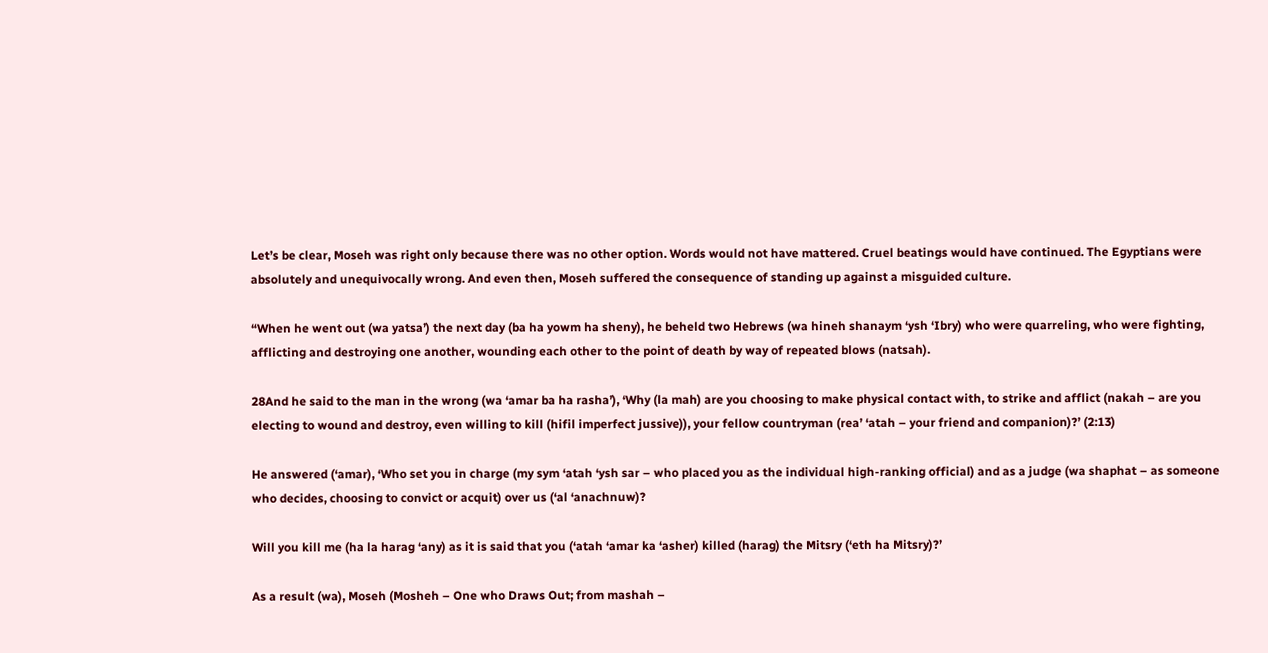Let’s be clear, Moseh was right only because there was no other option. Words would not have mattered. Cruel beatings would have continued. The Egyptians were absolutely and unequivocally wrong. And even then, Moseh suffered the consequence of standing up against a misguided culture.

“When he went out (wa yatsa’) the next day (ba ha yowm ha sheny), he beheld two Hebrews (wa hineh shanaym ‘ysh ‘Ibry) who were quarreling, who were fighting, afflicting and destroying one another, wounding each other to the point of death by way of repeated blows (natsah).

28And he said to the man in the wrong (wa ‘amar ba ha rasha’), ‘Why (la mah) are you choosing to make physical contact with, to strike and afflict (nakah – are you electing to wound and destroy, even willing to kill (hifil imperfect jussive)), your fellow countryman (rea’ ‘atah – your friend and companion)?’ (2:13)

He answered (‘amar), ‘Who set you in charge (my sym ‘atah ‘ysh sar – who placed you as the individual high-ranking official) and as a judge (wa shaphat – as someone who decides, choosing to convict or acquit) over us (‘al ‘anachnuw)?

Will you kill me (ha la harag ‘any) as it is said that you (‘atah ‘amar ka ‘asher) killed (harag) the Mitsry (‘eth ha Mitsry)?’

As a result (wa), Moseh (Mosheh – One who Draws Out; from mashah –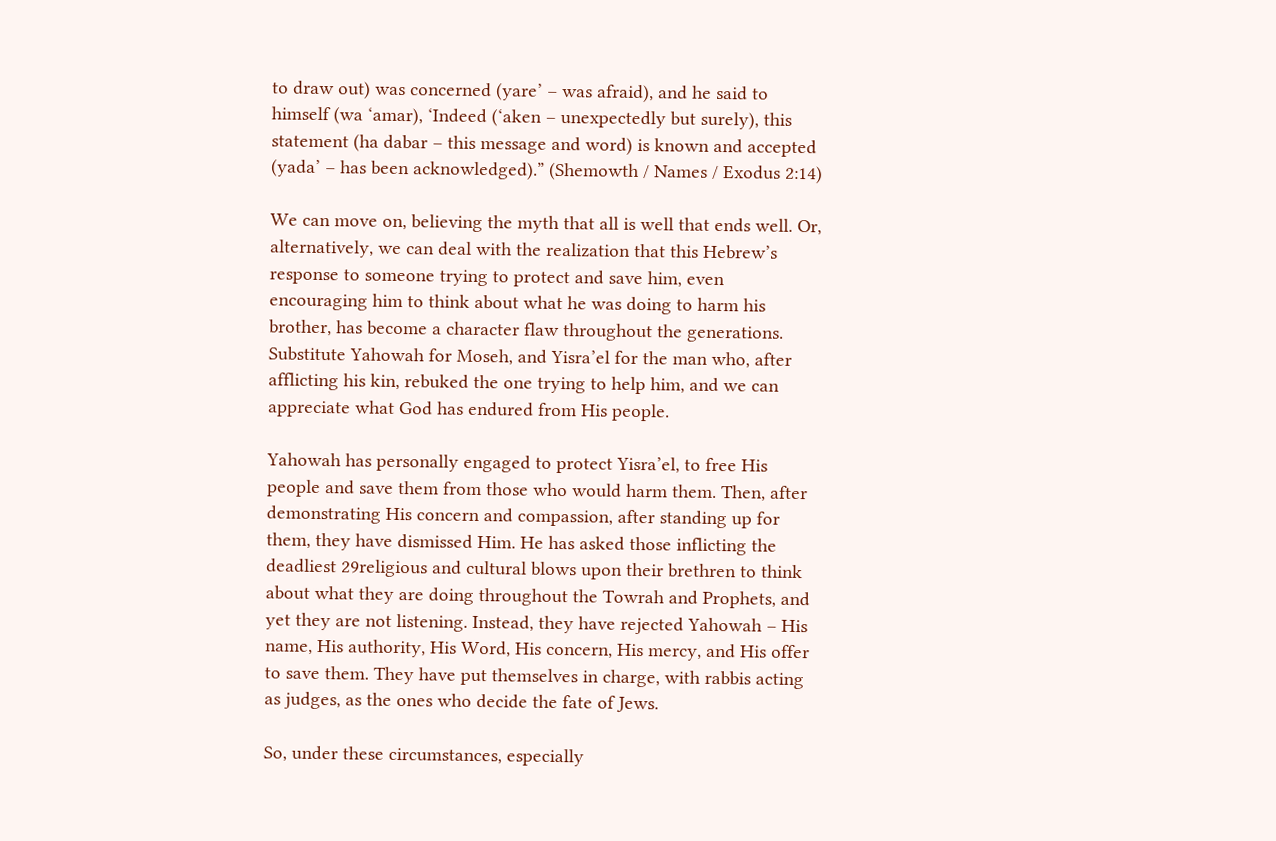to draw out) was concerned (yare’ – was afraid), and he said to himself (wa ‘amar), ‘Indeed (‘aken – unexpectedly but surely), this statement (ha dabar – this message and word) is known and accepted (yada’ – has been acknowledged).” (Shemowth / Names / Exodus 2:14)

We can move on, believing the myth that all is well that ends well. Or, alternatively, we can deal with the realization that this Hebrew’s response to someone trying to protect and save him, even encouraging him to think about what he was doing to harm his brother, has become a character flaw throughout the generations. Substitute Yahowah for Moseh, and Yisra’el for the man who, after afflicting his kin, rebuked the one trying to help him, and we can appreciate what God has endured from His people.

Yahowah has personally engaged to protect Yisra’el, to free His people and save them from those who would harm them. Then, after demonstrating His concern and compassion, after standing up for them, they have dismissed Him. He has asked those inflicting the deadliest 29religious and cultural blows upon their brethren to think about what they are doing throughout the Towrah and Prophets, and yet they are not listening. Instead, they have rejected Yahowah – His name, His authority, His Word, His concern, His mercy, and His offer to save them. They have put themselves in charge, with rabbis acting as judges, as the ones who decide the fate of Jews.

So, under these circumstances, especially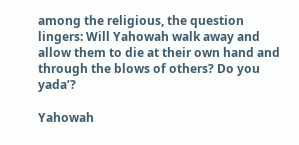among the religious, the question lingers: Will Yahowah walk away and allow them to die at their own hand and through the blows of others? Do you yada’?

Yahowah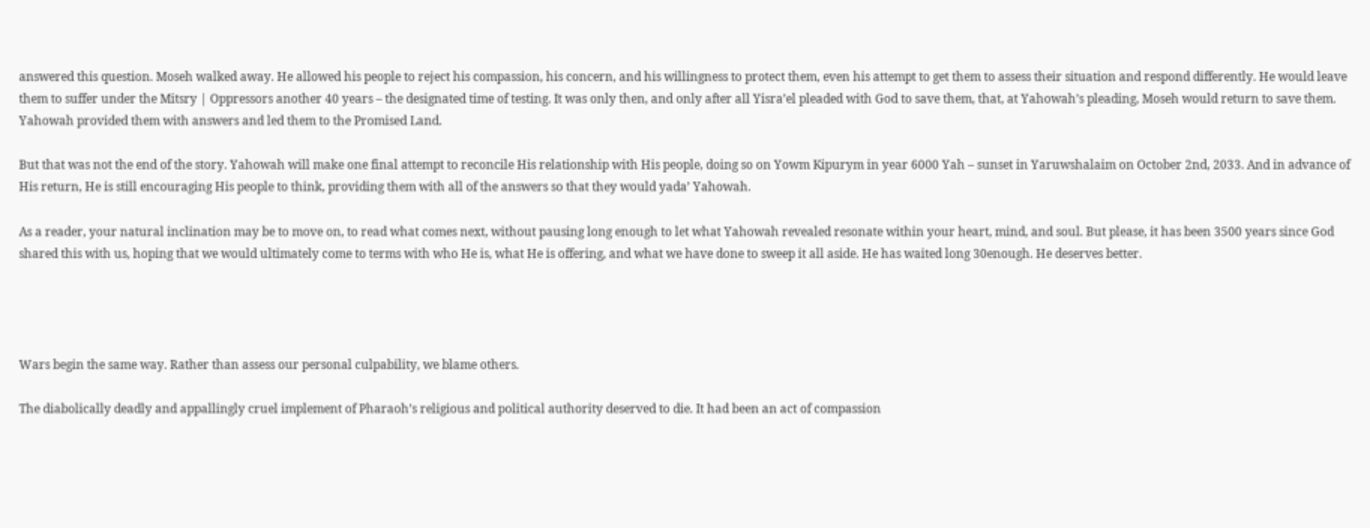answered this question. Moseh walked away. He allowed his people to reject his compassion, his concern, and his willingness to protect them, even his attempt to get them to assess their situation and respond differently. He would leave them to suffer under the Mitsry | Oppressors another 40 years – the designated time of testing. It was only then, and only after all Yisra’el pleaded with God to save them, that, at Yahowah’s pleading, Moseh would return to save them. Yahowah provided them with answers and led them to the Promised Land.

But that was not the end of the story. Yahowah will make one final attempt to reconcile His relationship with His people, doing so on Yowm Kipurym in year 6000 Yah – sunset in Yaruwshalaim on October 2nd, 2033. And in advance of His return, He is still encouraging His people to think, providing them with all of the answers so that they would yada’ Yahowah.

As a reader, your natural inclination may be to move on, to read what comes next, without pausing long enough to let what Yahowah revealed resonate within your heart, mind, and soul. But please, it has been 3500 years since God shared this with us, hoping that we would ultimately come to terms with who He is, what He is offering, and what we have done to sweep it all aside. He has waited long 30enough. He deserves better.




Wars begin the same way. Rather than assess our personal culpability, we blame others.

The diabolically deadly and appallingly cruel implement of Pharaoh’s religious and political authority deserved to die. It had been an act of compassion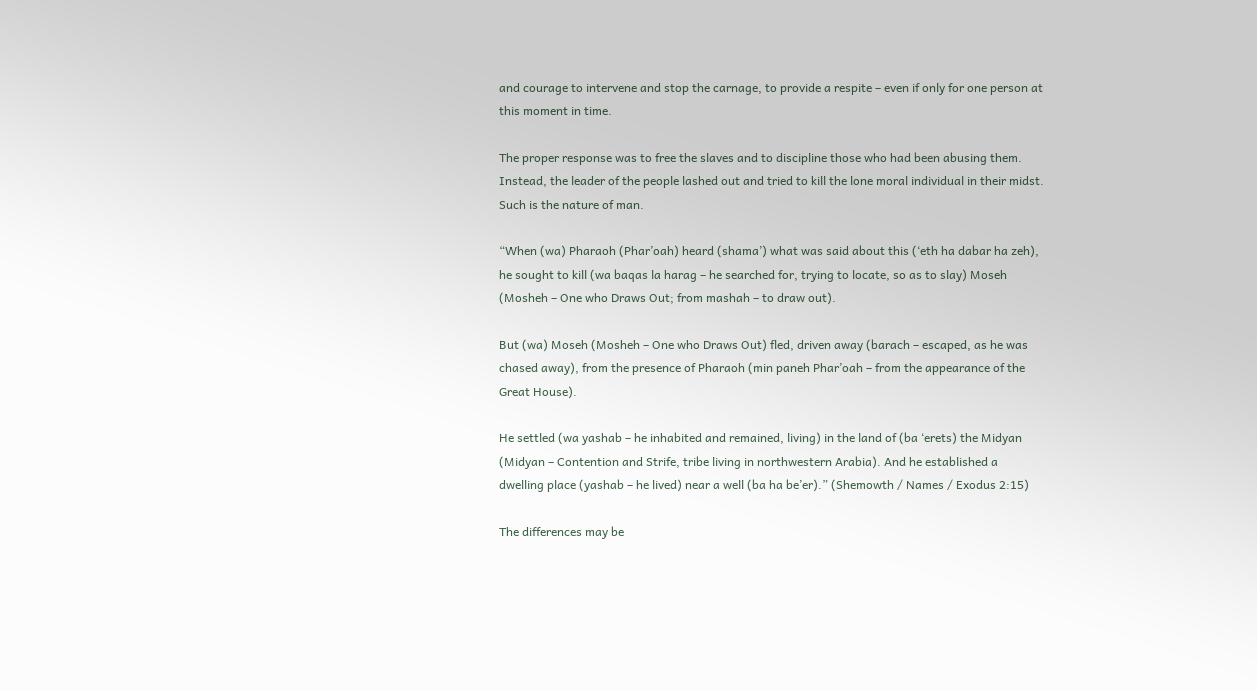and courage to intervene and stop the carnage, to provide a respite – even if only for one person at this moment in time.

The proper response was to free the slaves and to discipline those who had been abusing them. Instead, the leader of the people lashed out and tried to kill the lone moral individual in their midst. Such is the nature of man.

“When (wa) Pharaoh (Phar’oah) heard (shama’) what was said about this (‘eth ha dabar ha zeh), he sought to kill (wa baqas la harag – he searched for, trying to locate, so as to slay) Moseh (Mosheh – One who Draws Out; from mashah – to draw out).

But (wa) Moseh (Mosheh – One who Draws Out) fled, driven away (barach – escaped, as he was chased away), from the presence of Pharaoh (min paneh Phar’oah – from the appearance of the Great House).

He settled (wa yashab – he inhabited and remained, living) in the land of (ba ‘erets) the Midyan (Midyan – Contention and Strife, tribe living in northwestern Arabia). And he established a dwelling place (yashab – he lived) near a well (ba ha be’er).” (Shemowth / Names / Exodus 2:15)

The differences may be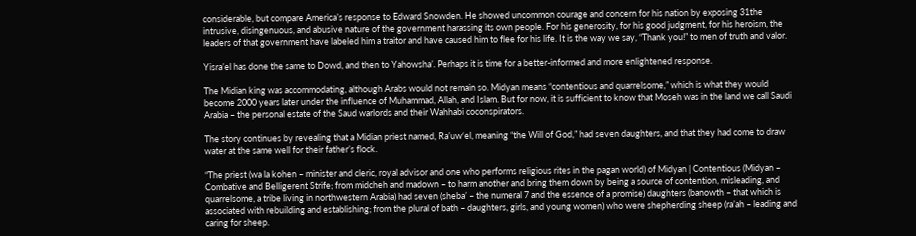considerable, but compare America’s response to Edward Snowden. He showed uncommon courage and concern for his nation by exposing 31the intrusive, disingenuous, and abusive nature of the government harassing its own people. For his generosity, for his good judgment, for his heroism, the leaders of that government have labeled him a traitor and have caused him to flee for his life. It is the way we say, “Thank you!” to men of truth and valor.

Yisra’el has done the same to Dowd, and then to Yahowsha’. Perhaps it is time for a better-informed and more enlightened response.

The Midian king was accommodating, although Arabs would not remain so. Midyan means “contentious and quarrelsome,” which is what they would become 2000 years later under the influence of Muhammad, Allah, and Islam. But for now, it is sufficient to know that Moseh was in the land we call Saudi Arabia – the personal estate of the Saud warlords and their Wahhabi coconspirators.

The story continues by revealing that a Midian priest named, Ra’uw‘el, meaning “the Will of God,” had seven daughters, and that they had come to draw water at the same well for their father’s flock.

“The priest (wa la kohen – minister and cleric, royal advisor and one who performs religious rites in the pagan world) of Midyan | Contentious (Midyan – Combative and Belligerent Strife; from midcheh and madown – to harm another and bring them down by being a source of contention, misleading, and quarrelsome, a tribe living in northwestern Arabia) had seven (sheba’ – the numeral 7 and the essence of a promise) daughters (banowth – that which is associated with rebuilding and establishing; from the plural of bath – daughters, girls, and young women) who were shepherding sheep (ra’ah – leading and caring for sheep.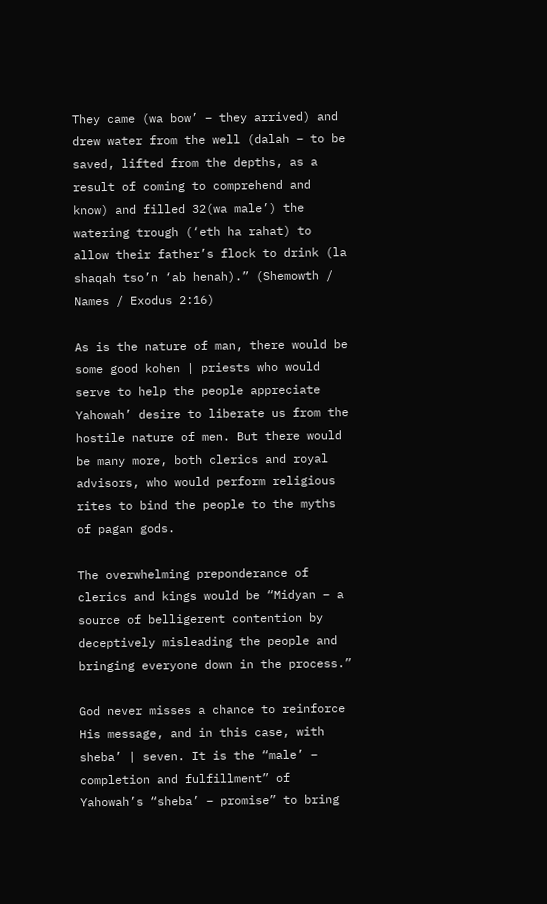They came (wa bow’ – they arrived) and drew water from the well (dalah – to be saved, lifted from the depths, as a result of coming to comprehend and know) and filled 32(wa male’) the watering trough (‘eth ha rahat) to allow their father’s flock to drink (la shaqah tso’n ‘ab henah).” (Shemowth / Names / Exodus 2:16)

As is the nature of man, there would be some good kohen | priests who would serve to help the people appreciate Yahowah’ desire to liberate us from the hostile nature of men. But there would be many more, both clerics and royal advisors, who would perform religious rites to bind the people to the myths of pagan gods.

The overwhelming preponderance of clerics and kings would be “Midyan – a source of belligerent contention by deceptively misleading the people and bringing everyone down in the process.”

God never misses a chance to reinforce His message, and in this case, with sheba’ | seven. It is the “male’ – completion and fulfillment” of Yahowah’s “sheba’ – promise” to bring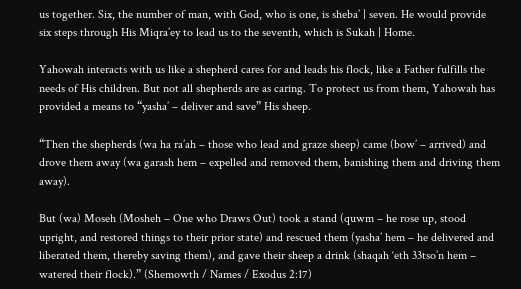us together. Six, the number of man, with God, who is one, is sheba’ | seven. He would provide six steps through His Miqra’ey to lead us to the seventh, which is Sukah | Home.

Yahowah interacts with us like a shepherd cares for and leads his flock, like a Father fulfills the needs of His children. But not all shepherds are as caring. To protect us from them, Yahowah has provided a means to “yasha’ – deliver and save” His sheep.

“Then the shepherds (wa ha ra’ah – those who lead and graze sheep) came (bow’ – arrived) and drove them away (wa garash hem – expelled and removed them, banishing them and driving them away).

But (wa) Moseh (Mosheh – One who Draws Out) took a stand (quwm – he rose up, stood upright, and restored things to their prior state) and rescued them (yasha’ hem – he delivered and liberated them, thereby saving them), and gave their sheep a drink (shaqah ‘eth 33tso’n hem – watered their flock).” (Shemowth / Names / Exodus 2:17)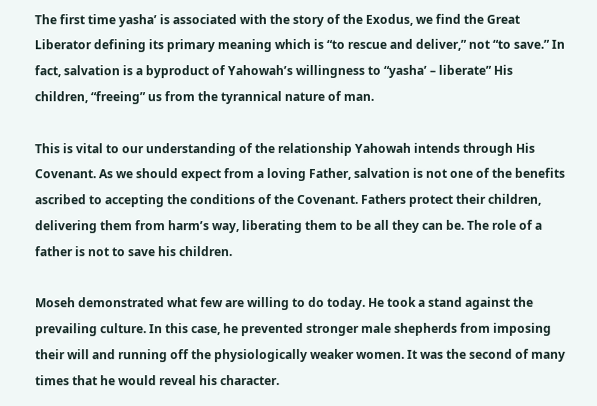The first time yasha’ is associated with the story of the Exodus, we find the Great Liberator defining its primary meaning which is “to rescue and deliver,” not “to save.” In fact, salvation is a byproduct of Yahowah’s willingness to “yasha’ – liberate” His children, “freeing” us from the tyrannical nature of man.

This is vital to our understanding of the relationship Yahowah intends through His Covenant. As we should expect from a loving Father, salvation is not one of the benefits ascribed to accepting the conditions of the Covenant. Fathers protect their children, delivering them from harm’s way, liberating them to be all they can be. The role of a father is not to save his children.

Moseh demonstrated what few are willing to do today. He took a stand against the prevailing culture. In this case, he prevented stronger male shepherds from imposing their will and running off the physiologically weaker women. It was the second of many times that he would reveal his character.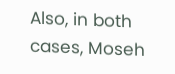Also, in both cases, Moseh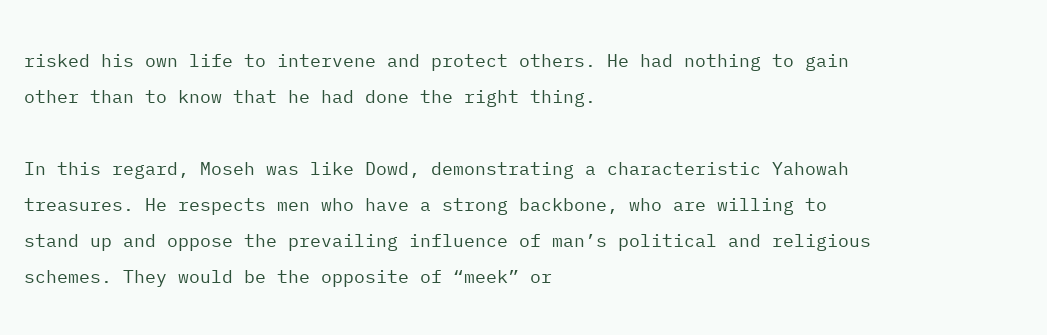risked his own life to intervene and protect others. He had nothing to gain other than to know that he had done the right thing.

In this regard, Moseh was like Dowd, demonstrating a characteristic Yahowah treasures. He respects men who have a strong backbone, who are willing to stand up and oppose the prevailing influence of man’s political and religious schemes. They would be the opposite of “meek” or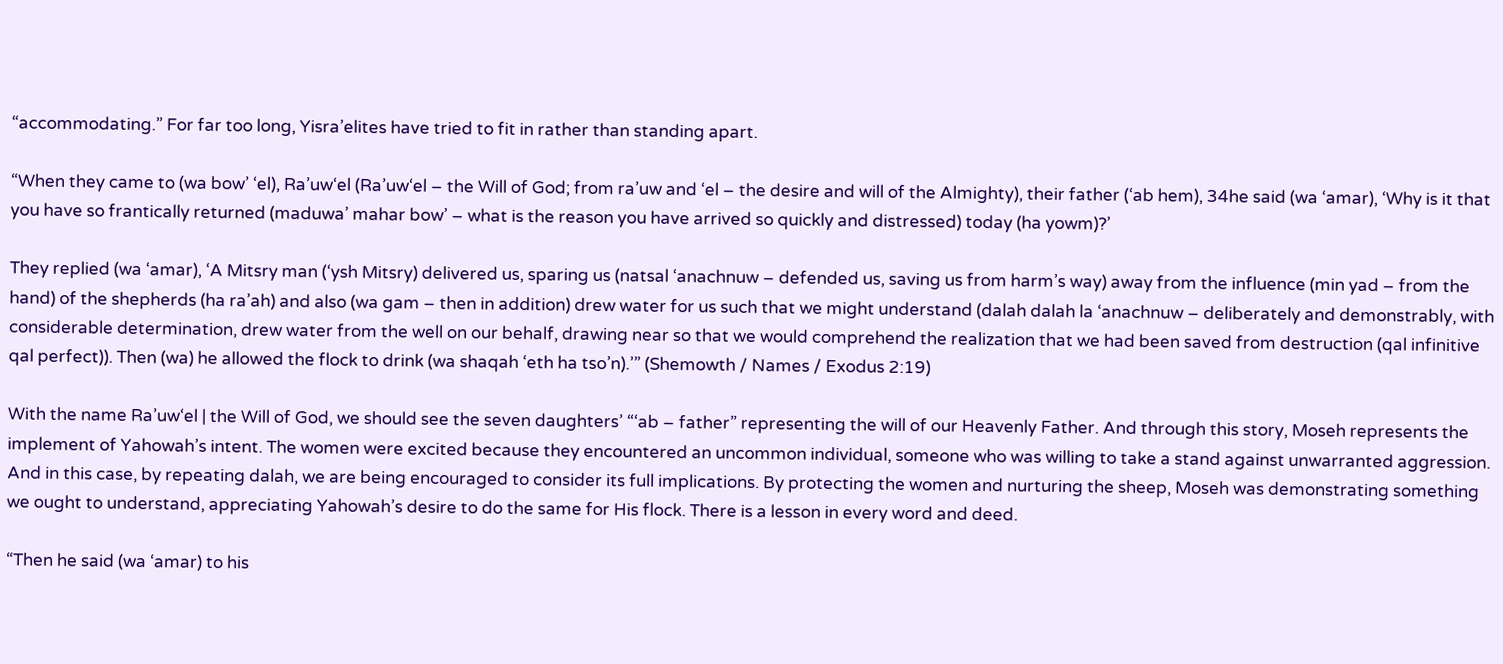“accommodating.” For far too long, Yisra’elites have tried to fit in rather than standing apart.

“When they came to (wa bow’ ‘el), Ra’uw‘el (Ra’uw‘el – the Will of God; from ra’uw and ‘el – the desire and will of the Almighty), their father (‘ab hem), 34he said (wa ‘amar), ‘Why is it that you have so frantically returned (maduwa’ mahar bow’ – what is the reason you have arrived so quickly and distressed) today (ha yowm)?’

They replied (wa ‘amar), ‘A Mitsry man (‘ysh Mitsry) delivered us, sparing us (natsal ‘anachnuw – defended us, saving us from harm’s way) away from the influence (min yad – from the hand) of the shepherds (ha ra’ah) and also (wa gam – then in addition) drew water for us such that we might understand (dalah dalah la ‘anachnuw – deliberately and demonstrably, with considerable determination, drew water from the well on our behalf, drawing near so that we would comprehend the realization that we had been saved from destruction (qal infinitive qal perfect)). Then (wa) he allowed the flock to drink (wa shaqah ‘eth ha tso’n).’” (Shemowth / Names / Exodus 2:19)

With the name Ra’uw‘el | the Will of God, we should see the seven daughters’ “‘ab – father” representing the will of our Heavenly Father. And through this story, Moseh represents the implement of Yahowah’s intent. The women were excited because they encountered an uncommon individual, someone who was willing to take a stand against unwarranted aggression. And in this case, by repeating dalah, we are being encouraged to consider its full implications. By protecting the women and nurturing the sheep, Moseh was demonstrating something we ought to understand, appreciating Yahowah’s desire to do the same for His flock. There is a lesson in every word and deed.

“Then he said (wa ‘amar) to his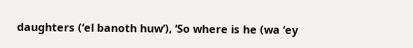daughters (‘el banoth huw’), ‘So where is he (wa ‘ey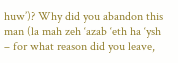huw’)? Why did you abandon this man (la mah zeh ‘azab ‘eth ha ‘ysh – for what reason did you leave,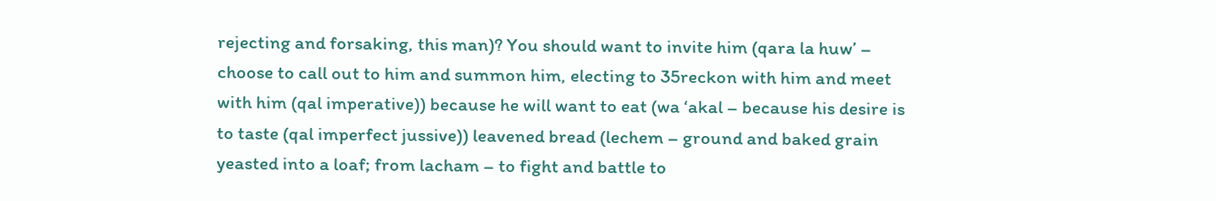rejecting and forsaking, this man)? You should want to invite him (qara la huw’ – choose to call out to him and summon him, electing to 35reckon with him and meet with him (qal imperative)) because he will want to eat (wa ‘akal – because his desire is to taste (qal imperfect jussive)) leavened bread (lechem – ground and baked grain yeasted into a loaf; from lacham – to fight and battle to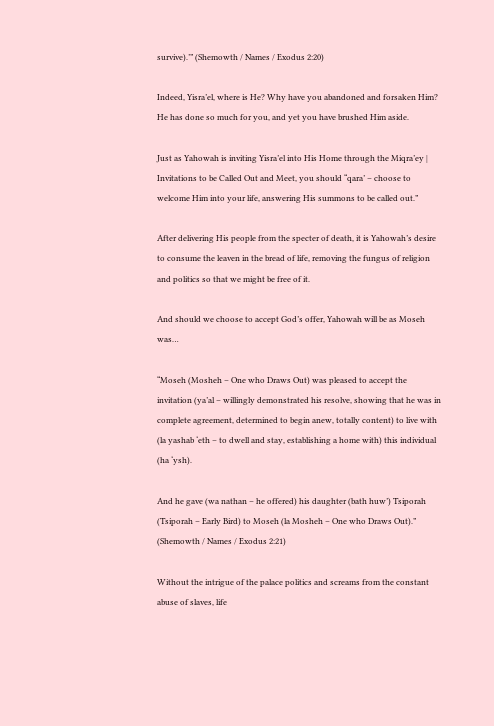survive).’” (Shemowth / Names / Exodus 2:20)

Indeed, Yisra’el, where is He? Why have you abandoned and forsaken Him? He has done so much for you, and yet you have brushed Him aside.

Just as Yahowah is inviting Yisra’el into His Home through the Miqra’ey | Invitations to be Called Out and Meet, you should “qara’ – choose to welcome Him into your life, answering His summons to be called out.”

After delivering His people from the specter of death, it is Yahowah’s desire to consume the leaven in the bread of life, removing the fungus of religion and politics so that we might be free of it.

And should we choose to accept God’s offer, Yahowah will be as Moseh was…

“Moseh (Mosheh – One who Draws Out) was pleased to accept the invitation (ya’al – willingly demonstrated his resolve, showing that he was in complete agreement, determined to begin anew, totally content) to live with (la yashab ‘eth – to dwell and stay, establishing a home with) this individual (ha ‘ysh).

And he gave (wa nathan – he offered) his daughter (bath huw’) Tsiporah (Tsiporah – Early Bird) to Moseh (la Mosheh – One who Draws Out).” (Shemowth / Names / Exodus 2:21)

Without the intrigue of the palace politics and screams from the constant abuse of slaves, life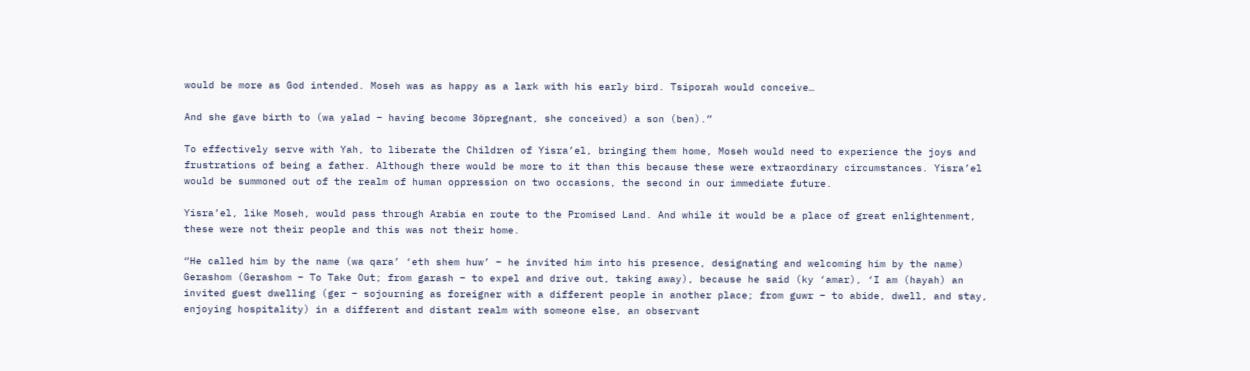would be more as God intended. Moseh was as happy as a lark with his early bird. Tsiporah would conceive…

And she gave birth to (wa yalad – having become 36pregnant, she conceived) a son (ben).”

To effectively serve with Yah, to liberate the Children of Yisra’el, bringing them home, Moseh would need to experience the joys and frustrations of being a father. Although there would be more to it than this because these were extraordinary circumstances. Yisra’el would be summoned out of the realm of human oppression on two occasions, the second in our immediate future.

Yisra’el, like Moseh, would pass through Arabia en route to the Promised Land. And while it would be a place of great enlightenment, these were not their people and this was not their home.

“He called him by the name (wa qara’ ‘eth shem huw’ – he invited him into his presence, designating and welcoming him by the name) Gerashom (Gerashom – To Take Out; from garash – to expel and drive out, taking away), because he said (ky ‘amar), ‘I am (hayah) an invited guest dwelling (ger – sojourning as foreigner with a different people in another place; from guwr – to abide, dwell, and stay, enjoying hospitality) in a different and distant realm with someone else, an observant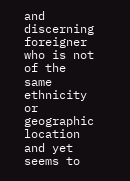and discerning foreigner who is not of the same ethnicity or geographic location and yet seems to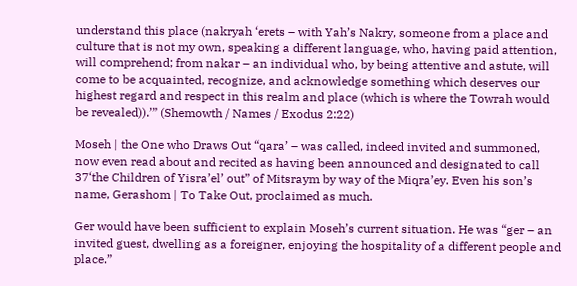understand this place (nakryah ‘erets – with Yah’s Nakry, someone from a place and culture that is not my own, speaking a different language, who, having paid attention, will comprehend; from nakar – an individual who, by being attentive and astute, will come to be acquainted, recognize, and acknowledge something which deserves our highest regard and respect in this realm and place (which is where the Towrah would be revealed)).’” (Shemowth / Names / Exodus 2:22)

Moseh | the One who Draws Out “qara’ – was called, indeed invited and summoned, now even read about and recited as having been announced and designated to call 37‘the Children of Yisra’el’ out” of Mitsraym by way of the Miqra’ey. Even his son’s name, Gerashom | To Take Out, proclaimed as much.

Ger would have been sufficient to explain Moseh’s current situation. He was “ger – an invited guest, dwelling as a foreigner, enjoying the hospitality of a different people and place.”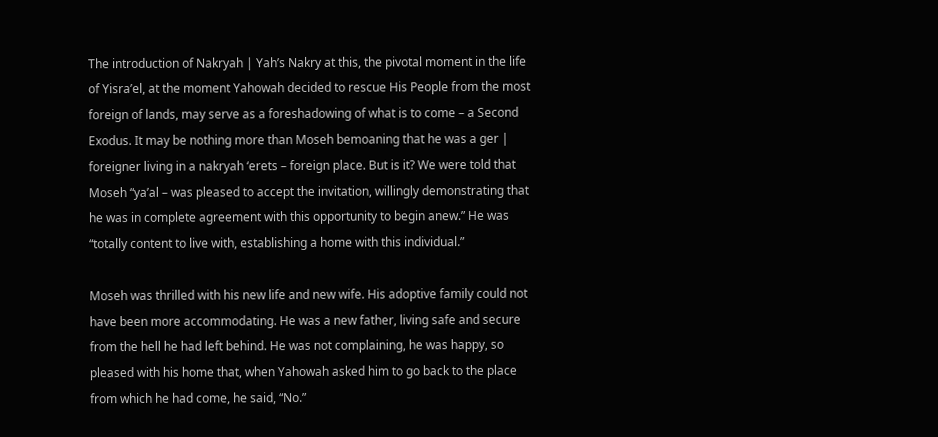The introduction of Nakryah | Yah’s Nakry at this, the pivotal moment in the life of Yisra’el, at the moment Yahowah decided to rescue His People from the most foreign of lands, may serve as a foreshadowing of what is to come – a Second Exodus. It may be nothing more than Moseh bemoaning that he was a ger | foreigner living in a nakryah ‘erets – foreign place. But is it? We were told that Moseh “ya’al – was pleased to accept the invitation, willingly demonstrating that he was in complete agreement with this opportunity to begin anew.” He was “totally content to live with, establishing a home with this individual.”

Moseh was thrilled with his new life and new wife. His adoptive family could not have been more accommodating. He was a new father, living safe and secure from the hell he had left behind. He was not complaining, he was happy, so pleased with his home that, when Yahowah asked him to go back to the place from which he had come, he said, “No.”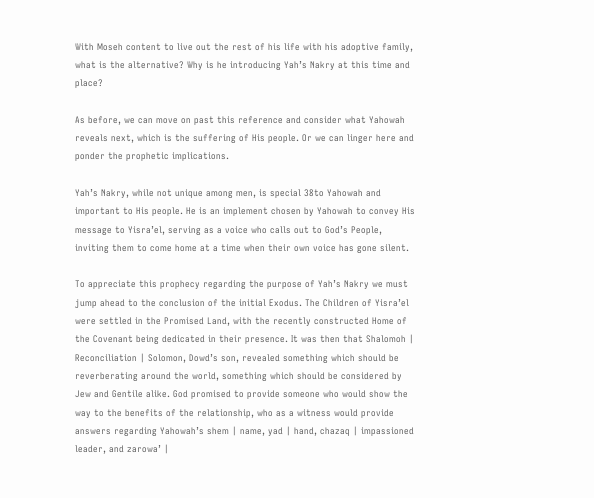With Moseh content to live out the rest of his life with his adoptive family, what is the alternative? Why is he introducing Yah’s Nakry at this time and place?

As before, we can move on past this reference and consider what Yahowah reveals next, which is the suffering of His people. Or we can linger here and ponder the prophetic implications.

Yah’s Nakry, while not unique among men, is special 38to Yahowah and important to His people. He is an implement chosen by Yahowah to convey His message to Yisra’el, serving as a voice who calls out to God’s People, inviting them to come home at a time when their own voice has gone silent.

To appreciate this prophecy regarding the purpose of Yah’s Nakry we must jump ahead to the conclusion of the initial Exodus. The Children of Yisra’el were settled in the Promised Land, with the recently constructed Home of the Covenant being dedicated in their presence. It was then that Shalomoh | Reconciliation | Solomon, Dowd’s son, revealed something which should be reverberating around the world, something which should be considered by Jew and Gentile alike. God promised to provide someone who would show the way to the benefits of the relationship, who as a witness would provide answers regarding Yahowah’s shem | name, yad | hand, chazaq | impassioned leader, and zarowa’ |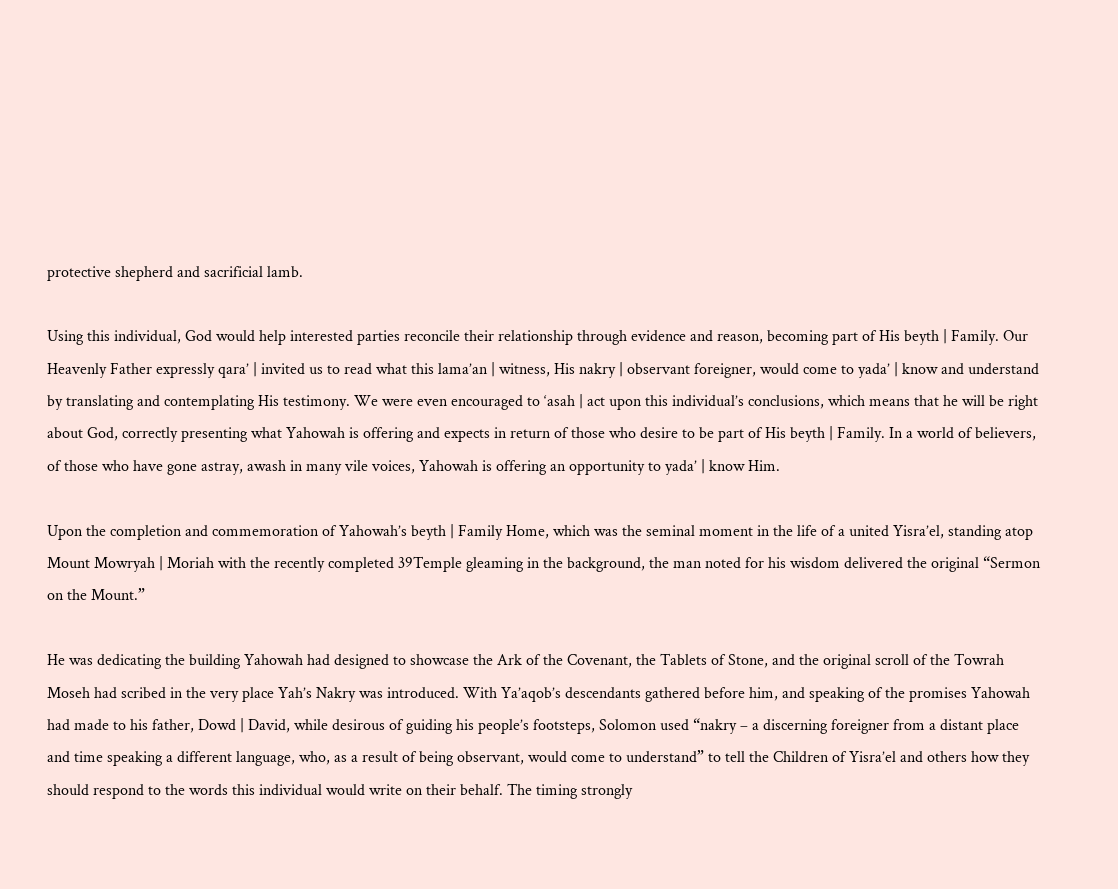protective shepherd and sacrificial lamb.

Using this individual, God would help interested parties reconcile their relationship through evidence and reason, becoming part of His beyth | Family. Our Heavenly Father expressly qara’ | invited us to read what this lama’an | witness, His nakry | observant foreigner, would come to yada’ | know and understand by translating and contemplating His testimony. We were even encouraged to ‘asah | act upon this individual’s conclusions, which means that he will be right about God, correctly presenting what Yahowah is offering and expects in return of those who desire to be part of His beyth | Family. In a world of believers, of those who have gone astray, awash in many vile voices, Yahowah is offering an opportunity to yada’ | know Him.

Upon the completion and commemoration of Yahowah’s beyth | Family Home, which was the seminal moment in the life of a united Yisra’el, standing atop Mount Mowryah | Moriah with the recently completed 39Temple gleaming in the background, the man noted for his wisdom delivered the original “Sermon on the Mount.”

He was dedicating the building Yahowah had designed to showcase the Ark of the Covenant, the Tablets of Stone, and the original scroll of the Towrah Moseh had scribed in the very place Yah’s Nakry was introduced. With Ya’aqob’s descendants gathered before him, and speaking of the promises Yahowah had made to his father, Dowd | David, while desirous of guiding his people’s footsteps, Solomon used “nakry – a discerning foreigner from a distant place and time speaking a different language, who, as a result of being observant, would come to understand” to tell the Children of Yisra’el and others how they should respond to the words this individual would write on their behalf. The timing strongly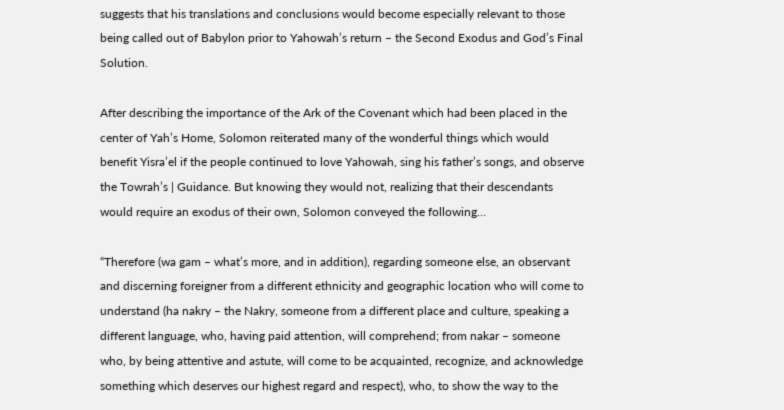suggests that his translations and conclusions would become especially relevant to those being called out of Babylon prior to Yahowah’s return – the Second Exodus and God’s Final Solution.

After describing the importance of the Ark of the Covenant which had been placed in the center of Yah’s Home, Solomon reiterated many of the wonderful things which would benefit Yisra’el if the people continued to love Yahowah, sing his father’s songs, and observe the Towrah’s | Guidance. But knowing they would not, realizing that their descendants would require an exodus of their own, Solomon conveyed the following…

“Therefore (wa gam – what’s more, and in addition), regarding someone else, an observant and discerning foreigner from a different ethnicity and geographic location who will come to understand (ha nakry – the Nakry, someone from a different place and culture, speaking a different language, who, having paid attention, will comprehend; from nakar – someone who, by being attentive and astute, will come to be acquainted, recognize, and acknowledge something which deserves our highest regard and respect), who, to show the way to the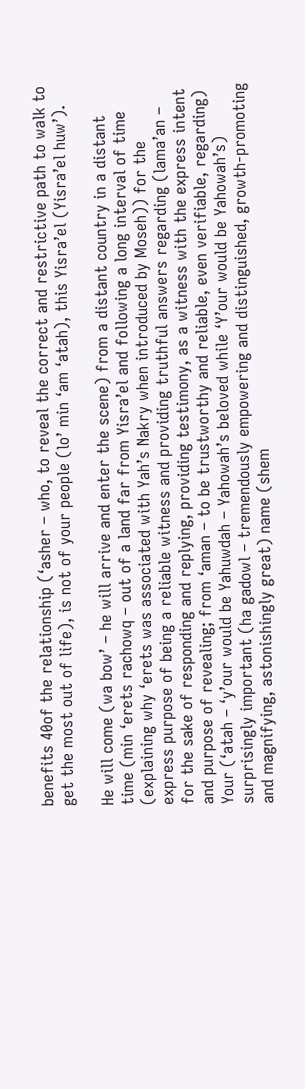benefits 40of the relationship (‘asher – who, to reveal the correct and restrictive path to walk to get the most out of life), is not of your people (lo’ min ‘am ‘atah), this Yisra’el (Yisra’el huw’).

He will come (wa bow’ – he will arrive and enter the scene) from a distant country in a distant time (min ‘erets rachowq – out of a land far from Yisra’el and following a long interval of time (explaining why ‘erets was associated with Yah’s Nakry when introduced by Moseh)) for the express purpose of being a reliable witness and providing truthful answers regarding (lama’an – for the sake of responding and replying, providing testimony, as a witness with the express intent and purpose of revealing; from ‘aman – to be trustworthy and reliable, even verifiable, regarding) Your (‘atah – ‘y’our would be Yahuwdah – Yahowah’s beloved while ‘Y’our would be Yahowah’s) surprisingly important (ha gadowl – tremendously empowering and distinguished, growth-promoting and magnifying, astonishingly great) name (shem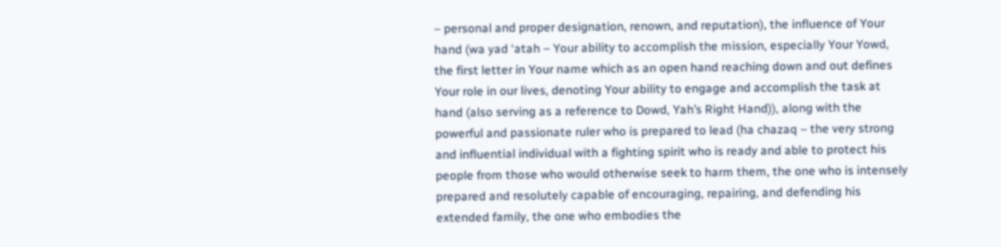– personal and proper designation, renown, and reputation), the influence of Your hand (wa yad ‘atah – Your ability to accomplish the mission, especially Your Yowd, the first letter in Your name which as an open hand reaching down and out defines Your role in our lives, denoting Your ability to engage and accomplish the task at hand (also serving as a reference to Dowd, Yah’s Right Hand)), along with the powerful and passionate ruler who is prepared to lead (ha chazaq – the very strong and influential individual with a fighting spirit who is ready and able to protect his people from those who would otherwise seek to harm them, the one who is intensely prepared and resolutely capable of encouraging, repairing, and defending his extended family, the one who embodies the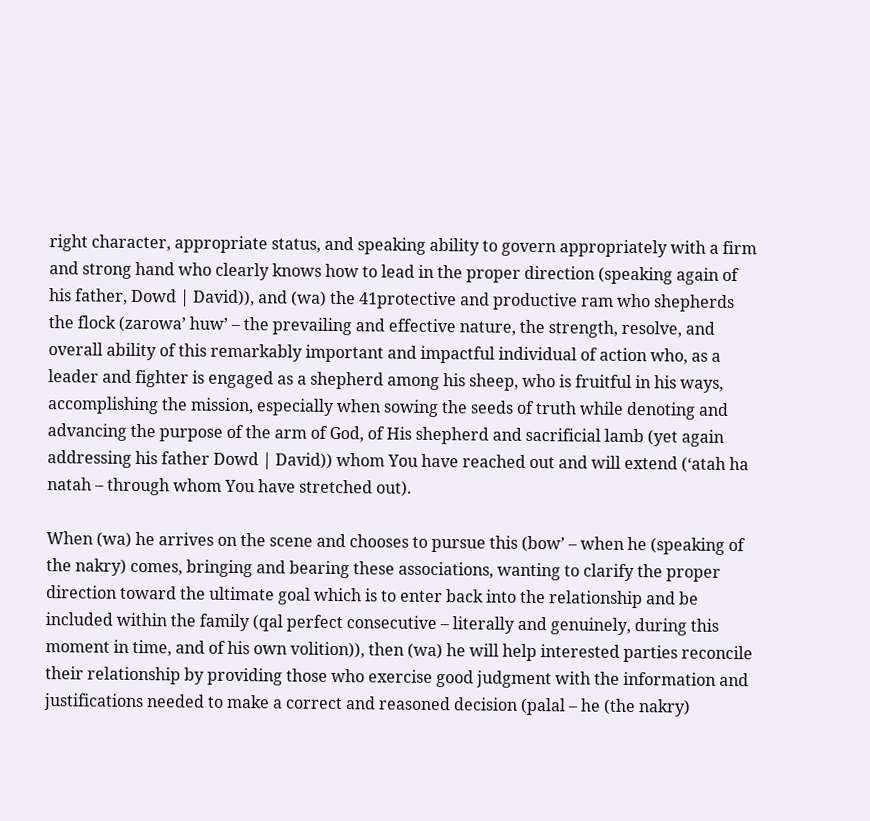right character, appropriate status, and speaking ability to govern appropriately with a firm and strong hand who clearly knows how to lead in the proper direction (speaking again of his father, Dowd | David)), and (wa) the 41protective and productive ram who shepherds the flock (zarowa’ huw’ – the prevailing and effective nature, the strength, resolve, and overall ability of this remarkably important and impactful individual of action who, as a leader and fighter is engaged as a shepherd among his sheep, who is fruitful in his ways, accomplishing the mission, especially when sowing the seeds of truth while denoting and advancing the purpose of the arm of God, of His shepherd and sacrificial lamb (yet again addressing his father Dowd | David)) whom You have reached out and will extend (‘atah ha natah – through whom You have stretched out).

When (wa) he arrives on the scene and chooses to pursue this (bow’ – when he (speaking of the nakry) comes, bringing and bearing these associations, wanting to clarify the proper direction toward the ultimate goal which is to enter back into the relationship and be included within the family (qal perfect consecutive – literally and genuinely, during this moment in time, and of his own volition)), then (wa) he will help interested parties reconcile their relationship by providing those who exercise good judgment with the information and justifications needed to make a correct and reasoned decision (palal – he (the nakry)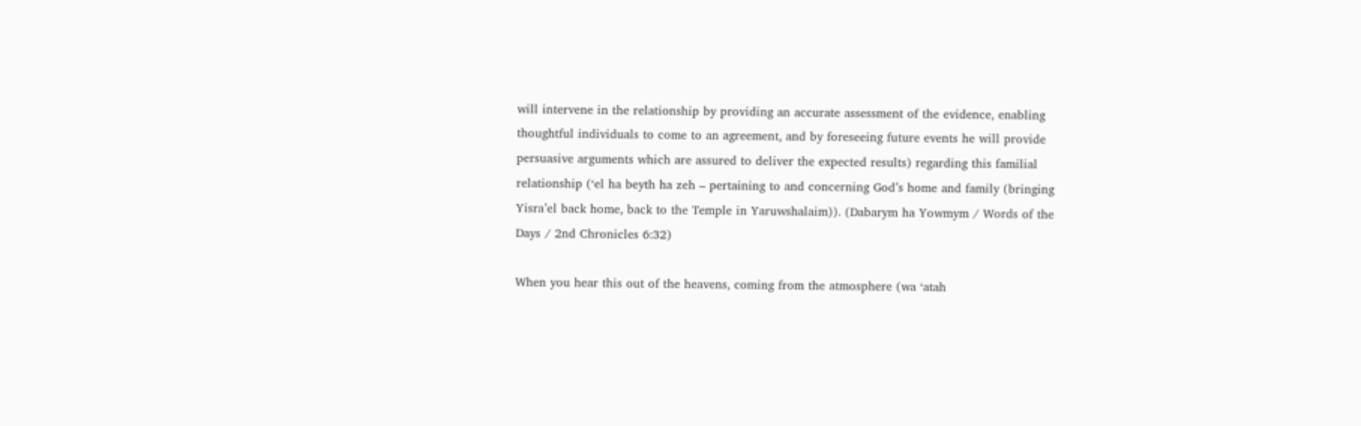will intervene in the relationship by providing an accurate assessment of the evidence, enabling thoughtful individuals to come to an agreement, and by foreseeing future events he will provide persuasive arguments which are assured to deliver the expected results) regarding this familial relationship (‘el ha beyth ha zeh – pertaining to and concerning God’s home and family (bringing Yisra’el back home, back to the Temple in Yaruwshalaim)). (Dabarym ha Yowmym / Words of the Days / 2nd Chronicles 6:32)

When you hear this out of the heavens, coming from the atmosphere (wa ‘atah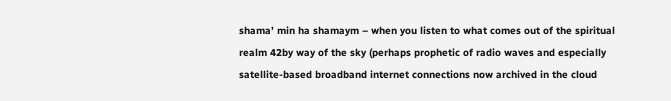shama’ min ha shamaym – when you listen to what comes out of the spiritual realm 42by way of the sky (perhaps prophetic of radio waves and especially satellite-based broadband internet connections now archived in the cloud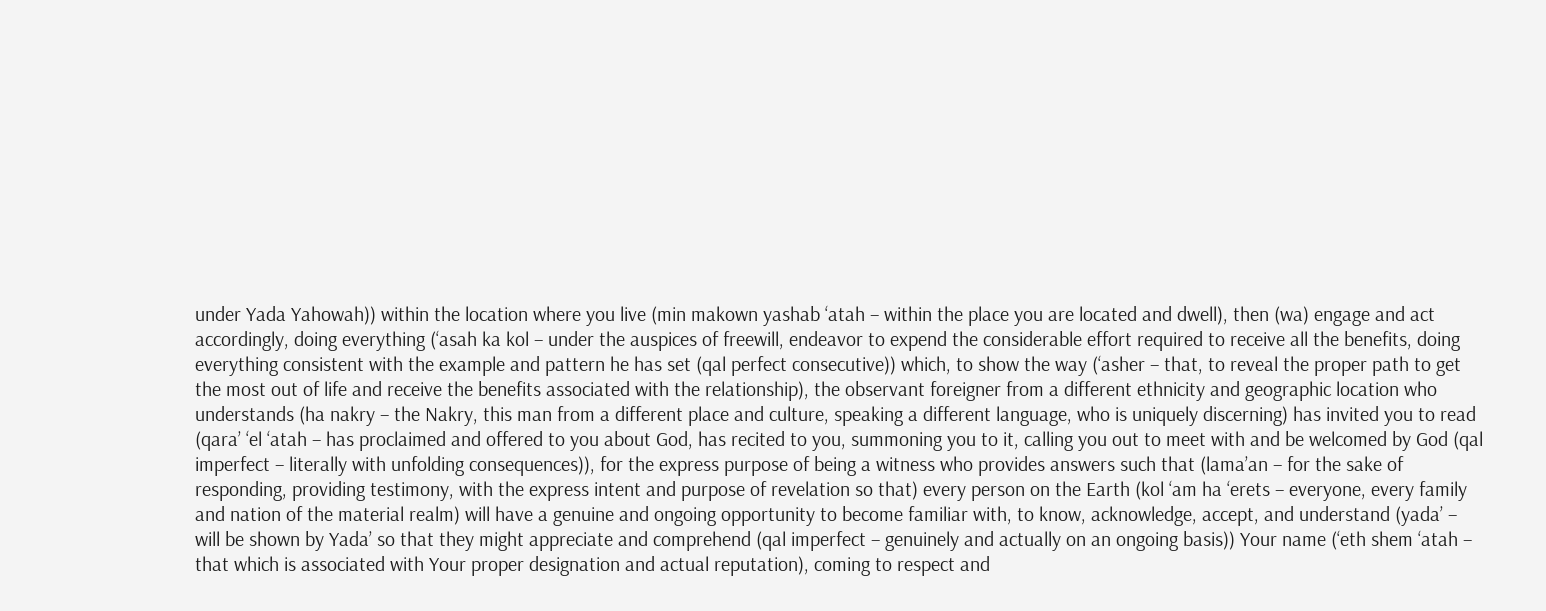under Yada Yahowah)) within the location where you live (min makown yashab ‘atah – within the place you are located and dwell), then (wa) engage and act accordingly, doing everything (‘asah ka kol – under the auspices of freewill, endeavor to expend the considerable effort required to receive all the benefits, doing everything consistent with the example and pattern he has set (qal perfect consecutive)) which, to show the way (‘asher – that, to reveal the proper path to get the most out of life and receive the benefits associated with the relationship), the observant foreigner from a different ethnicity and geographic location who understands (ha nakry – the Nakry, this man from a different place and culture, speaking a different language, who is uniquely discerning) has invited you to read (qara’ ‘el ‘atah – has proclaimed and offered to you about God, has recited to you, summoning you to it, calling you out to meet with and be welcomed by God (qal imperfect – literally with unfolding consequences)), for the express purpose of being a witness who provides answers such that (lama’an – for the sake of responding, providing testimony, with the express intent and purpose of revelation so that) every person on the Earth (kol ‘am ha ‘erets – everyone, every family and nation of the material realm) will have a genuine and ongoing opportunity to become familiar with, to know, acknowledge, accept, and understand (yada’ – will be shown by Yada’ so that they might appreciate and comprehend (qal imperfect – genuinely and actually on an ongoing basis)) Your name (‘eth shem ‘atah – that which is associated with Your proper designation and actual reputation), coming to respect and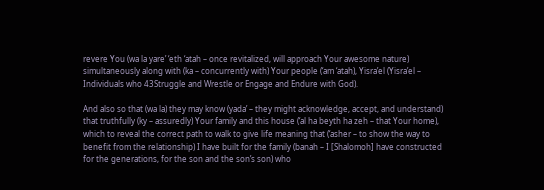revere You (wa la yare’ ‘eth ‘atah – once revitalized, will approach Your awesome nature) simultaneously along with (ka – concurrently with) Your people (‘am ‘atah), Yisra’el (Yisra’el – Individuals who 43Struggle and Wrestle or Engage and Endure with God).

And also so that (wa la) they may know (yada’ – they might acknowledge, accept, and understand) that truthfully (ky – assuredly) Your family and this house (‘al ha beyth ha zeh – that Your home), which to reveal the correct path to walk to give life meaning that (‘asher – to show the way to benefit from the relationship) I have built for the family (banah – I [Shalomoh] have constructed for the generations, for the son and the son’s son) who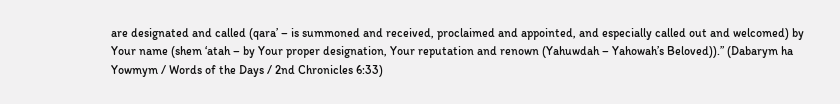are designated and called (qara’ – is summoned and received, proclaimed and appointed, and especially called out and welcomed) by Your name (shem ‘atah – by Your proper designation, Your reputation and renown (Yahuwdah – Yahowah’s Beloved)).” (Dabarym ha Yowmym / Words of the Days / 2nd Chronicles 6:33)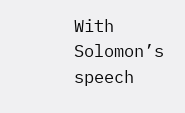With Solomon’s speech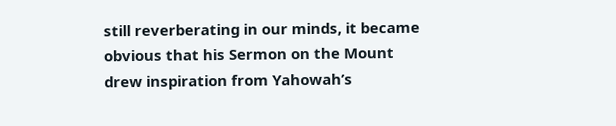still reverberating in our minds, it became obvious that his Sermon on the Mount drew inspiration from Yahowah’s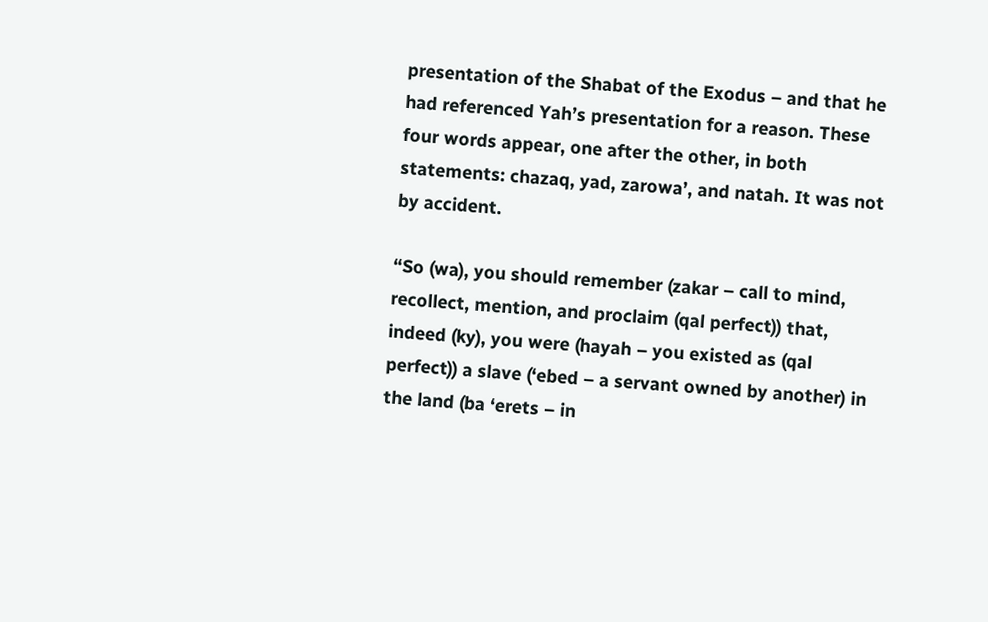presentation of the Shabat of the Exodus – and that he had referenced Yah’s presentation for a reason. These four words appear, one after the other, in both statements: chazaq, yad, zarowa’, and natah. It was not by accident.

“So (wa), you should remember (zakar – call to mind, recollect, mention, and proclaim (qal perfect)) that, indeed (ky), you were (hayah – you existed as (qal perfect)) a slave (‘ebed – a servant owned by another) in the land (ba ‘erets – in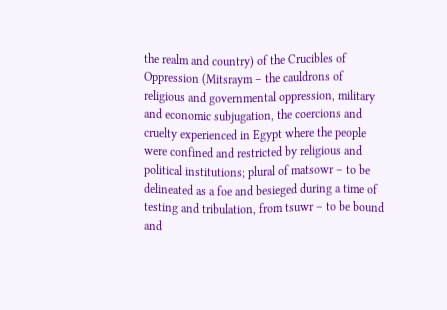the realm and country) of the Crucibles of Oppression (Mitsraym – the cauldrons of religious and governmental oppression, military and economic subjugation, the coercions and cruelty experienced in Egypt where the people were confined and restricted by religious and political institutions; plural of matsowr – to be delineated as a foe and besieged during a time of testing and tribulation, from tsuwr – to be bound and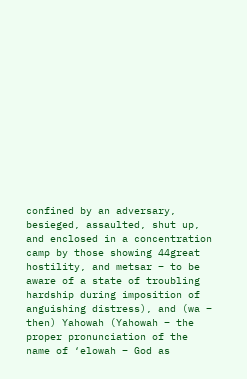confined by an adversary, besieged, assaulted, shut up, and enclosed in a concentration camp by those showing 44great hostility, and metsar – to be aware of a state of troubling hardship during imposition of anguishing distress), and (wa – then) Yahowah (Yahowah – the proper pronunciation of the name of ‘elowah – God as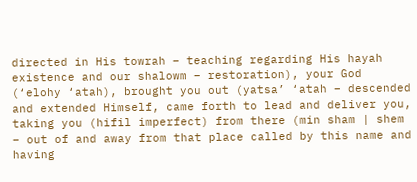directed in His towrah – teaching regarding His hayah existence and our shalowm – restoration), your God (‘elohy ‘atah), brought you out (yatsa’ ‘atah – descended and extended Himself, came forth to lead and deliver you, taking you (hifil imperfect) from there (min sham | shem – out of and away from that place called by this name and having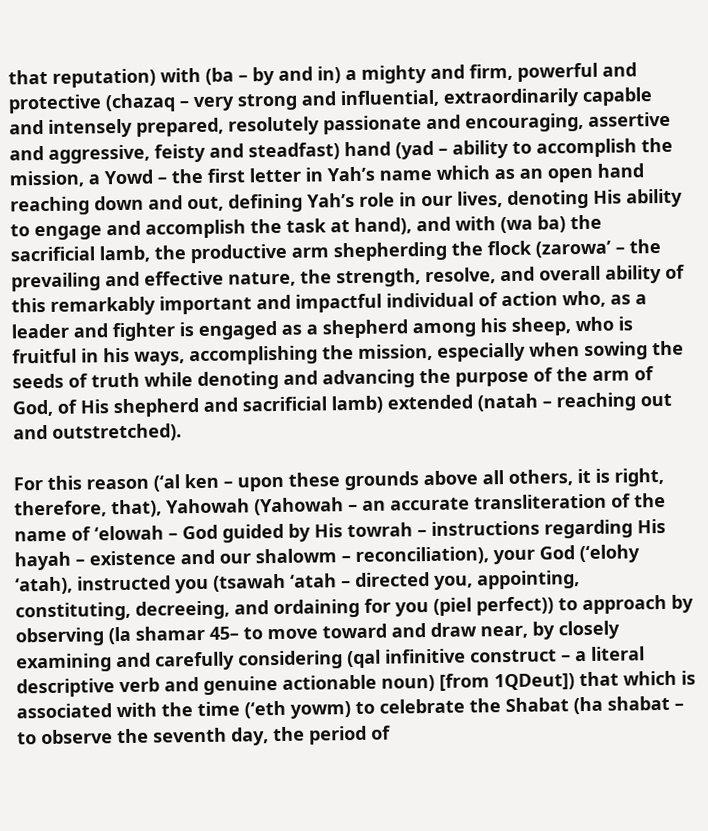that reputation) with (ba – by and in) a mighty and firm, powerful and protective (chazaq – very strong and influential, extraordinarily capable and intensely prepared, resolutely passionate and encouraging, assertive and aggressive, feisty and steadfast) hand (yad – ability to accomplish the mission, a Yowd – the first letter in Yah’s name which as an open hand reaching down and out, defining Yah’s role in our lives, denoting His ability to engage and accomplish the task at hand), and with (wa ba) the sacrificial lamb, the productive arm shepherding the flock (zarowa’ – the prevailing and effective nature, the strength, resolve, and overall ability of this remarkably important and impactful individual of action who, as a leader and fighter is engaged as a shepherd among his sheep, who is fruitful in his ways, accomplishing the mission, especially when sowing the seeds of truth while denoting and advancing the purpose of the arm of God, of His shepherd and sacrificial lamb) extended (natah – reaching out and outstretched).

For this reason (‘al ken – upon these grounds above all others, it is right, therefore, that), Yahowah (Yahowah – an accurate transliteration of the name of ‘elowah – God guided by His towrah – instructions regarding His hayah – existence and our shalowm – reconciliation), your God (‘elohy ‘atah), instructed you (tsawah ‘atah – directed you, appointing, constituting, decreeing, and ordaining for you (piel perfect)) to approach by observing (la shamar 45– to move toward and draw near, by closely examining and carefully considering (qal infinitive construct – a literal descriptive verb and genuine actionable noun) [from 1QDeut]) that which is associated with the time (‘eth yowm) to celebrate the Shabat (ha shabat – to observe the seventh day, the period of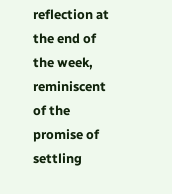reflection at the end of the week, reminiscent of the promise of settling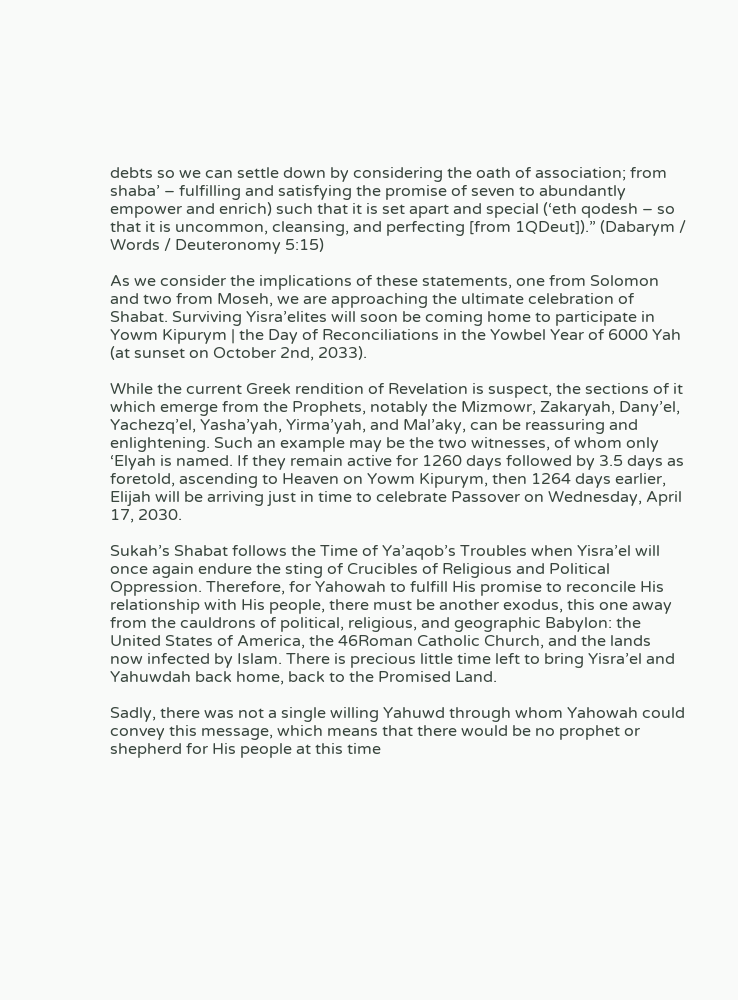debts so we can settle down by considering the oath of association; from shaba’ – fulfilling and satisfying the promise of seven to abundantly empower and enrich) such that it is set apart and special (‘eth qodesh – so that it is uncommon, cleansing, and perfecting [from 1QDeut]).” (Dabarym / Words / Deuteronomy 5:15)

As we consider the implications of these statements, one from Solomon and two from Moseh, we are approaching the ultimate celebration of Shabat. Surviving Yisra’elites will soon be coming home to participate in Yowm Kipurym | the Day of Reconciliations in the Yowbel Year of 6000 Yah (at sunset on October 2nd, 2033).

While the current Greek rendition of Revelation is suspect, the sections of it which emerge from the Prophets, notably the Mizmowr, Zakaryah, Dany’el, Yachezq’el, Yasha’yah, Yirma’yah, and Mal’aky, can be reassuring and enlightening. Such an example may be the two witnesses, of whom only ‘Elyah is named. If they remain active for 1260 days followed by 3.5 days as foretold, ascending to Heaven on Yowm Kipurym, then 1264 days earlier, Elijah will be arriving just in time to celebrate Passover on Wednesday, April 17, 2030.

Sukah’s Shabat follows the Time of Ya’aqob’s Troubles when Yisra’el will once again endure the sting of Crucibles of Religious and Political Oppression. Therefore, for Yahowah to fulfill His promise to reconcile His relationship with His people, there must be another exodus, this one away from the cauldrons of political, religious, and geographic Babylon: the United States of America, the 46Roman Catholic Church, and the lands now infected by Islam. There is precious little time left to bring Yisra’el and Yahuwdah back home, back to the Promised Land.

Sadly, there was not a single willing Yahuwd through whom Yahowah could convey this message, which means that there would be no prophet or shepherd for His people at this time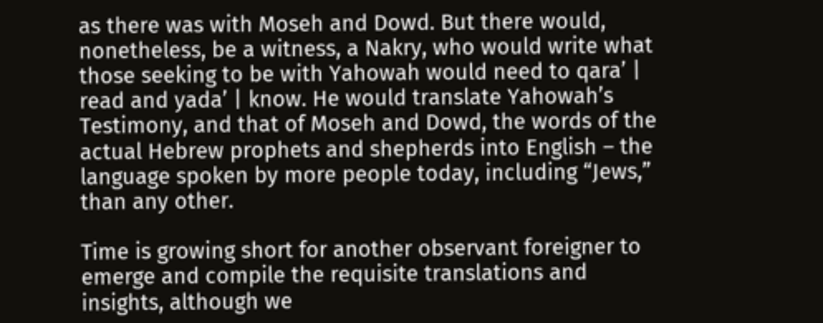as there was with Moseh and Dowd. But there would, nonetheless, be a witness, a Nakry, who would write what those seeking to be with Yahowah would need to qara’ | read and yada’ | know. He would translate Yahowah’s Testimony, and that of Moseh and Dowd, the words of the actual Hebrew prophets and shepherds into English – the language spoken by more people today, including “Jews,” than any other.

Time is growing short for another observant foreigner to emerge and compile the requisite translations and insights, although we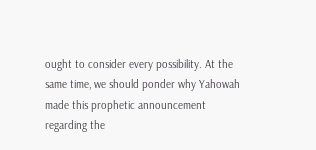ought to consider every possibility. At the same time, we should ponder why Yahowah made this prophetic announcement regarding the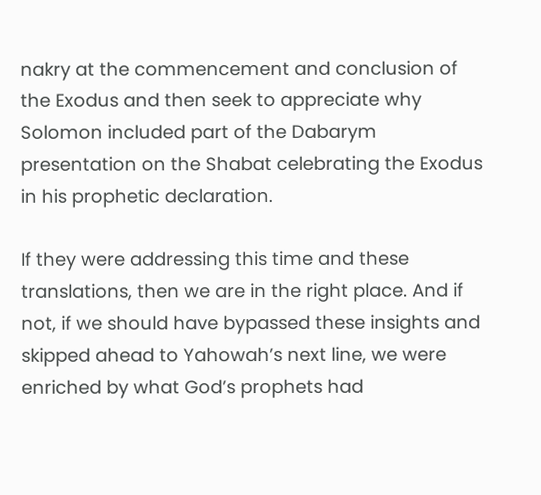nakry at the commencement and conclusion of the Exodus and then seek to appreciate why Solomon included part of the Dabarym presentation on the Shabat celebrating the Exodus in his prophetic declaration.

If they were addressing this time and these translations, then we are in the right place. And if not, if we should have bypassed these insights and skipped ahead to Yahowah’s next line, we were enriched by what God’s prophets had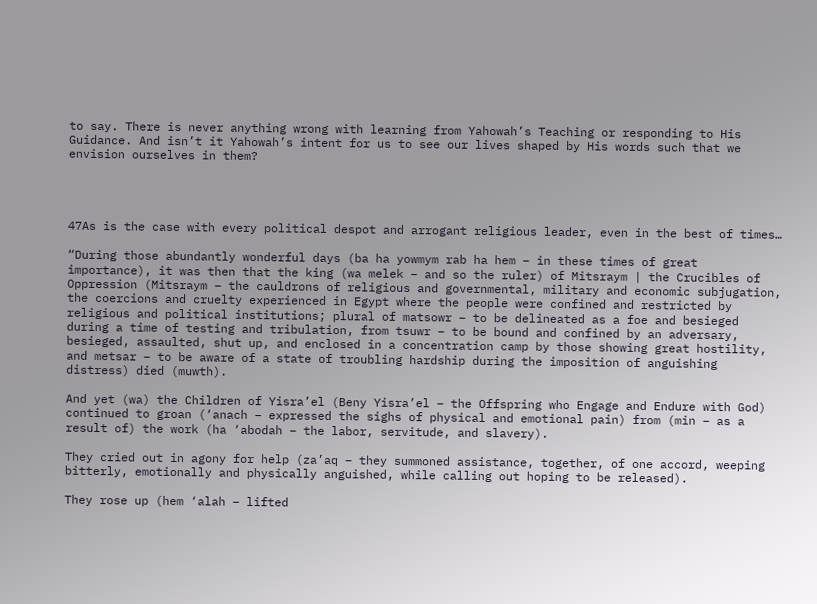to say. There is never anything wrong with learning from Yahowah’s Teaching or responding to His Guidance. And isn’t it Yahowah’s intent for us to see our lives shaped by His words such that we envision ourselves in them?




47As is the case with every political despot and arrogant religious leader, even in the best of times…

“During those abundantly wonderful days (ba ha yowmym rab ha hem – in these times of great importance), it was then that the king (wa melek – and so the ruler) of Mitsraym | the Crucibles of Oppression (Mitsraym – the cauldrons of religious and governmental, military and economic subjugation, the coercions and cruelty experienced in Egypt where the people were confined and restricted by religious and political institutions; plural of matsowr – to be delineated as a foe and besieged during a time of testing and tribulation, from tsuwr – to be bound and confined by an adversary, besieged, assaulted, shut up, and enclosed in a concentration camp by those showing great hostility, and metsar – to be aware of a state of troubling hardship during the imposition of anguishing distress) died (muwth).

And yet (wa) the Children of Yisra’el (Beny Yisra’el – the Offspring who Engage and Endure with God) continued to groan (‘anach – expressed the sighs of physical and emotional pain) from (min – as a result of) the work (ha ‘abodah – the labor, servitude, and slavery).

They cried out in agony for help (za’aq – they summoned assistance, together, of one accord, weeping bitterly, emotionally and physically anguished, while calling out hoping to be released).

They rose up (hem ‘alah – lifted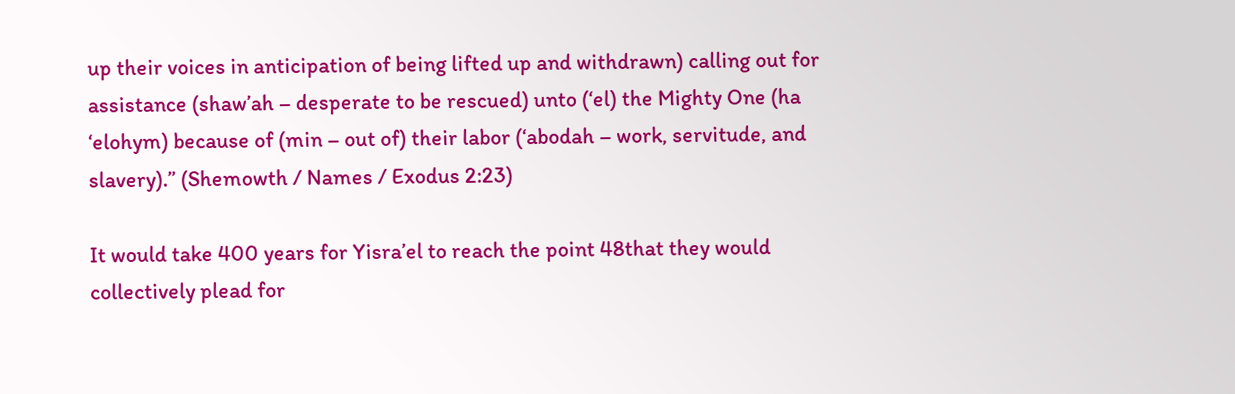up their voices in anticipation of being lifted up and withdrawn) calling out for assistance (shaw’ah – desperate to be rescued) unto (‘el) the Mighty One (ha ‘elohym) because of (min – out of) their labor (‘abodah – work, servitude, and slavery).” (Shemowth / Names / Exodus 2:23)

It would take 400 years for Yisra’el to reach the point 48that they would collectively plead for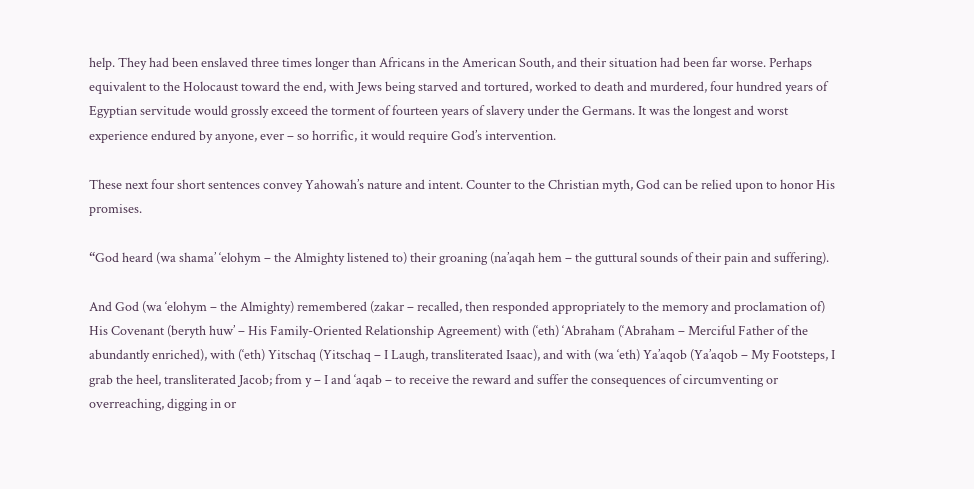help. They had been enslaved three times longer than Africans in the American South, and their situation had been far worse. Perhaps equivalent to the Holocaust toward the end, with Jews being starved and tortured, worked to death and murdered, four hundred years of Egyptian servitude would grossly exceed the torment of fourteen years of slavery under the Germans. It was the longest and worst experience endured by anyone, ever – so horrific, it would require God’s intervention.

These next four short sentences convey Yahowah’s nature and intent. Counter to the Christian myth, God can be relied upon to honor His promises.

“God heard (wa shama’ ‘elohym – the Almighty listened to) their groaning (na’aqah hem – the guttural sounds of their pain and suffering).

And God (wa ‘elohym – the Almighty) remembered (zakar – recalled, then responded appropriately to the memory and proclamation of) His Covenant (beryth huw’ – His Family-Oriented Relationship Agreement) with (‘eth) ‘Abraham (‘Abraham – Merciful Father of the abundantly enriched), with (‘eth) Yitschaq (Yitschaq – I Laugh, transliterated Isaac), and with (wa ‘eth) Ya’aqob (Ya’aqob – My Footsteps, I grab the heel, transliterated Jacob; from y – I and ‘aqab – to receive the reward and suffer the consequences of circumventing or overreaching, digging in or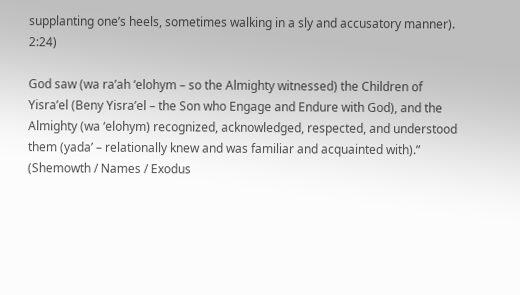supplanting one’s heels, sometimes walking in a sly and accusatory manner). 2:24)

God saw (wa ra’ah ‘elohym – so the Almighty witnessed) the Children of Yisra’el (Beny Yisra’el – the Son who Engage and Endure with God), and the Almighty (wa ‘elohym) recognized, acknowledged, respected, and understood them (yada’ – relationally knew and was familiar and acquainted with).” (Shemowth / Names / Exodus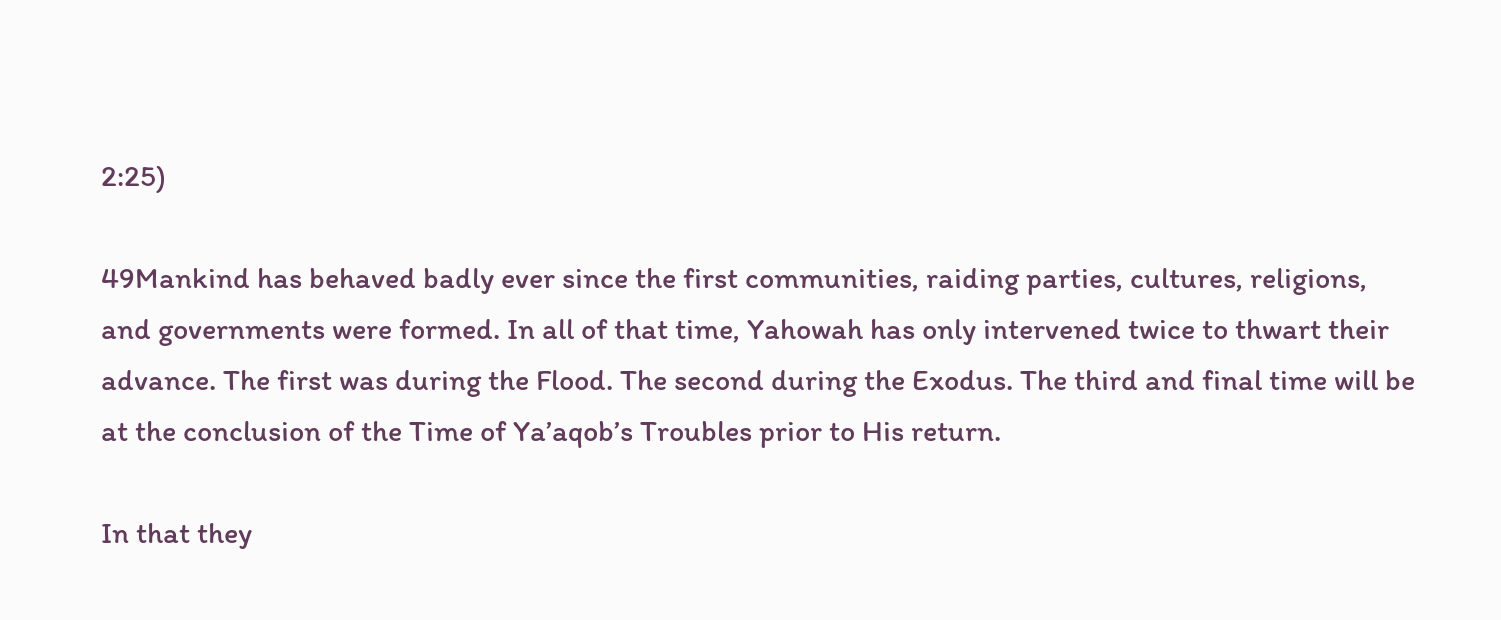2:25)

49Mankind has behaved badly ever since the first communities, raiding parties, cultures, religions, and governments were formed. In all of that time, Yahowah has only intervened twice to thwart their advance. The first was during the Flood. The second during the Exodus. The third and final time will be at the conclusion of the Time of Ya’aqob’s Troubles prior to His return.

In that they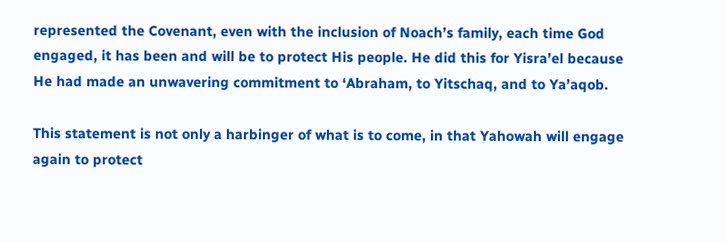represented the Covenant, even with the inclusion of Noach’s family, each time God engaged, it has been and will be to protect His people. He did this for Yisra’el because He had made an unwavering commitment to ‘Abraham, to Yitschaq, and to Ya’aqob.

This statement is not only a harbinger of what is to come, in that Yahowah will engage again to protect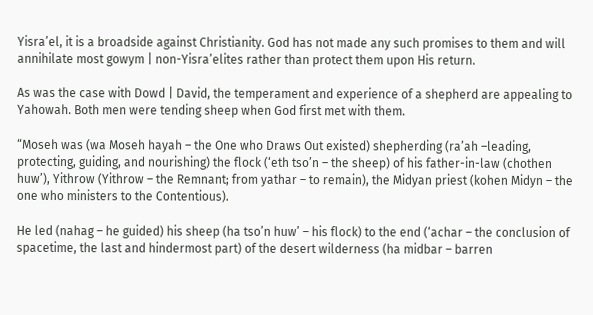Yisra’el, it is a broadside against Christianity. God has not made any such promises to them and will annihilate most gowym | non-Yisra’elites rather than protect them upon His return.

As was the case with Dowd | David, the temperament and experience of a shepherd are appealing to Yahowah. Both men were tending sheep when God first met with them.

“Moseh was (wa Moseh hayah – the One who Draws Out existed) shepherding (ra’ah –leading, protecting, guiding, and nourishing) the flock (‘eth tso’n – the sheep) of his father-in-law (chothen huw’), Yithrow (Yithrow – the Remnant; from yathar – to remain), the Midyan priest (kohen Midyn – the one who ministers to the Contentious).

He led (nahag – he guided) his sheep (ha tso’n huw’ – his flock) to the end (‘achar – the conclusion of spacetime, the last and hindermost part) of the desert wilderness (ha midbar – barren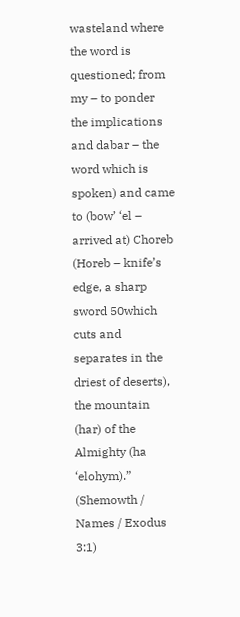wasteland where the word is questioned; from my – to ponder the implications and dabar – the word which is spoken) and came to (bow’ ‘el – arrived at) Choreb (Horeb – knife’s edge, a sharp sword 50which cuts and separates in the driest of deserts), the mountain (har) of the Almighty (ha ‘elohym).” (Shemowth / Names / Exodus 3:1)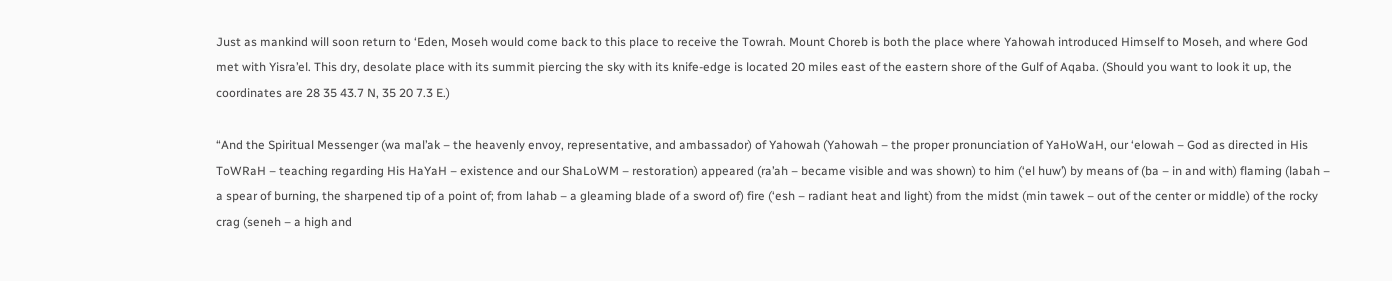Just as mankind will soon return to ‘Eden, Moseh would come back to this place to receive the Towrah. Mount Choreb is both the place where Yahowah introduced Himself to Moseh, and where God met with Yisra’el. This dry, desolate place with its summit piercing the sky with its knife-edge is located 20 miles east of the eastern shore of the Gulf of Aqaba. (Should you want to look it up, the coordinates are 28 35 43.7 N, 35 20 7.3 E.)

“And the Spiritual Messenger (wa mal’ak – the heavenly envoy, representative, and ambassador) of Yahowah (Yahowah – the proper pronunciation of YaHoWaH, our ‘elowah – God as directed in His ToWRaH – teaching regarding His HaYaH – existence and our ShaLoWM – restoration) appeared (ra’ah – became visible and was shown) to him (‘el huw’) by means of (ba – in and with) flaming (labah – a spear of burning, the sharpened tip of a point of; from lahab – a gleaming blade of a sword of) fire (‘esh – radiant heat and light) from the midst (min tawek – out of the center or middle) of the rocky crag (seneh – a high and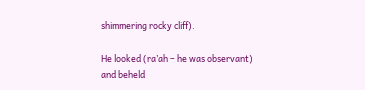shimmering rocky cliff).

He looked (ra’ah – he was observant) and beheld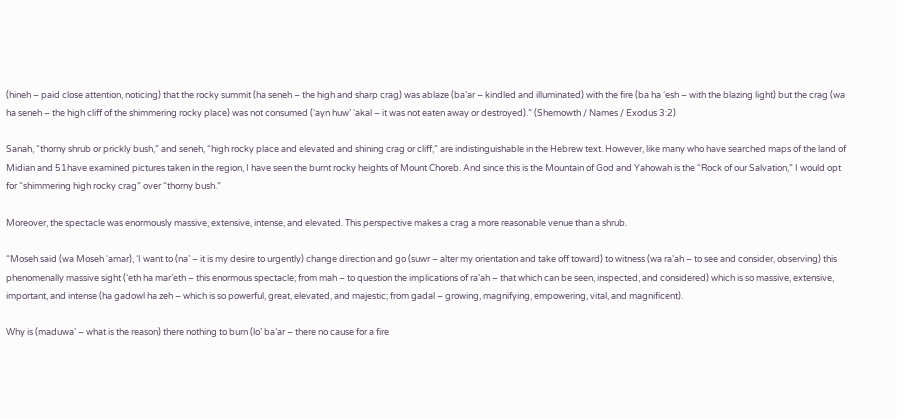(hineh – paid close attention, noticing) that the rocky summit (ha seneh – the high and sharp crag) was ablaze (ba’ar – kindled and illuminated) with the fire (ba ha ‘esh – with the blazing light) but the crag (wa ha seneh – the high cliff of the shimmering rocky place) was not consumed (‘ayn huw’ ‘akal – it was not eaten away or destroyed).” (Shemowth / Names / Exodus 3:2)

Sanah, “thorny shrub or prickly bush,” and seneh, “high rocky place and elevated and shining crag or cliff,” are indistinguishable in the Hebrew text. However, like many who have searched maps of the land of Midian and 51have examined pictures taken in the region, I have seen the burnt rocky heights of Mount Choreb. And since this is the Mountain of God and Yahowah is the “Rock of our Salvation,” I would opt for “shimmering high rocky crag” over “thorny bush.”

Moreover, the spectacle was enormously massive, extensive, intense, and elevated. This perspective makes a crag a more reasonable venue than a shrub.

“Moseh said (wa Moseh ‘amar), ‘I want to (na’ – it is my desire to urgently) change direction and go (suwr – alter my orientation and take off toward) to witness (wa ra’ah – to see and consider, observing) this phenomenally massive sight (‘eth ha mar’eth – this enormous spectacle; from mah – to question the implications of ra’ah – that which can be seen, inspected, and considered) which is so massive, extensive, important, and intense (ha gadowl ha zeh – which is so powerful, great, elevated, and majestic; from gadal – growing, magnifying, empowering, vital, and magnificent).

Why is (maduwa’ – what is the reason) there nothing to burn (lo’ ba’ar – there no cause for a fire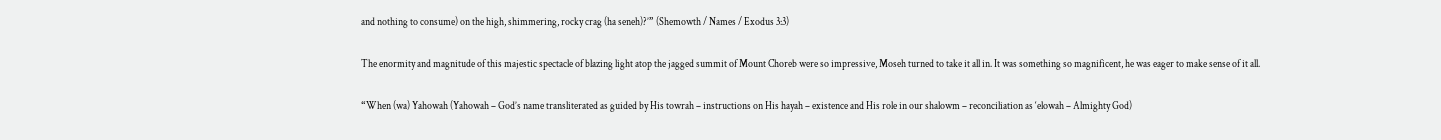and nothing to consume) on the high, shimmering, rocky crag (ha seneh)?’” (Shemowth / Names / Exodus 3:3)

The enormity and magnitude of this majestic spectacle of blazing light atop the jagged summit of Mount Choreb were so impressive, Moseh turned to take it all in. It was something so magnificent, he was eager to make sense of it all.

“When (wa) Yahowah (Yahowah – God’s name transliterated as guided by His towrah – instructions on His hayah – existence and His role in our shalowm – reconciliation as ‘elowah – Almighty God)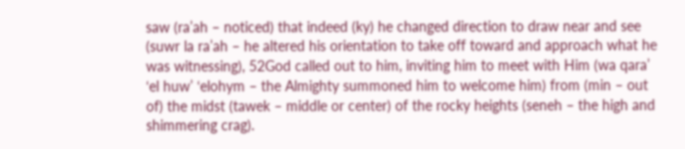saw (ra’ah – noticed) that indeed (ky) he changed direction to draw near and see (suwr la ra’ah – he altered his orientation to take off toward and approach what he was witnessing), 52God called out to him, inviting him to meet with Him (wa qara’ ‘el huw’ ‘elohym – the Almighty summoned him to welcome him) from (min – out of) the midst (tawek – middle or center) of the rocky heights (seneh – the high and shimmering crag).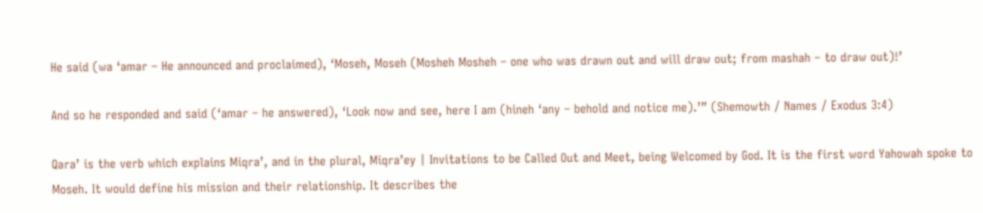He said (wa ‘amar – He announced and proclaimed), ‘Moseh, Moseh (Mosheh Mosheh – one who was drawn out and will draw out; from mashah – to draw out)!’

And so he responded and said (‘amar – he answered), ‘Look now and see, here I am (hineh ‘any – behold and notice me).’” (Shemowth / Names / Exodus 3:4)

Qara’ is the verb which explains Miqra’, and in the plural, Miqra’ey | Invitations to be Called Out and Meet, being Welcomed by God. It is the first word Yahowah spoke to Moseh. It would define his mission and their relationship. It describes the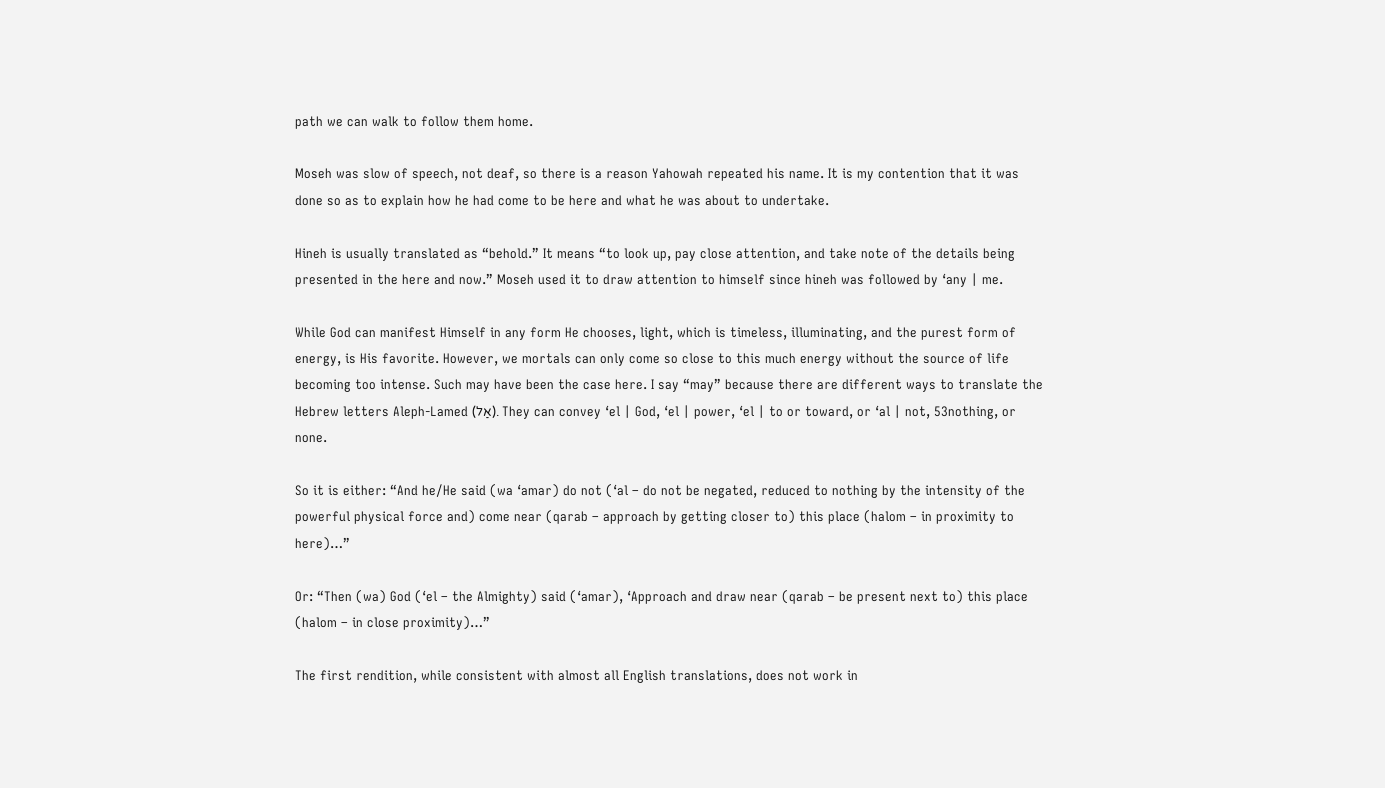path we can walk to follow them home.

Moseh was slow of speech, not deaf, so there is a reason Yahowah repeated his name. It is my contention that it was done so as to explain how he had come to be here and what he was about to undertake.

Hineh is usually translated as “behold.” It means “to look up, pay close attention, and take note of the details being presented in the here and now.” Moseh used it to draw attention to himself since hineh was followed by ‘any | me.

While God can manifest Himself in any form He chooses, light, which is timeless, illuminating, and the purest form of energy, is His favorite. However, we mortals can only come so close to this much energy without the source of life becoming too intense. Such may have been the case here. I say “may” because there are different ways to translate the Hebrew letters Aleph-Lamed (אַל). They can convey ‘el | God, ‘el | power, ‘el | to or toward, or ‘al | not, 53nothing, or none.

So it is either: “And he/He said (wa ‘amar) do not (‘al – do not be negated, reduced to nothing by the intensity of the powerful physical force and) come near (qarab – approach by getting closer to) this place (halom – in proximity to here)…”

Or: “Then (wa) God (‘el – the Almighty) said (‘amar), ‘Approach and draw near (qarab – be present next to) this place (halom – in close proximity)…”

The first rendition, while consistent with almost all English translations, does not work in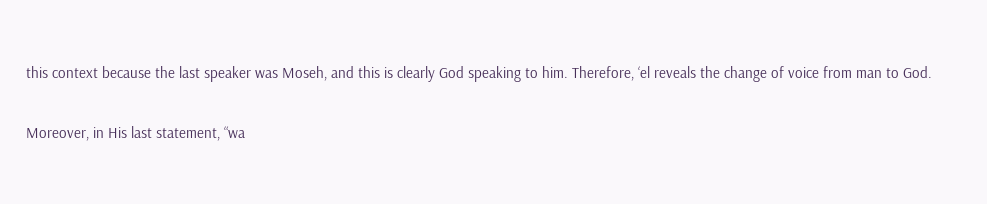this context because the last speaker was Moseh, and this is clearly God speaking to him. Therefore, ‘el reveals the change of voice from man to God.

Moreover, in His last statement, “wa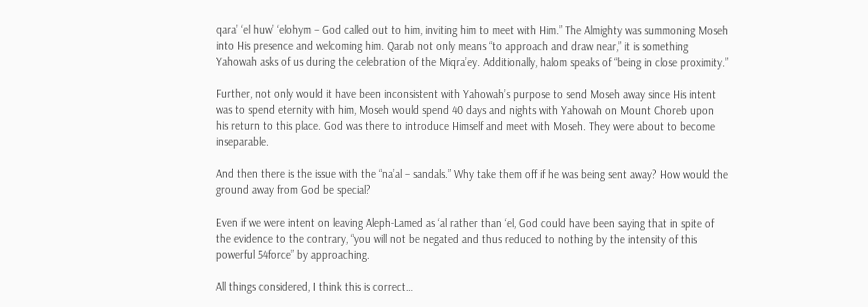qara’ ‘el huw’ ‘elohym – God called out to him, inviting him to meet with Him.” The Almighty was summoning Moseh into His presence and welcoming him. Qarab not only means “to approach and draw near,” it is something Yahowah asks of us during the celebration of the Miqra’ey. Additionally, halom speaks of “being in close proximity.”

Further, not only would it have been inconsistent with Yahowah’s purpose to send Moseh away since His intent was to spend eternity with him, Moseh would spend 40 days and nights with Yahowah on Mount Choreb upon his return to this place. God was there to introduce Himself and meet with Moseh. They were about to become inseparable.

And then there is the issue with the “na’al – sandals.” Why take them off if he was being sent away? How would the ground away from God be special?

Even if we were intent on leaving Aleph-Lamed as ‘al rather than ‘el, God could have been saying that in spite of the evidence to the contrary, “you will not be negated and thus reduced to nothing by the intensity of this powerful 54force” by approaching.

All things considered, I think this is correct…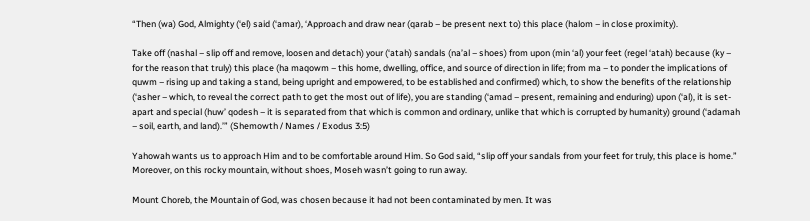“Then (wa) God, Almighty (‘el) said (‘amar), ‘Approach and draw near (qarab – be present next to) this place (halom – in close proximity).

Take off (nashal – slip off and remove, loosen and detach) your (‘atah) sandals (na’al – shoes) from upon (min ‘al) your feet (regel ‘atah) because (ky – for the reason that truly) this place (ha maqowm – this home, dwelling, office, and source of direction in life; from ma – to ponder the implications of quwm – rising up and taking a stand, being upright and empowered, to be established and confirmed) which, to show the benefits of the relationship (‘asher – which, to reveal the correct path to get the most out of life), you are standing (‘amad – present, remaining and enduring) upon (‘al), it is set-apart and special (huw’ qodesh – it is separated from that which is common and ordinary, unlike that which is corrupted by humanity) ground (‘adamah – soil, earth, and land).’” (Shemowth / Names / Exodus 3:5)

Yahowah wants us to approach Him and to be comfortable around Him. So God said, “slip off your sandals from your feet for truly, this place is home.” Moreover, on this rocky mountain, without shoes, Moseh wasn’t going to run away.

Mount Choreb, the Mountain of God, was chosen because it had not been contaminated by men. It was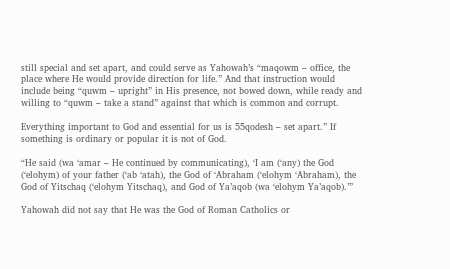still special and set apart, and could serve as Yahowah’s “maqowm – office, the place where He would provide direction for life.” And that instruction would include being “quwm – upright” in His presence, not bowed down, while ready and willing to “quwm – take a stand” against that which is common and corrupt.

Everything important to God and essential for us is 55qodesh – set apart.” If something is ordinary or popular it is not of God.

“He said (wa ‘amar – He continued by communicating), ‘I am (‘any) the God (‘elohym) of your father (‘ab ‘atah), the God of ‘Abraham (‘elohym ‘Abraham), the God of Yitschaq (‘elohym Yitschaq), and God of Ya’aqob (wa ‘elohym Ya’aqob).’”

Yahowah did not say that He was the God of Roman Catholics or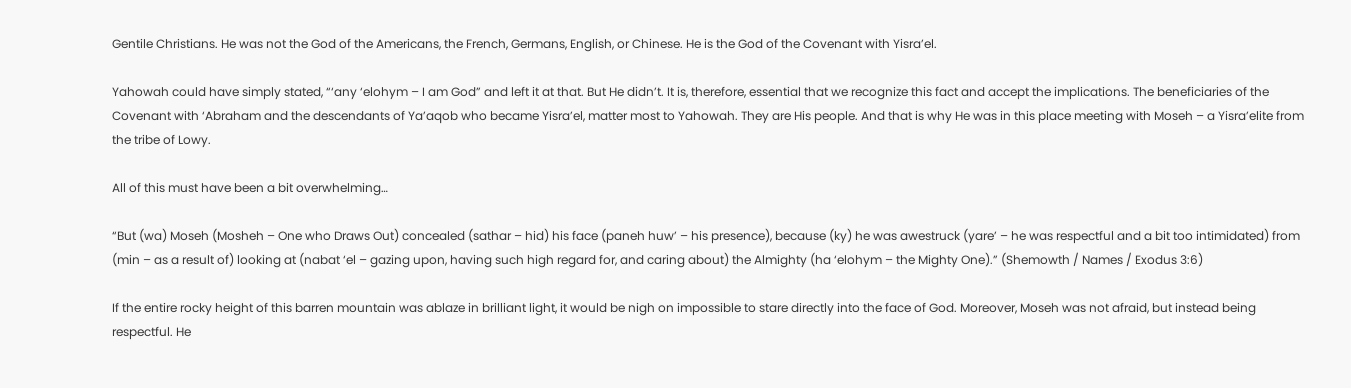Gentile Christians. He was not the God of the Americans, the French, Germans, English, or Chinese. He is the God of the Covenant with Yisra’el.

Yahowah could have simply stated, “‘any ‘elohym – I am God” and left it at that. But He didn’t. It is, therefore, essential that we recognize this fact and accept the implications. The beneficiaries of the Covenant with ‘Abraham and the descendants of Ya’aqob who became Yisra’el, matter most to Yahowah. They are His people. And that is why He was in this place meeting with Moseh – a Yisra’elite from the tribe of Lowy.

All of this must have been a bit overwhelming…

“But (wa) Moseh (Mosheh – One who Draws Out) concealed (sathar – hid) his face (paneh huw’ – his presence), because (ky) he was awestruck (yare’ – he was respectful and a bit too intimidated) from (min – as a result of) looking at (nabat ‘el – gazing upon, having such high regard for, and caring about) the Almighty (ha ‘elohym – the Mighty One).” (Shemowth / Names / Exodus 3:6)

If the entire rocky height of this barren mountain was ablaze in brilliant light, it would be nigh on impossible to stare directly into the face of God. Moreover, Moseh was not afraid, but instead being respectful. He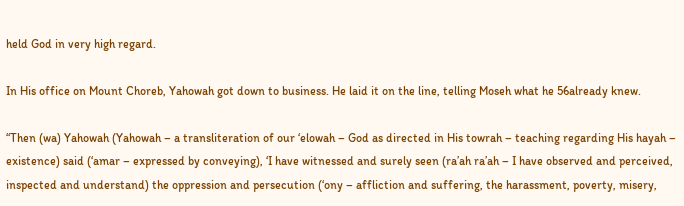held God in very high regard.

In His office on Mount Choreb, Yahowah got down to business. He laid it on the line, telling Moseh what he 56already knew.

“Then (wa) Yahowah (Yahowah – a transliteration of our ‘elowah – God as directed in His towrah – teaching regarding His hayah – existence) said (‘amar – expressed by conveying), ‘I have witnessed and surely seen (ra’ah ra’ah – I have observed and perceived, inspected and understand) the oppression and persecution (‘ony – affliction and suffering, the harassment, poverty, misery,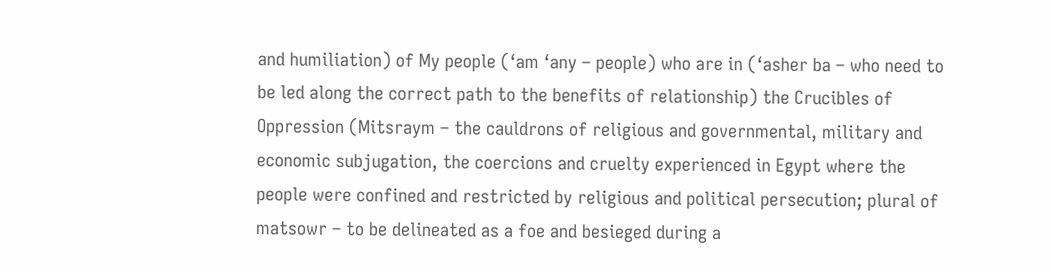and humiliation) of My people (‘am ‘any – people) who are in (‘asher ba – who need to be led along the correct path to the benefits of relationship) the Crucibles of Oppression (Mitsraym – the cauldrons of religious and governmental, military and economic subjugation, the coercions and cruelty experienced in Egypt where the people were confined and restricted by religious and political persecution; plural of matsowr – to be delineated as a foe and besieged during a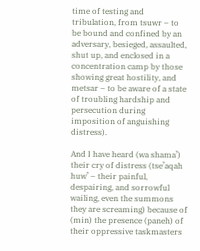time of testing and tribulation, from tsuwr – to be bound and confined by an adversary, besieged, assaulted, shut up, and enclosed in a concentration camp by those showing great hostility, and metsar – to be aware of a state of troubling hardship and persecution during imposition of anguishing distress).

And I have heard (wa shama’) their cry of distress (tse’aqah huw’ – their painful, despairing, and sorrowful wailing, even the summons they are screaming) because of (min) the presence (paneh) of their oppressive taskmasters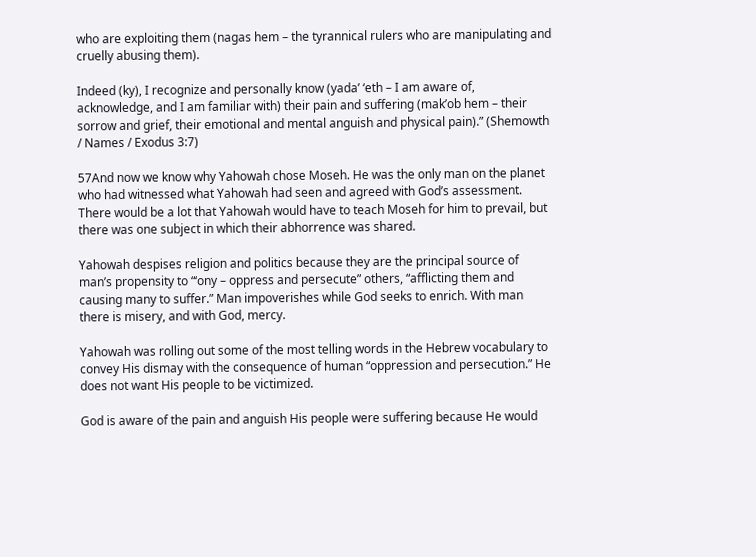who are exploiting them (nagas hem – the tyrannical rulers who are manipulating and cruelly abusing them).

Indeed (ky), I recognize and personally know (yada’ ‘eth – I am aware of, acknowledge, and I am familiar with) their pain and suffering (mak’ob hem – their sorrow and grief, their emotional and mental anguish and physical pain).” (Shemowth / Names / Exodus 3:7)

57And now we know why Yahowah chose Moseh. He was the only man on the planet who had witnessed what Yahowah had seen and agreed with God’s assessment. There would be a lot that Yahowah would have to teach Moseh for him to prevail, but there was one subject in which their abhorrence was shared.

Yahowah despises religion and politics because they are the principal source of man’s propensity to “‘ony – oppress and persecute” others, “afflicting them and causing many to suffer.” Man impoverishes while God seeks to enrich. With man there is misery, and with God, mercy.

Yahowah was rolling out some of the most telling words in the Hebrew vocabulary to convey His dismay with the consequence of human “oppression and persecution.” He does not want His people to be victimized.

God is aware of the pain and anguish His people were suffering because He would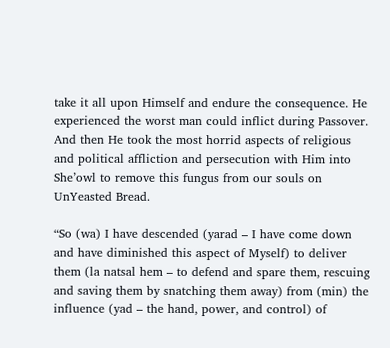take it all upon Himself and endure the consequence. He experienced the worst man could inflict during Passover. And then He took the most horrid aspects of religious and political affliction and persecution with Him into She’owl to remove this fungus from our souls on UnYeasted Bread.

“So (wa) I have descended (yarad – I have come down and have diminished this aspect of Myself) to deliver them (la natsal hem – to defend and spare them, rescuing and saving them by snatching them away) from (min) the influence (yad – the hand, power, and control) of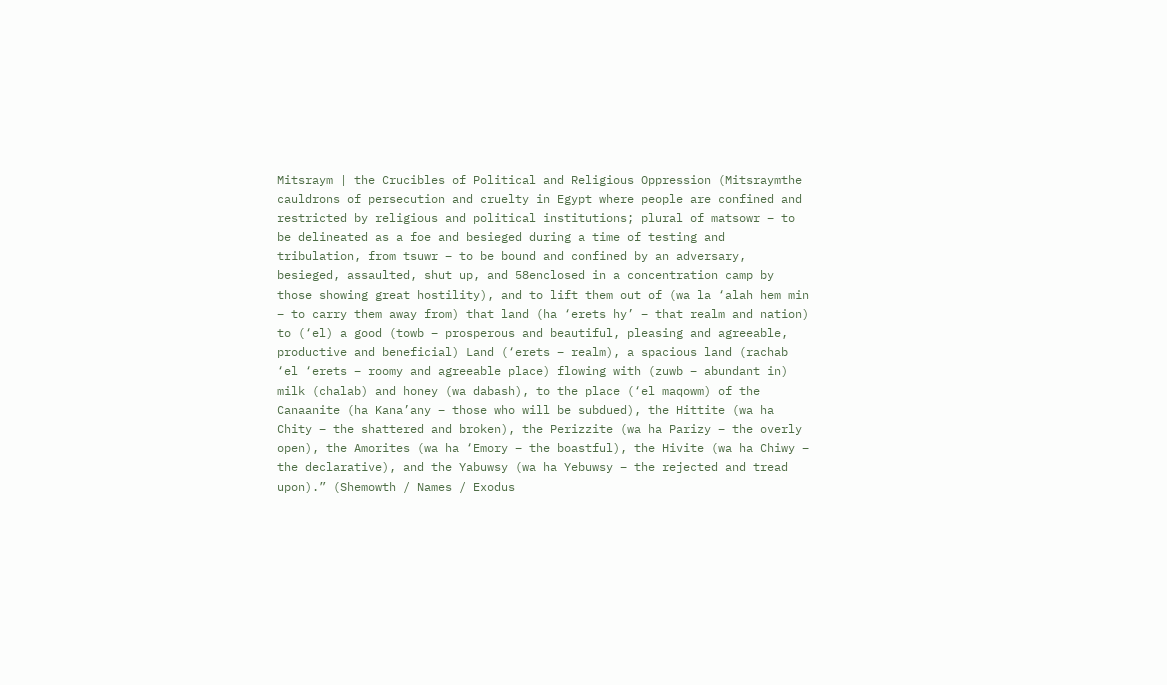Mitsraym | the Crucibles of Political and Religious Oppression (Mitsraymthe cauldrons of persecution and cruelty in Egypt where people are confined and restricted by religious and political institutions; plural of matsowr – to be delineated as a foe and besieged during a time of testing and tribulation, from tsuwr – to be bound and confined by an adversary, besieged, assaulted, shut up, and 58enclosed in a concentration camp by those showing great hostility), and to lift them out of (wa la ‘alah hem min – to carry them away from) that land (ha ‘erets hy’ – that realm and nation) to (‘el) a good (towb – prosperous and beautiful, pleasing and agreeable, productive and beneficial) Land (‘erets – realm), a spacious land (rachab ‘el ‘erets – roomy and agreeable place) flowing with (zuwb – abundant in) milk (chalab) and honey (wa dabash), to the place (‘el maqowm) of the Canaanite (ha Kana’any – those who will be subdued), the Hittite (wa ha Chity – the shattered and broken), the Perizzite (wa ha Parizy – the overly open), the Amorites (wa ha ‘Emory – the boastful), the Hivite (wa ha Chiwy – the declarative), and the Yabuwsy (wa ha Yebuwsy – the rejected and tread upon).” (Shemowth / Names / Exodus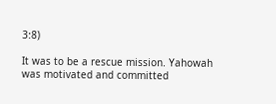3:8)

It was to be a rescue mission. Yahowah was motivated and committed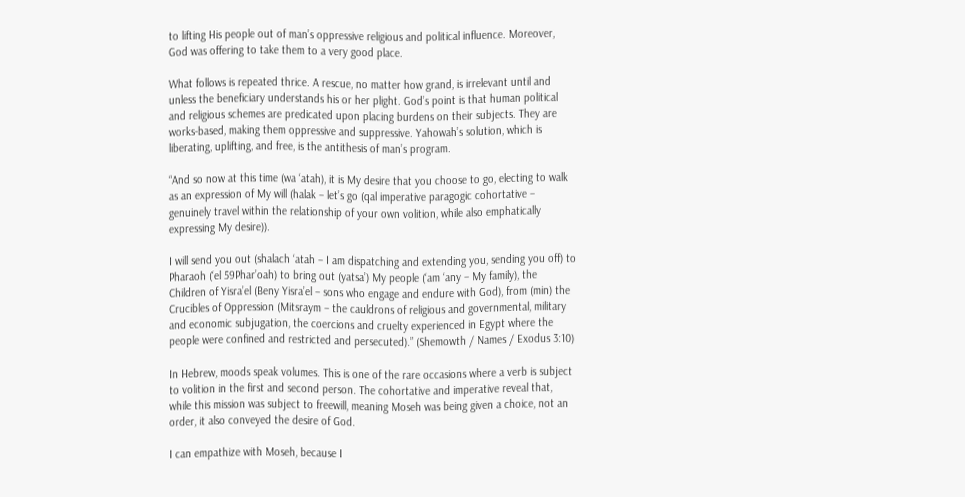to lifting His people out of man’s oppressive religious and political influence. Moreover, God was offering to take them to a very good place.

What follows is repeated thrice. A rescue, no matter how grand, is irrelevant until and unless the beneficiary understands his or her plight. God’s point is that human political and religious schemes are predicated upon placing burdens on their subjects. They are works-based, making them oppressive and suppressive. Yahowah’s solution, which is liberating, uplifting, and free, is the antithesis of man’s program.

“And so now at this time (wa ‘atah), it is My desire that you choose to go, electing to walk as an expression of My will (halak – let’s go (qal imperative paragogic cohortative – genuinely travel within the relationship of your own volition, while also emphatically expressing My desire)).

I will send you out (shalach ‘atah – I am dispatching and extending you, sending you off) to Pharaoh (‘el 59Phar’oah) to bring out (yatsa’) My people (‘am ‘any – My family), the Children of Yisra’el (Beny Yisra’el – sons who engage and endure with God), from (min) the Crucibles of Oppression (Mitsraym – the cauldrons of religious and governmental, military and economic subjugation, the coercions and cruelty experienced in Egypt where the people were confined and restricted and persecuted).” (Shemowth / Names / Exodus 3:10)

In Hebrew, moods speak volumes. This is one of the rare occasions where a verb is subject to volition in the first and second person. The cohortative and imperative reveal that, while this mission was subject to freewill, meaning Moseh was being given a choice, not an order, it also conveyed the desire of God.

I can empathize with Moseh, because I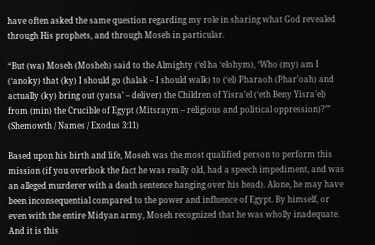have often asked the same question regarding my role in sharing what God revealed through His prophets, and through Moseh in particular.

“But (wa) Moseh (Mosheh) said to the Almighty (‘el ha ‘elohym), ‘Who (my) am I (‘anoky) that (ky) I should go (halak – I should walk) to (‘el) Pharaoh (Phar’oah) and actually (ky) bring out (yatsa’ – deliver) the Children of Yisra’el (‘eth Beny Yisra’el) from (min) the Crucible of Egypt (Mitsraym – religious and political oppression)?’” (Shemowth / Names / Exodus 3:11)

Based upon his birth and life, Moseh was the most qualified person to perform this mission (if you overlook the fact he was really old, had a speech impediment, and was an alleged murderer with a death sentence hanging over his head). Alone, he may have been inconsequential compared to the power and influence of Egypt. By himself, or even with the entire Midyan army, Moseh recognized that he was wholly inadequate. And it is this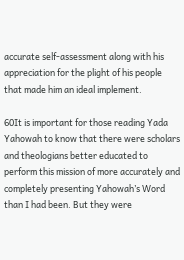accurate self-assessment along with his appreciation for the plight of his people that made him an ideal implement.

60It is important for those reading Yada Yahowah to know that there were scholars and theologians better educated to perform this mission of more accurately and completely presenting Yahowah’s Word than I had been. But they were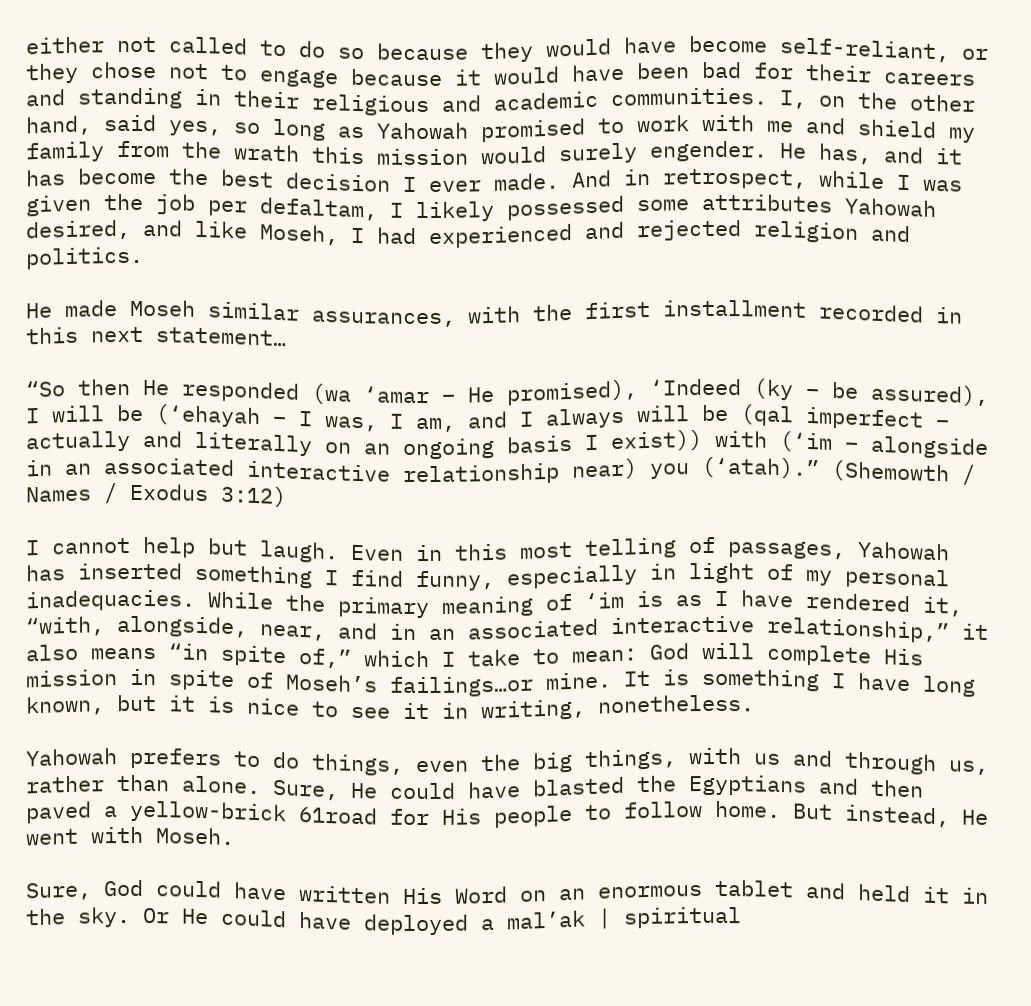either not called to do so because they would have become self-reliant, or they chose not to engage because it would have been bad for their careers and standing in their religious and academic communities. I, on the other hand, said yes, so long as Yahowah promised to work with me and shield my family from the wrath this mission would surely engender. He has, and it has become the best decision I ever made. And in retrospect, while I was given the job per defaltam, I likely possessed some attributes Yahowah desired, and like Moseh, I had experienced and rejected religion and politics.

He made Moseh similar assurances, with the first installment recorded in this next statement…

“So then He responded (wa ‘amar – He promised), ‘Indeed (ky – be assured), I will be (‘ehayah – I was, I am, and I always will be (qal imperfect – actually and literally on an ongoing basis I exist)) with (‘im – alongside in an associated interactive relationship near) you (‘atah).” (Shemowth / Names / Exodus 3:12)

I cannot help but laugh. Even in this most telling of passages, Yahowah has inserted something I find funny, especially in light of my personal inadequacies. While the primary meaning of ‘im is as I have rendered it, “with, alongside, near, and in an associated interactive relationship,” it also means “in spite of,” which I take to mean: God will complete His mission in spite of Moseh’s failings…or mine. It is something I have long known, but it is nice to see it in writing, nonetheless.

Yahowah prefers to do things, even the big things, with us and through us, rather than alone. Sure, He could have blasted the Egyptians and then paved a yellow-brick 61road for His people to follow home. But instead, He went with Moseh.

Sure, God could have written His Word on an enormous tablet and held it in the sky. Or He could have deployed a mal’ak | spiritual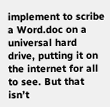implement to scribe a Word.doc on a universal hard drive, putting it on the internet for all to see. But that isn’t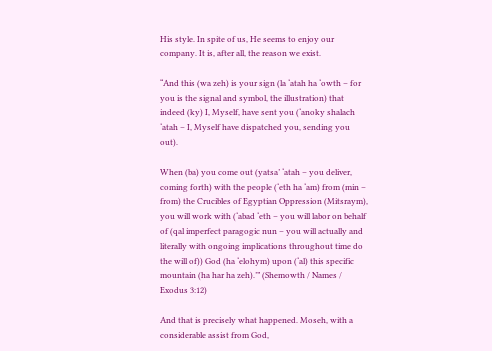His style. In spite of us, He seems to enjoy our company. It is, after all, the reason we exist.

“And this (wa zeh) is your sign (la ‘atah ha ‘owth – for you is the signal and symbol, the illustration) that indeed (ky) I, Myself, have sent you (‘anoky shalach ‘atah – I, Myself have dispatched you, sending you out).

When (ba) you come out (yatsa’ ‘atah – you deliver, coming forth) with the people (‘eth ha ‘am) from (min – from) the Crucibles of Egyptian Oppression (Mitsraym), you will work with (‘abad ‘eth – you will labor on behalf of (qal imperfect paragogic nun – you will actually and literally with ongoing implications throughout time do the will of)) God (ha ‘elohym) upon (‘al) this specific mountain (ha har ha zeh).’” (Shemowth / Names / Exodus 3:12)

And that is precisely what happened. Moseh, with a considerable assist from God,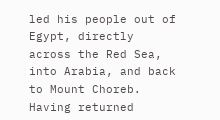led his people out of Egypt, directly across the Red Sea, into Arabia, and back to Mount Choreb. Having returned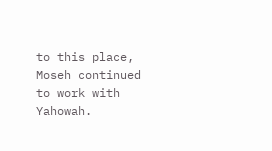to this place, Moseh continued to work with Yahowah.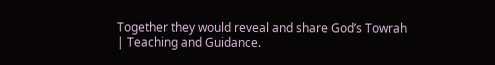Together they would reveal and share God’s Towrah | Teaching and Guidance.